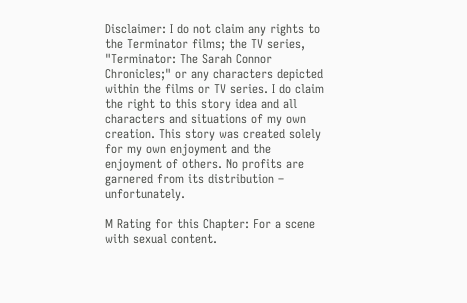Disclaimer: I do not claim any rights to the Terminator films; the TV series, "Terminator: The Sarah Connor Chronicles;" or any characters depicted within the films or TV series. I do claim the right to this story idea and all characters and situations of my own creation. This story was created solely for my own enjoyment and the enjoyment of others. No profits are garnered from its distribution – unfortunately.

M Rating for this Chapter: For a scene with sexual content.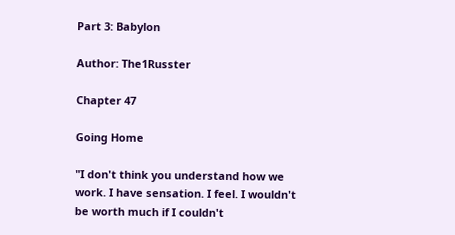Part 3: Babylon

Author: The1Russter

Chapter 47

Going Home

"I don't think you understand how we work. I have sensation. I feel. I wouldn't be worth much if I couldn't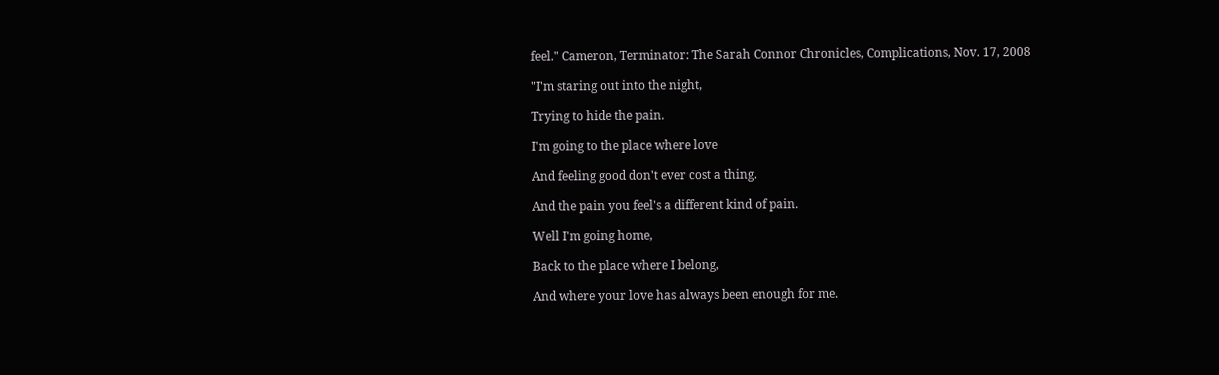feel." Cameron, Terminator: The Sarah Connor Chronicles, Complications, Nov. 17, 2008

"I'm staring out into the night,

Trying to hide the pain.

I'm going to the place where love

And feeling good don't ever cost a thing.

And the pain you feel's a different kind of pain.

Well I'm going home,

Back to the place where I belong,

And where your love has always been enough for me.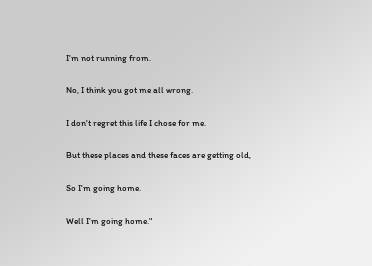I'm not running from.

No, I think you got me all wrong.

I don't regret this life I chose for me.

But these places and these faces are getting old,

So I'm going home.

Well I'm going home."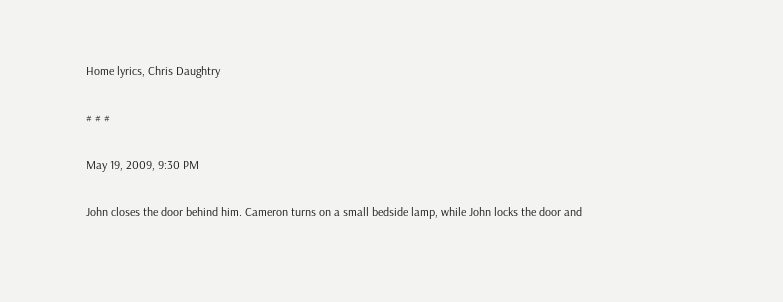Home lyrics, Chris Daughtry

# # #

May 19, 2009, 9:30 PM

John closes the door behind him. Cameron turns on a small bedside lamp, while John locks the door and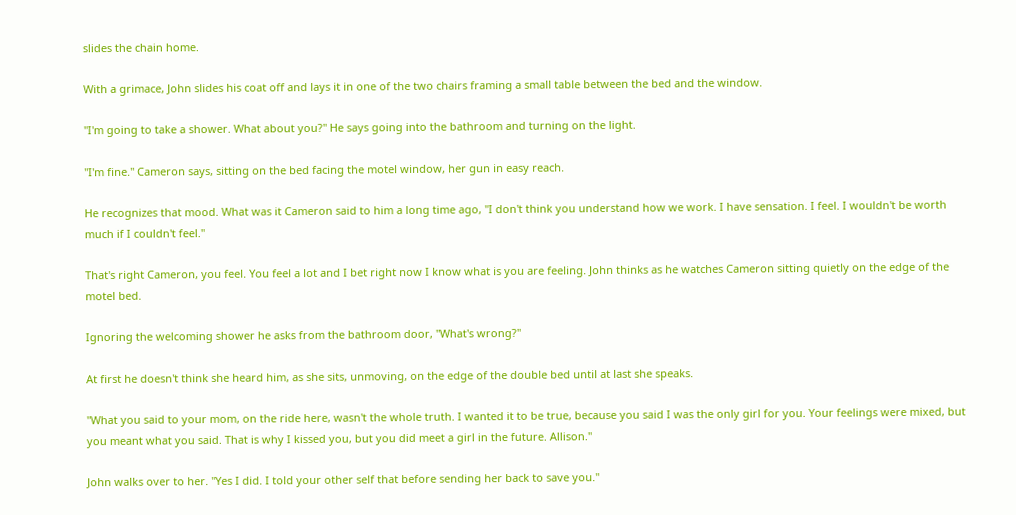slides the chain home.

With a grimace, John slides his coat off and lays it in one of the two chairs framing a small table between the bed and the window.

"I'm going to take a shower. What about you?" He says going into the bathroom and turning on the light.

"I'm fine." Cameron says, sitting on the bed facing the motel window, her gun in easy reach.

He recognizes that mood. What was it Cameron said to him a long time ago, "I don't think you understand how we work. I have sensation. I feel. I wouldn't be worth much if I couldn't feel."

That's right Cameron, you feel. You feel a lot and I bet right now I know what is you are feeling. John thinks as he watches Cameron sitting quietly on the edge of the motel bed.

Ignoring the welcoming shower he asks from the bathroom door, "What's wrong?"

At first he doesn't think she heard him, as she sits, unmoving, on the edge of the double bed until at last she speaks.

"What you said to your mom, on the ride here, wasn't the whole truth. I wanted it to be true, because you said I was the only girl for you. Your feelings were mixed, but you meant what you said. That is why I kissed you, but you did meet a girl in the future. Allison."

John walks over to her. "Yes I did. I told your other self that before sending her back to save you."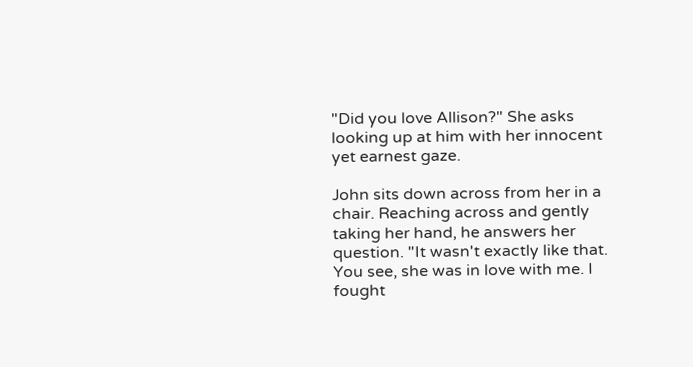"Did you love Allison?" She asks looking up at him with her innocent yet earnest gaze.

John sits down across from her in a chair. Reaching across and gently taking her hand, he answers her question. "It wasn't exactly like that. You see, she was in love with me. I fought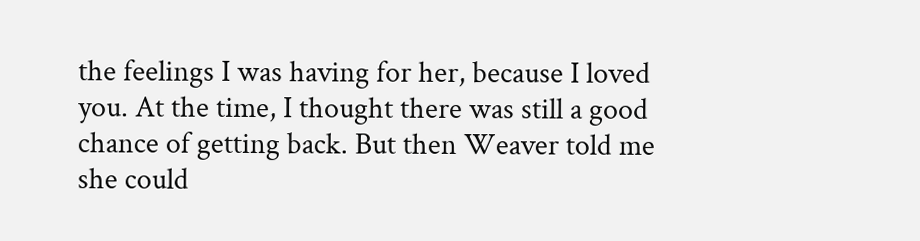the feelings I was having for her, because I loved you. At the time, I thought there was still a good chance of getting back. But then Weaver told me she could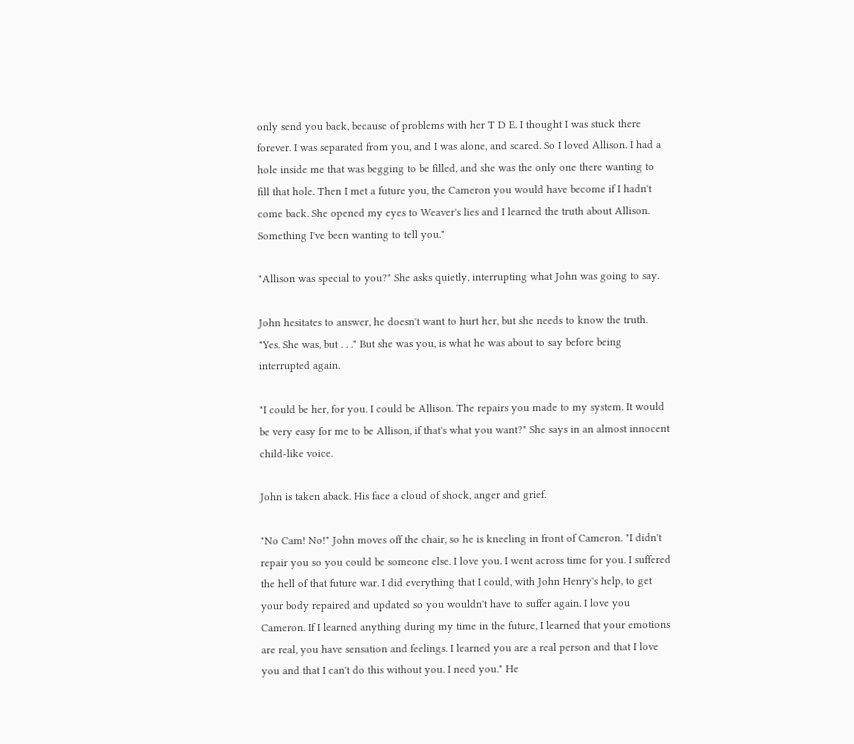only send you back, because of problems with her T D E. I thought I was stuck there forever. I was separated from you, and I was alone, and scared. So I loved Allison. I had a hole inside me that was begging to be filled, and she was the only one there wanting to fill that hole. Then I met a future you, the Cameron you would have become if I hadn't come back. She opened my eyes to Weaver's lies and I learned the truth about Allison. Something I've been wanting to tell you."

"Allison was special to you?" She asks quietly, interrupting what John was going to say.

John hesitates to answer, he doesn't want to hurt her, but she needs to know the truth. "Yes. She was, but . . ." But she was you, is what he was about to say before being interrupted again.

"I could be her, for you. I could be Allison. The repairs you made to my system. It would be very easy for me to be Allison, if that's what you want?" She says in an almost innocent child-like voice.

John is taken aback. His face a cloud of shock, anger and grief.

"No Cam! No!" John moves off the chair, so he is kneeling in front of Cameron. "I didn't repair you so you could be someone else. I love you. I went across time for you. I suffered the hell of that future war. I did everything that I could, with John Henry's help, to get your body repaired and updated so you wouldn't have to suffer again. I love you Cameron. If I learned anything during my time in the future, I learned that your emotions are real, you have sensation and feelings. I learned you are a real person and that I love you and that I can't do this without you. I need you." He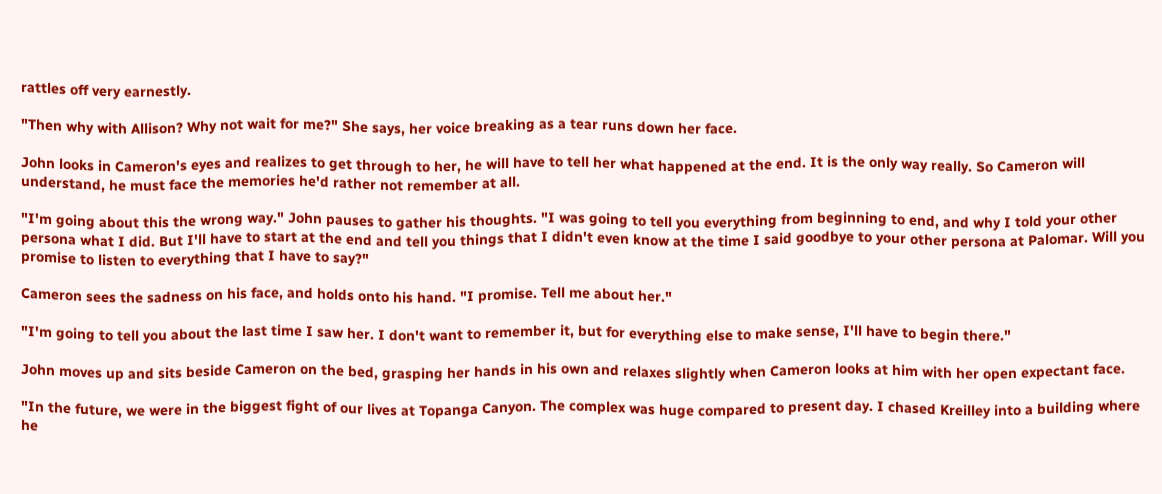rattles off very earnestly.

"Then why with Allison? Why not wait for me?" She says, her voice breaking as a tear runs down her face.

John looks in Cameron's eyes and realizes to get through to her, he will have to tell her what happened at the end. It is the only way really. So Cameron will understand, he must face the memories he'd rather not remember at all.

"I'm going about this the wrong way." John pauses to gather his thoughts. "I was going to tell you everything from beginning to end, and why I told your other persona what I did. But I'll have to start at the end and tell you things that I didn't even know at the time I said goodbye to your other persona at Palomar. Will you promise to listen to everything that I have to say?"

Cameron sees the sadness on his face, and holds onto his hand. "I promise. Tell me about her."

"I'm going to tell you about the last time I saw her. I don't want to remember it, but for everything else to make sense, I'll have to begin there."

John moves up and sits beside Cameron on the bed, grasping her hands in his own and relaxes slightly when Cameron looks at him with her open expectant face.

"In the future, we were in the biggest fight of our lives at Topanga Canyon. The complex was huge compared to present day. I chased Kreilley into a building where he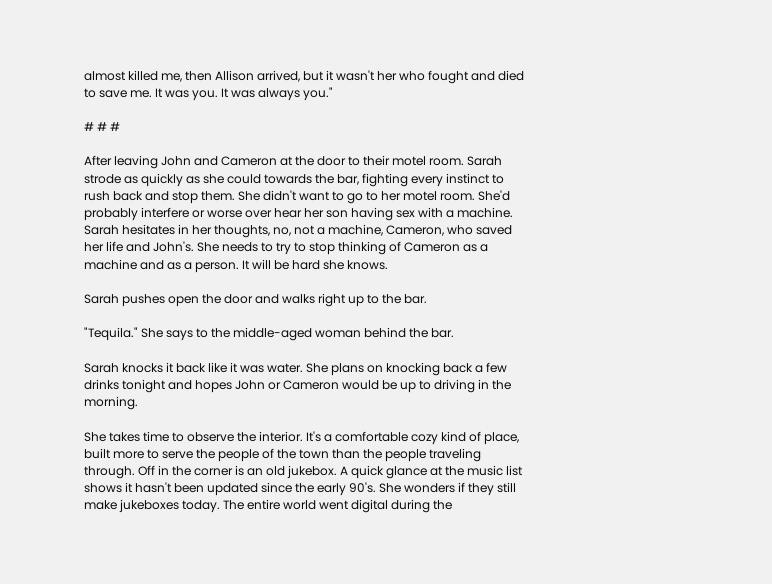almost killed me, then Allison arrived, but it wasn't her who fought and died to save me. It was you. It was always you."

# # #

After leaving John and Cameron at the door to their motel room. Sarah strode as quickly as she could towards the bar, fighting every instinct to rush back and stop them. She didn't want to go to her motel room. She'd probably interfere or worse over hear her son having sex with a machine. Sarah hesitates in her thoughts, no, not a machine, Cameron, who saved her life and John's. She needs to try to stop thinking of Cameron as a machine and as a person. It will be hard she knows.

Sarah pushes open the door and walks right up to the bar.

"Tequila." She says to the middle-aged woman behind the bar.

Sarah knocks it back like it was water. She plans on knocking back a few drinks tonight and hopes John or Cameron would be up to driving in the morning.

She takes time to observe the interior. It's a comfortable cozy kind of place, built more to serve the people of the town than the people traveling through. Off in the corner is an old jukebox. A quick glance at the music list shows it hasn't been updated since the early 90's. She wonders if they still make jukeboxes today. The entire world went digital during the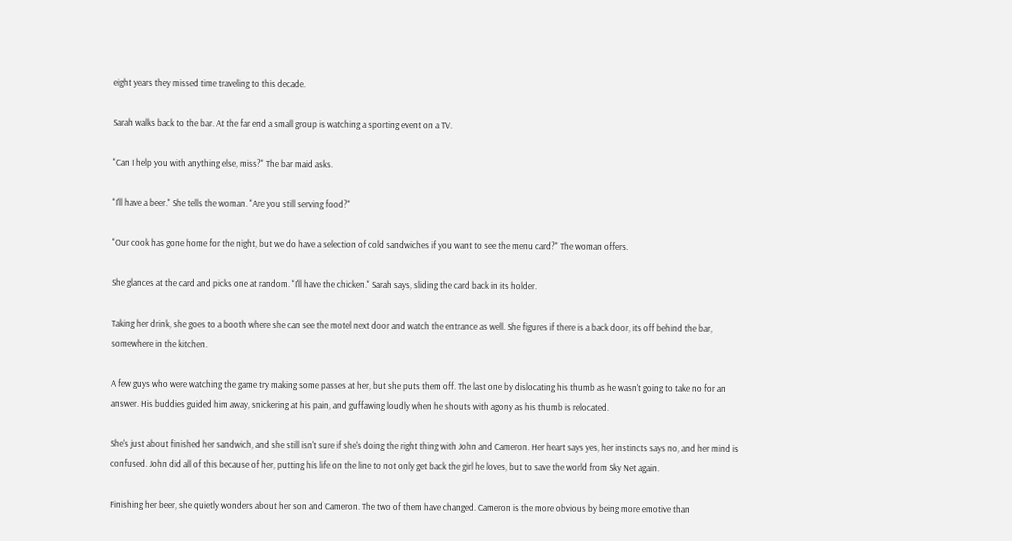eight years they missed time traveling to this decade.

Sarah walks back to the bar. At the far end a small group is watching a sporting event on a TV.

"Can I help you with anything else, miss?" The bar maid asks.

"I'll have a beer." She tells the woman. "Are you still serving food?"

"Our cook has gone home for the night, but we do have a selection of cold sandwiches if you want to see the menu card?" The woman offers.

She glances at the card and picks one at random. "I'll have the chicken." Sarah says, sliding the card back in its holder.

Taking her drink, she goes to a booth where she can see the motel next door and watch the entrance as well. She figures if there is a back door, its off behind the bar, somewhere in the kitchen.

A few guys who were watching the game try making some passes at her, but she puts them off. The last one by dislocating his thumb as he wasn't going to take no for an answer. His buddies guided him away, snickering at his pain, and guffawing loudly when he shouts with agony as his thumb is relocated.

She's just about finished her sandwich, and she still isn't sure if she's doing the right thing with John and Cameron. Her heart says yes, her instincts says no, and her mind is confused. John did all of this because of her, putting his life on the line to not only get back the girl he loves, but to save the world from Sky Net again.

Finishing her beer, she quietly wonders about her son and Cameron. The two of them have changed. Cameron is the more obvious by being more emotive than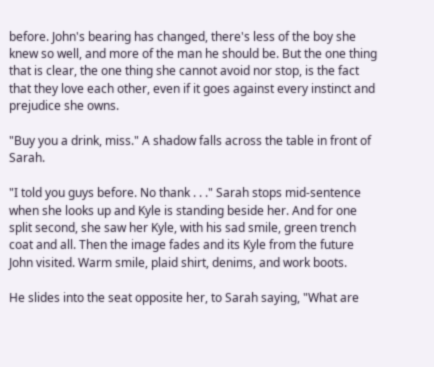before. John's bearing has changed, there's less of the boy she knew so well, and more of the man he should be. But the one thing that is clear, the one thing she cannot avoid nor stop, is the fact that they love each other, even if it goes against every instinct and prejudice she owns.

"Buy you a drink, miss." A shadow falls across the table in front of Sarah.

"I told you guys before. No thank . . ." Sarah stops mid-sentence when she looks up and Kyle is standing beside her. And for one split second, she saw her Kyle, with his sad smile, green trench coat and all. Then the image fades and its Kyle from the future John visited. Warm smile, plaid shirt, denims, and work boots.

He slides into the seat opposite her, to Sarah saying, "What are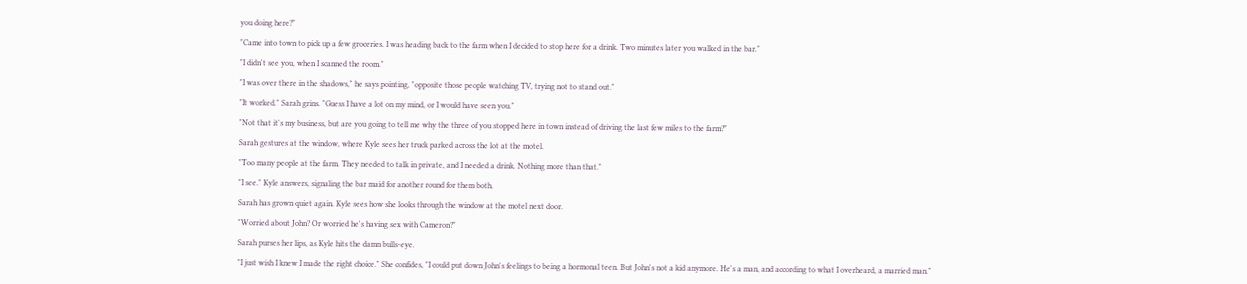you doing here?"

"Came into town to pick up a few groceries. I was heading back to the farm when I decided to stop here for a drink. Two minutes later you walked in the bar."

"I didn't see you, when I scanned the room."

"I was over there in the shadows," he says pointing, "opposite those people watching TV, trying not to stand out."

"It worked." Sarah grins. "Guess I have a lot on my mind, or I would have seen you."

"Not that it's my business, but are you going to tell me why the three of you stopped here in town instead of driving the last few miles to the farm?"

Sarah gestures at the window, where Kyle sees her truck parked across the lot at the motel.

"Too many people at the farm. They needed to talk in private, and I needed a drink. Nothing more than that."

"I see." Kyle answers, signaling the bar maid for another round for them both.

Sarah has grown quiet again. Kyle sees how she looks through the window at the motel next door.

"Worried about John? Or worried he's having sex with Cameron?"

Sarah purses her lips, as Kyle hits the damn bulls-eye.

"I just wish I knew I made the right choice." She confides, "I could put down John's feelings to being a hormonal teen. But John's not a kid anymore. He's a man, and according to what I overheard, a married man."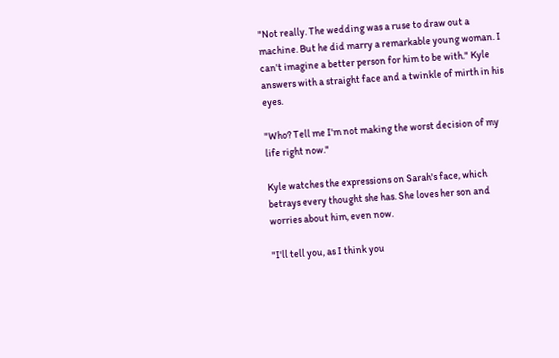"Not really. The wedding was a ruse to draw out a machine. But he did marry a remarkable young woman. I can't imagine a better person for him to be with." Kyle answers with a straight face and a twinkle of mirth in his eyes.

"Who? Tell me I'm not making the worst decision of my life right now."

Kyle watches the expressions on Sarah's face, which betrays every thought she has. She loves her son and worries about him, even now.

"I'll tell you, as I think you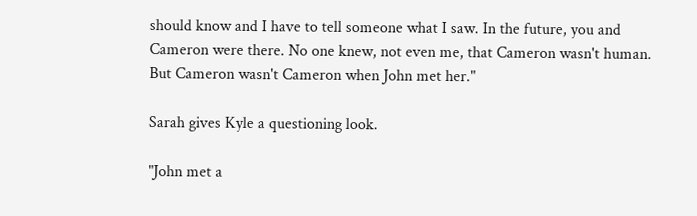should know and I have to tell someone what I saw. In the future, you and Cameron were there. No one knew, not even me, that Cameron wasn't human. But Cameron wasn't Cameron when John met her."

Sarah gives Kyle a questioning look.

"John met a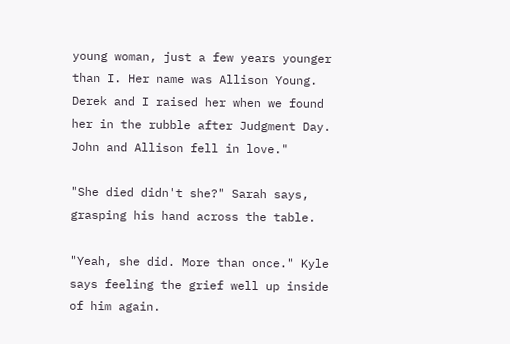young woman, just a few years younger than I. Her name was Allison Young. Derek and I raised her when we found her in the rubble after Judgment Day. John and Allison fell in love."

"She died didn't she?" Sarah says, grasping his hand across the table.

"Yeah, she did. More than once." Kyle says feeling the grief well up inside of him again.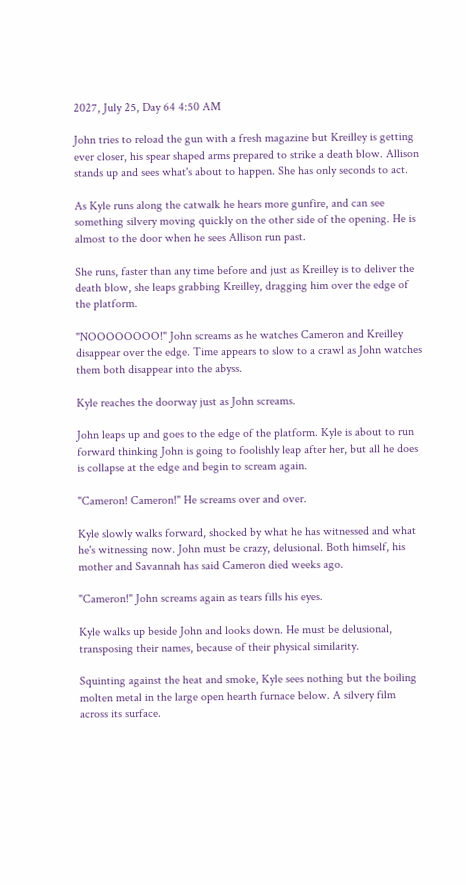2027, July 25, Day 64 4:50 AM

John tries to reload the gun with a fresh magazine but Kreilley is getting ever closer, his spear shaped arms prepared to strike a death blow. Allison stands up and sees what's about to happen. She has only seconds to act.

As Kyle runs along the catwalk he hears more gunfire, and can see something silvery moving quickly on the other side of the opening. He is almost to the door when he sees Allison run past.

She runs, faster than any time before and just as Kreilley is to deliver the death blow, she leaps grabbing Kreilley, dragging him over the edge of the platform.

"NOOOOOOOO!" John screams as he watches Cameron and Kreilley disappear over the edge. Time appears to slow to a crawl as John watches them both disappear into the abyss.

Kyle reaches the doorway just as John screams.

John leaps up and goes to the edge of the platform. Kyle is about to run forward thinking John is going to foolishly leap after her, but all he does is collapse at the edge and begin to scream again.

"Cameron! Cameron!" He screams over and over.

Kyle slowly walks forward, shocked by what he has witnessed and what he's witnessing now. John must be crazy, delusional. Both himself, his mother and Savannah has said Cameron died weeks ago.

"Cameron!" John screams again as tears fills his eyes.

Kyle walks up beside John and looks down. He must be delusional, transposing their names, because of their physical similarity.

Squinting against the heat and smoke, Kyle sees nothing but the boiling molten metal in the large open hearth furnace below. A silvery film across its surface.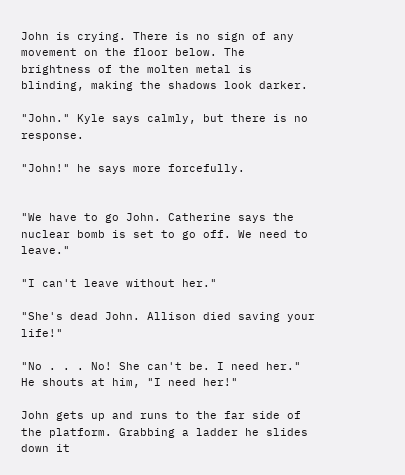John is crying. There is no sign of any movement on the floor below. The brightness of the molten metal is blinding, making the shadows look darker.

"John." Kyle says calmly, but there is no response.

"John!" he says more forcefully.


"We have to go John. Catherine says the nuclear bomb is set to go off. We need to leave."

"I can't leave without her."

"She's dead John. Allison died saving your life!"

"No . . . No! She can't be. I need her." He shouts at him, "I need her!"

John gets up and runs to the far side of the platform. Grabbing a ladder he slides down it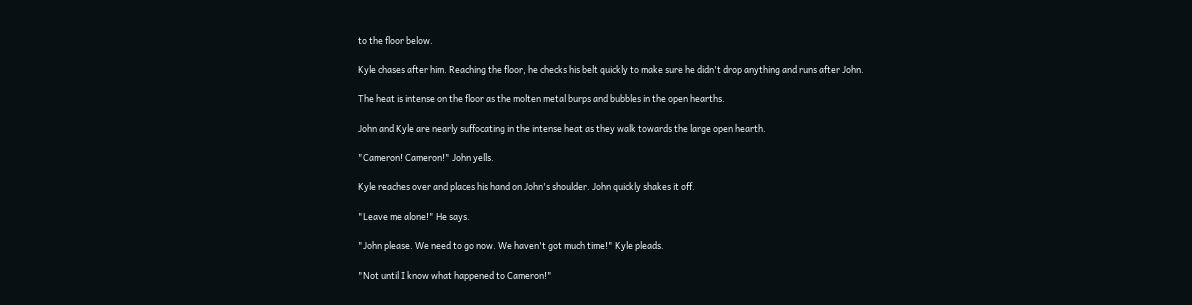to the floor below.

Kyle chases after him. Reaching the floor, he checks his belt quickly to make sure he didn't drop anything and runs after John.

The heat is intense on the floor as the molten metal burps and bubbles in the open hearths.

John and Kyle are nearly suffocating in the intense heat as they walk towards the large open hearth.

"Cameron! Cameron!" John yells.

Kyle reaches over and places his hand on John's shoulder. John quickly shakes it off.

"Leave me alone!" He says.

"John please. We need to go now. We haven't got much time!" Kyle pleads.

"Not until I know what happened to Cameron!"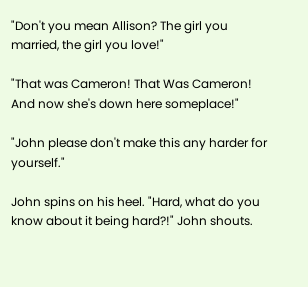"Don't you mean Allison? The girl you married, the girl you love!"

"That was Cameron! That Was Cameron! And now she's down here someplace!"

"John please don't make this any harder for yourself."

John spins on his heel. "Hard, what do you know about it being hard?!" John shouts.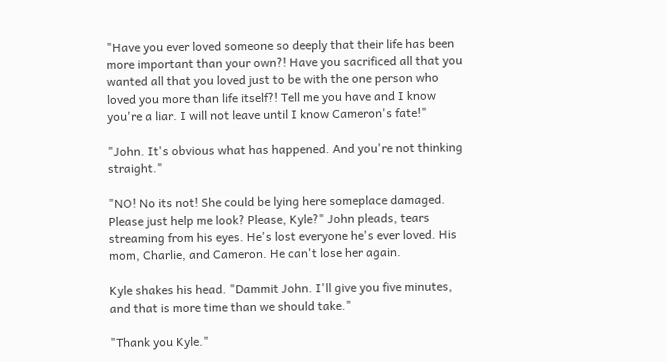"Have you ever loved someone so deeply that their life has been more important than your own?! Have you sacrificed all that you wanted all that you loved just to be with the one person who loved you more than life itself?! Tell me you have and I know you're a liar. I will not leave until I know Cameron's fate!"

"John. It's obvious what has happened. And you're not thinking straight."

"NO! No its not! She could be lying here someplace damaged. Please just help me look? Please, Kyle?" John pleads, tears streaming from his eyes. He's lost everyone he's ever loved. His mom, Charlie, and Cameron. He can't lose her again.

Kyle shakes his head. "Dammit John. I'll give you five minutes, and that is more time than we should take."

"Thank you Kyle."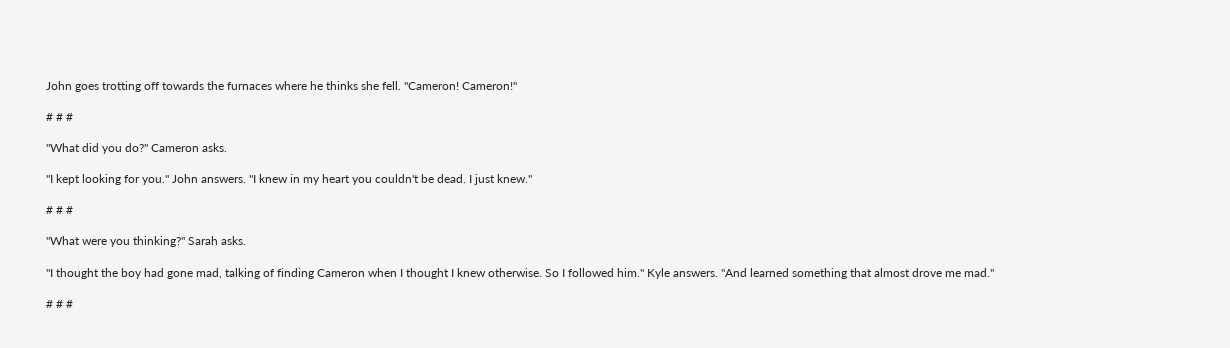John goes trotting off towards the furnaces where he thinks she fell. "Cameron! Cameron!"

# # #

"What did you do?" Cameron asks.

"I kept looking for you." John answers. "I knew in my heart you couldn't be dead. I just knew."

# # #

"What were you thinking?" Sarah asks.

"I thought the boy had gone mad, talking of finding Cameron when I thought I knew otherwise. So I followed him." Kyle answers. "And learned something that almost drove me mad."

# # #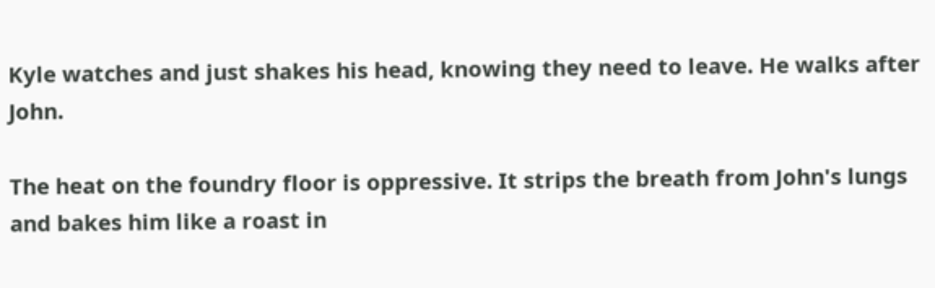Kyle watches and just shakes his head, knowing they need to leave. He walks after John.

The heat on the foundry floor is oppressive. It strips the breath from John's lungs and bakes him like a roast in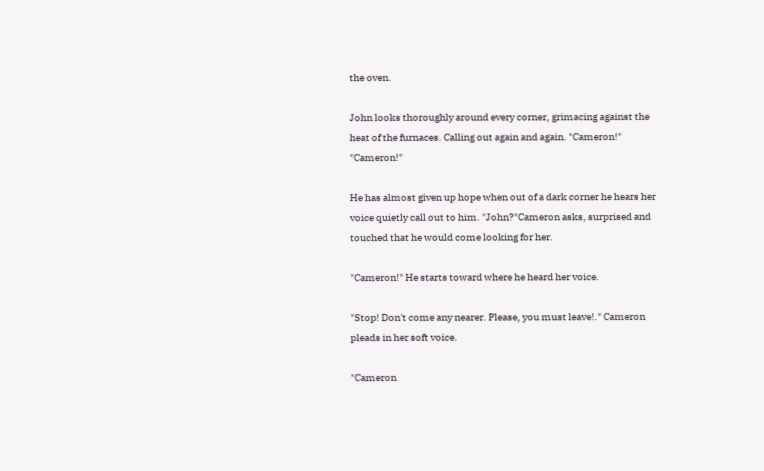the oven.

John looks thoroughly around every corner, grimacing against the heat of the furnaces. Calling out again and again. "Cameron!" "Cameron!"

He has almost given up hope when out of a dark corner he hears her voice quietly call out to him. "John?"Cameron asks, surprised and touched that he would come looking for her.

"Cameron!" He starts toward where he heard her voice.

"Stop! Don't come any nearer. Please, you must leave!." Cameron pleads in her soft voice.

"Cameron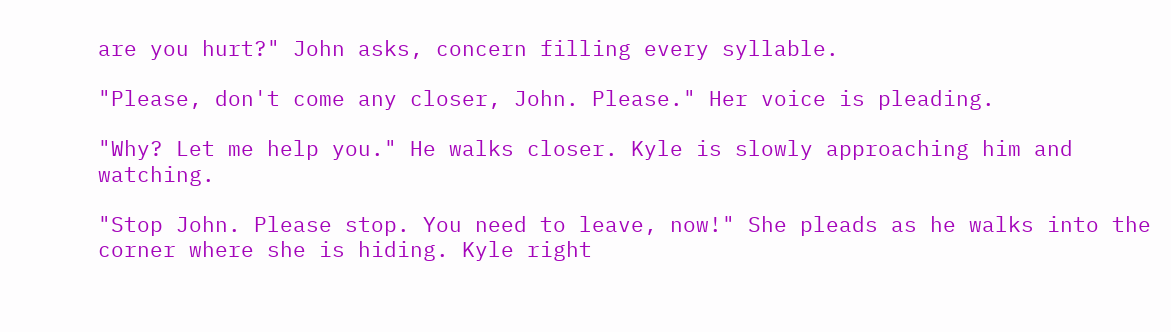are you hurt?" John asks, concern filling every syllable.

"Please, don't come any closer, John. Please." Her voice is pleading.

"Why? Let me help you." He walks closer. Kyle is slowly approaching him and watching.

"Stop John. Please stop. You need to leave, now!" She pleads as he walks into the corner where she is hiding. Kyle right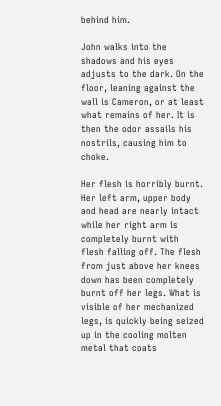behind him.

John walks into the shadows and his eyes adjusts to the dark. On the floor, leaning against the wall is Cameron, or at least what remains of her. It is then the odor assails his nostrils, causing him to choke.

Her flesh is horribly burnt. Her left arm, upper body and head are nearly intact while her right arm is completely burnt with flesh falling off. The flesh from just above her knees down has been completely burnt off her legs. What is visible of her mechanized legs, is quickly being seized up in the cooling molten metal that coats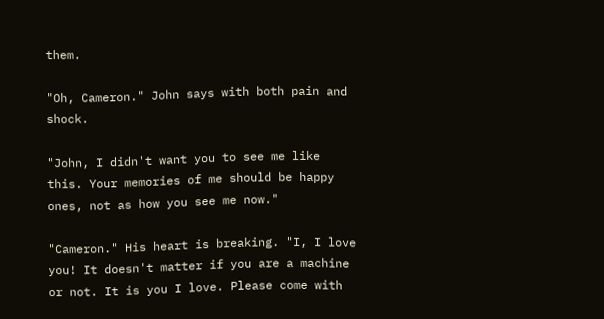them.

"Oh, Cameron." John says with both pain and shock.

"John, I didn't want you to see me like this. Your memories of me should be happy ones, not as how you see me now."

"Cameron." His heart is breaking. "I, I love you! It doesn't matter if you are a machine or not. It is you I love. Please come with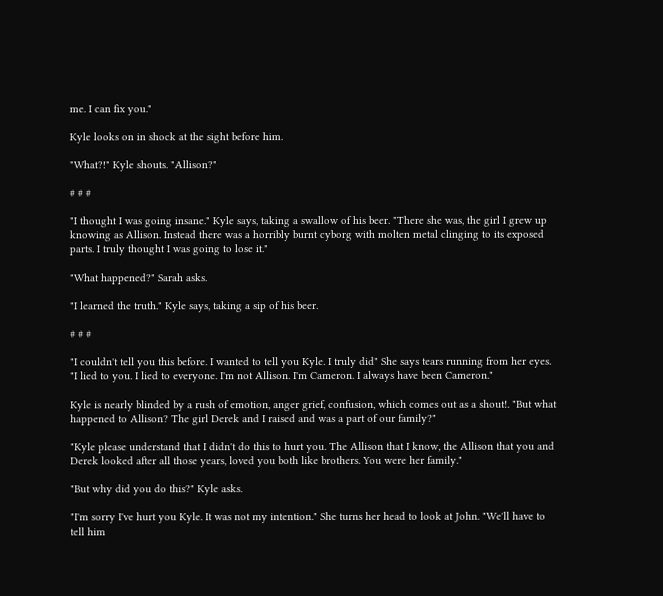me. I can fix you."

Kyle looks on in shock at the sight before him.

"What?!" Kyle shouts. "Allison?"

# # #

"I thought I was going insane." Kyle says, taking a swallow of his beer. "There she was, the girl I grew up knowing as Allison. Instead there was a horribly burnt cyborg with molten metal clinging to its exposed parts. I truly thought I was going to lose it."

"What happened?" Sarah asks.

"I learned the truth." Kyle says, taking a sip of his beer.

# # #

"I couldn't tell you this before. I wanted to tell you Kyle. I truly did" She says tears running from her eyes. "I lied to you. I lied to everyone. I'm not Allison. I'm Cameron. I always have been Cameron."

Kyle is nearly blinded by a rush of emotion, anger grief, confusion, which comes out as a shout!. "But what happened to Allison? The girl Derek and I raised and was a part of our family?"

"Kyle please understand that I didn't do this to hurt you. The Allison that I know, the Allison that you and Derek looked after all those years, loved you both like brothers. You were her family."

"But why did you do this?" Kyle asks.

"I'm sorry I've hurt you Kyle. It was not my intention." She turns her head to look at John. "We'll have to tell him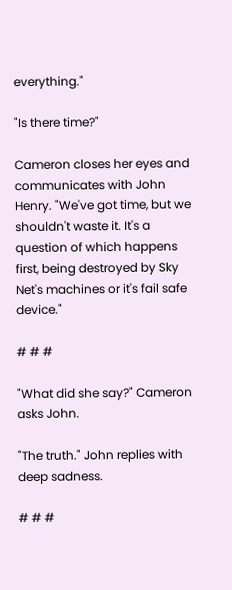everything."

"Is there time?"

Cameron closes her eyes and communicates with John Henry. "We've got time, but we shouldn't waste it. It's a question of which happens first, being destroyed by Sky Net's machines or it's fail safe device."

# # #

"What did she say?" Cameron asks John.

"The truth." John replies with deep sadness.

# # #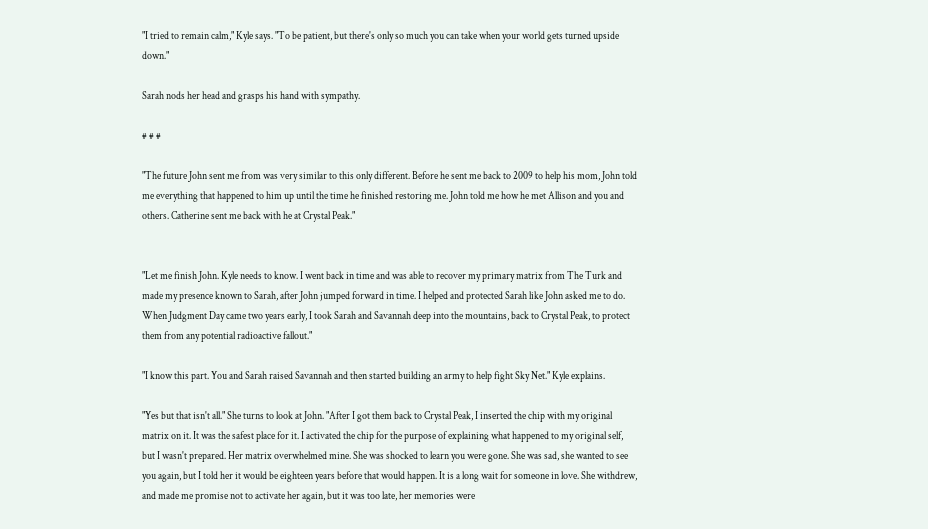"I tried to remain calm," Kyle says. "To be patient, but there's only so much you can take when your world gets turned upside down."

Sarah nods her head and grasps his hand with sympathy.

# # #

"The future John sent me from was very similar to this only different. Before he sent me back to 2009 to help his mom, John told me everything that happened to him up until the time he finished restoring me. John told me how he met Allison and you and others. Catherine sent me back with he at Crystal Peak."


"Let me finish John. Kyle needs to know. I went back in time and was able to recover my primary matrix from The Turk and made my presence known to Sarah, after John jumped forward in time. I helped and protected Sarah like John asked me to do. When Judgment Day came two years early, I took Sarah and Savannah deep into the mountains, back to Crystal Peak, to protect them from any potential radioactive fallout."

"I know this part. You and Sarah raised Savannah and then started building an army to help fight Sky Net." Kyle explains.

"Yes but that isn't all." She turns to look at John. "After I got them back to Crystal Peak, I inserted the chip with my original matrix on it. It was the safest place for it. I activated the chip for the purpose of explaining what happened to my original self, but I wasn't prepared. Her matrix overwhelmed mine. She was shocked to learn you were gone. She was sad, she wanted to see you again, but I told her it would be eighteen years before that would happen. It is a long wait for someone in love. She withdrew, and made me promise not to activate her again, but it was too late, her memories were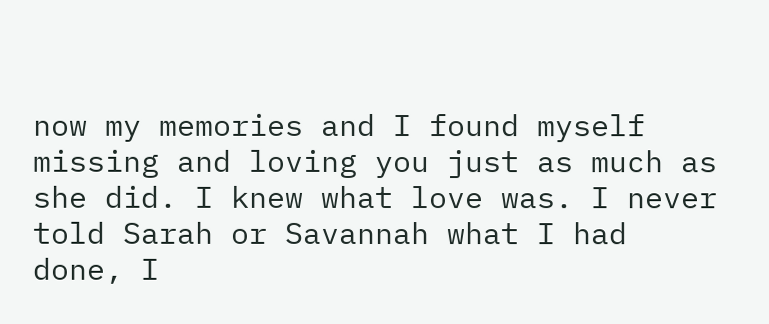now my memories and I found myself missing and loving you just as much as she did. I knew what love was. I never told Sarah or Savannah what I had done, I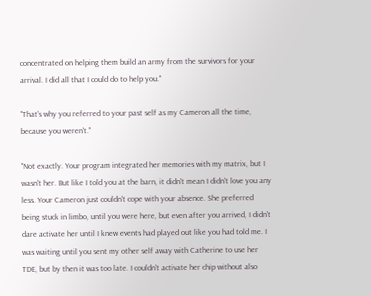concentrated on helping them build an army from the survivors for your arrival. I did all that I could do to help you."

"That's why you referred to your past self as my Cameron all the time, because you weren't."

"Not exactly. Your program integrated her memories with my matrix, but I wasn't her. But like I told you at the barn, it didn't mean I didn't love you any less. Your Cameron just couldn't cope with your absence. She preferred being stuck in limbo, until you were here, but even after you arrived, I didn't dare activate her until I knew events had played out like you had told me. I was waiting until you sent my other self away with Catherine to use her TDE, but by then it was too late. I couldn't activate her chip without also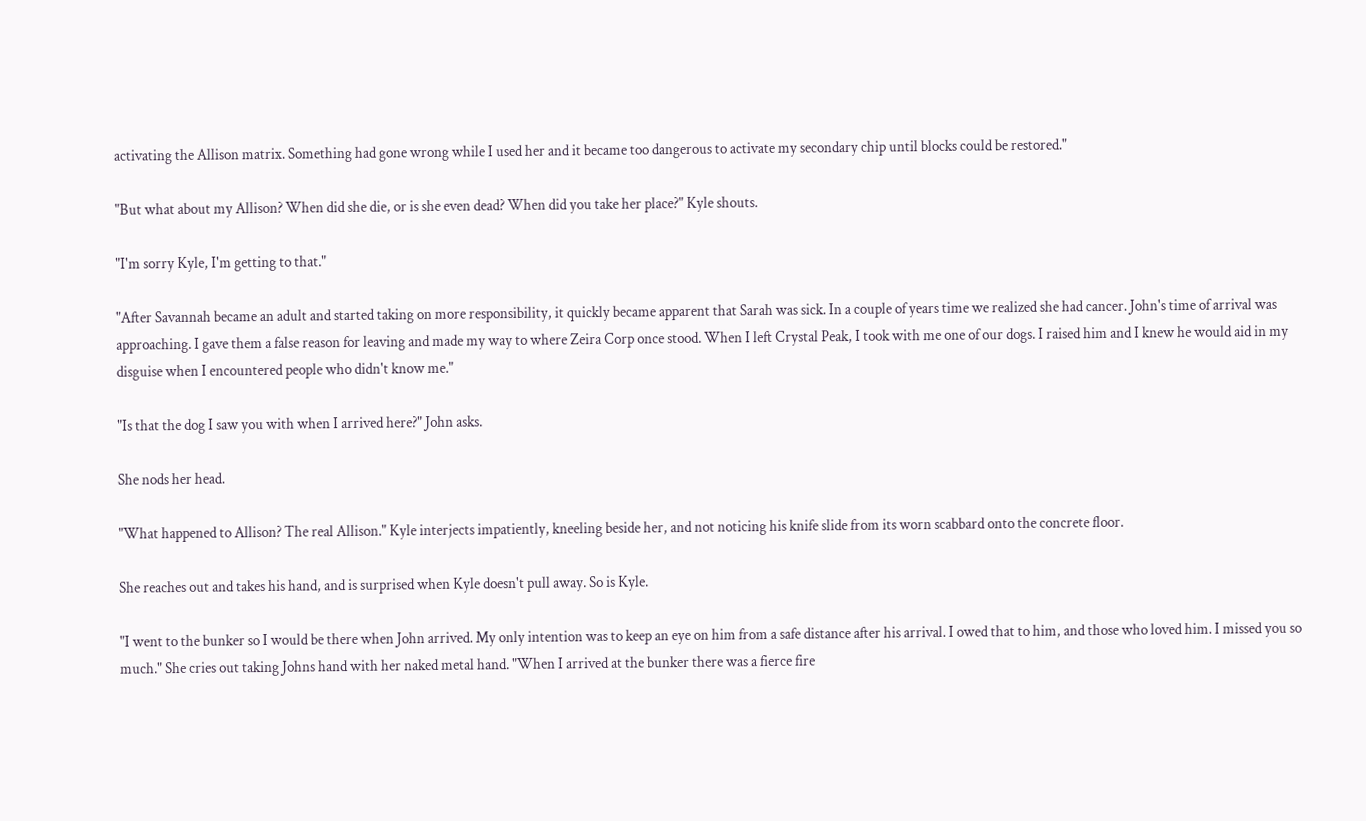activating the Allison matrix. Something had gone wrong while I used her and it became too dangerous to activate my secondary chip until blocks could be restored."

"But what about my Allison? When did she die, or is she even dead? When did you take her place?" Kyle shouts.

"I'm sorry Kyle, I'm getting to that."

"After Savannah became an adult and started taking on more responsibility, it quickly became apparent that Sarah was sick. In a couple of years time we realized she had cancer. John's time of arrival was approaching. I gave them a false reason for leaving and made my way to where Zeira Corp once stood. When I left Crystal Peak, I took with me one of our dogs. I raised him and I knew he would aid in my disguise when I encountered people who didn't know me."

"Is that the dog I saw you with when I arrived here?" John asks.

She nods her head.

"What happened to Allison? The real Allison." Kyle interjects impatiently, kneeling beside her, and not noticing his knife slide from its worn scabbard onto the concrete floor.

She reaches out and takes his hand, and is surprised when Kyle doesn't pull away. So is Kyle.

"I went to the bunker so I would be there when John arrived. My only intention was to keep an eye on him from a safe distance after his arrival. I owed that to him, and those who loved him. I missed you so much." She cries out taking Johns hand with her naked metal hand. "When I arrived at the bunker there was a fierce fire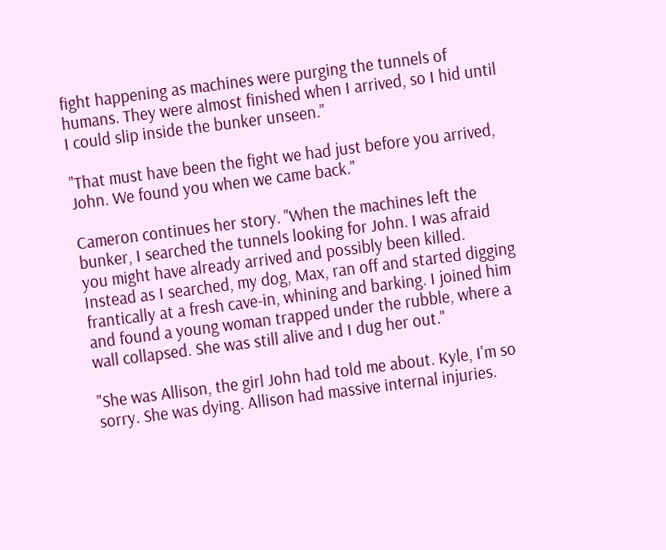fight happening as machines were purging the tunnels of humans. They were almost finished when I arrived, so I hid until I could slip inside the bunker unseen."

"That must have been the fight we had just before you arrived, John. We found you when we came back."

Cameron continues her story. "When the machines left the bunker, I searched the tunnels looking for John. I was afraid you might have already arrived and possibly been killed. Instead as I searched, my dog, Max, ran off and started digging frantically at a fresh cave-in, whining and barking. I joined him and found a young woman trapped under the rubble, where a wall collapsed. She was still alive and I dug her out."

"She was Allison, the girl John had told me about. Kyle, I'm so sorry. She was dying. Allison had massive internal injuries.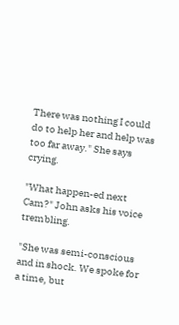There was nothing I could do to help her and help was too far away." She says crying.

"What happen-ed next Cam?" John asks his voice trembling.

"She was semi-conscious and in shock. We spoke for a time, but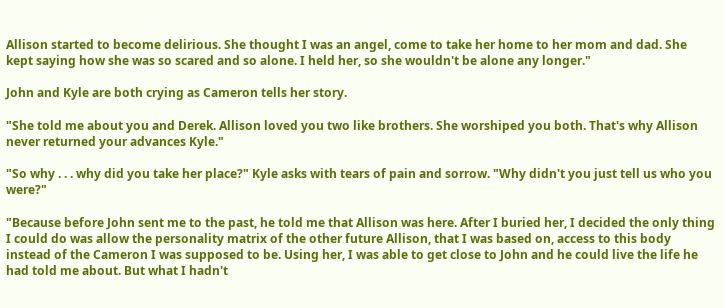Allison started to become delirious. She thought I was an angel, come to take her home to her mom and dad. She kept saying how she was so scared and so alone. I held her, so she wouldn't be alone any longer."

John and Kyle are both crying as Cameron tells her story.

"She told me about you and Derek. Allison loved you two like brothers. She worshiped you both. That's why Allison never returned your advances Kyle."

"So why . . . why did you take her place?" Kyle asks with tears of pain and sorrow. "Why didn't you just tell us who you were?"

"Because before John sent me to the past, he told me that Allison was here. After I buried her, I decided the only thing I could do was allow the personality matrix of the other future Allison, that I was based on, access to this body instead of the Cameron I was supposed to be. Using her, I was able to get close to John and he could live the life he had told me about. But what I hadn't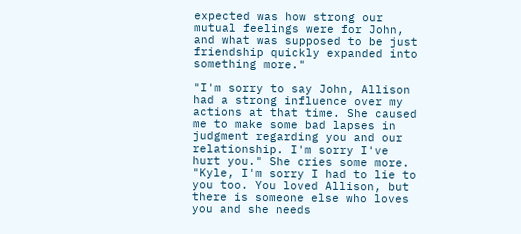expected was how strong our mutual feelings were for John, and what was supposed to be just friendship quickly expanded into something more."

"I'm sorry to say John, Allison had a strong influence over my actions at that time. She caused me to make some bad lapses in judgment regarding you and our relationship. I'm sorry I've hurt you." She cries some more. "Kyle, I'm sorry I had to lie to you too. You loved Allison, but there is someone else who loves you and she needs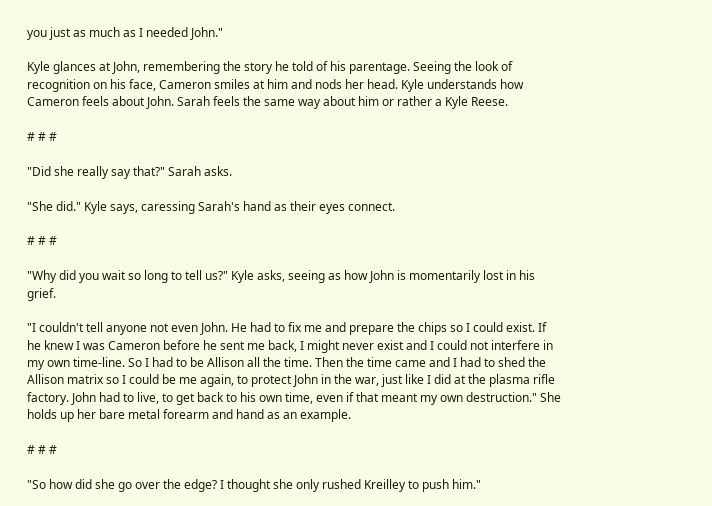you just as much as I needed John."

Kyle glances at John, remembering the story he told of his parentage. Seeing the look of recognition on his face, Cameron smiles at him and nods her head. Kyle understands how Cameron feels about John. Sarah feels the same way about him or rather a Kyle Reese.

# # #

"Did she really say that?" Sarah asks.

"She did." Kyle says, caressing Sarah's hand as their eyes connect.

# # #

"Why did you wait so long to tell us?" Kyle asks, seeing as how John is momentarily lost in his grief.

"I couldn't tell anyone not even John. He had to fix me and prepare the chips so I could exist. If he knew I was Cameron before he sent me back, I might never exist and I could not interfere in my own time-line. So I had to be Allison all the time. Then the time came and I had to shed the Allison matrix so I could be me again, to protect John in the war, just like I did at the plasma rifle factory. John had to live, to get back to his own time, even if that meant my own destruction." She holds up her bare metal forearm and hand as an example.

# # #

"So how did she go over the edge? I thought she only rushed Kreilley to push him."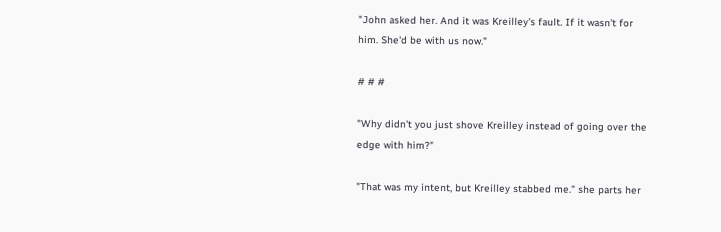"John asked her. And it was Kreilley's fault. If it wasn't for him. She'd be with us now."

# # #

"Why didn't you just shove Kreilley instead of going over the edge with him?"

"That was my intent, but Kreilley stabbed me." she parts her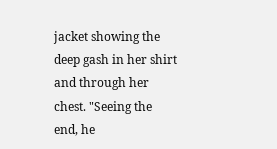jacket showing the deep gash in her shirt and through her chest. "Seeing the end, he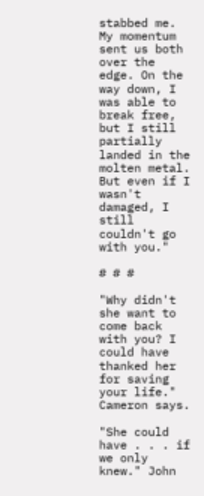stabbed me. My momentum sent us both over the edge. On the way down, I was able to break free, but I still partially landed in the molten metal. But even if I wasn't damaged, I still couldn't go with you."

# # #

"Why didn't she want to come back with you? I could have thanked her for saving your life." Cameron says.

"She could have . . . if we only knew." John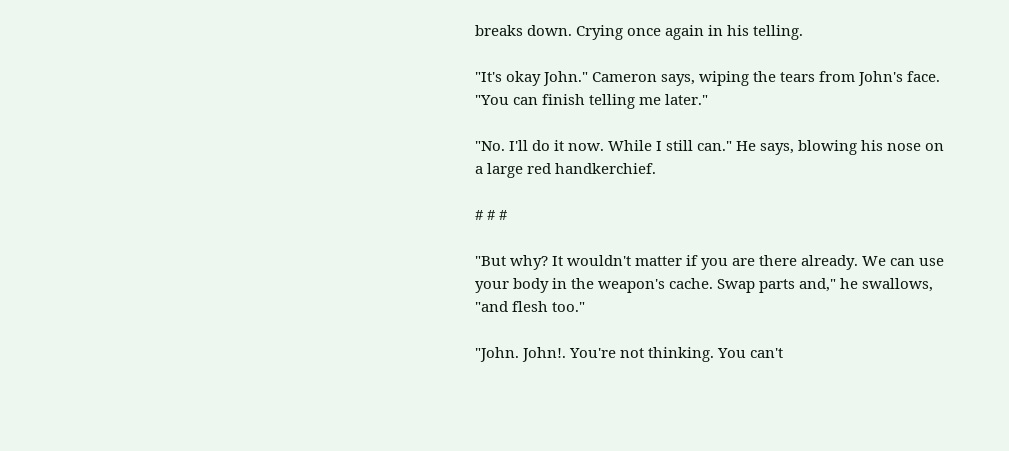breaks down. Crying once again in his telling.

"It's okay John." Cameron says, wiping the tears from John's face. "You can finish telling me later."

"No. I'll do it now. While I still can." He says, blowing his nose on a large red handkerchief.

# # #

"But why? It wouldn't matter if you are there already. We can use your body in the weapon's cache. Swap parts and," he swallows, "and flesh too."

"John. John!. You're not thinking. You can't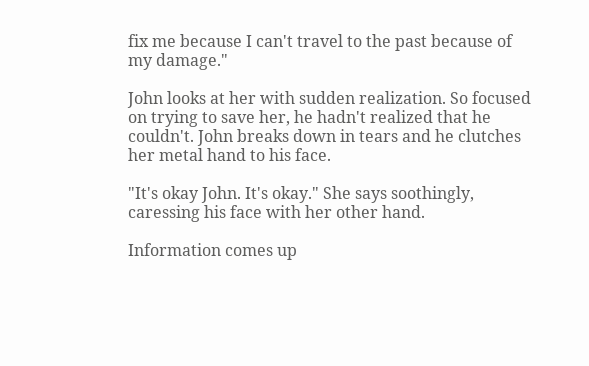fix me because I can't travel to the past because of my damage."

John looks at her with sudden realization. So focused on trying to save her, he hadn't realized that he couldn't. John breaks down in tears and he clutches her metal hand to his face.

"It's okay John. It's okay." She says soothingly, caressing his face with her other hand.

Information comes up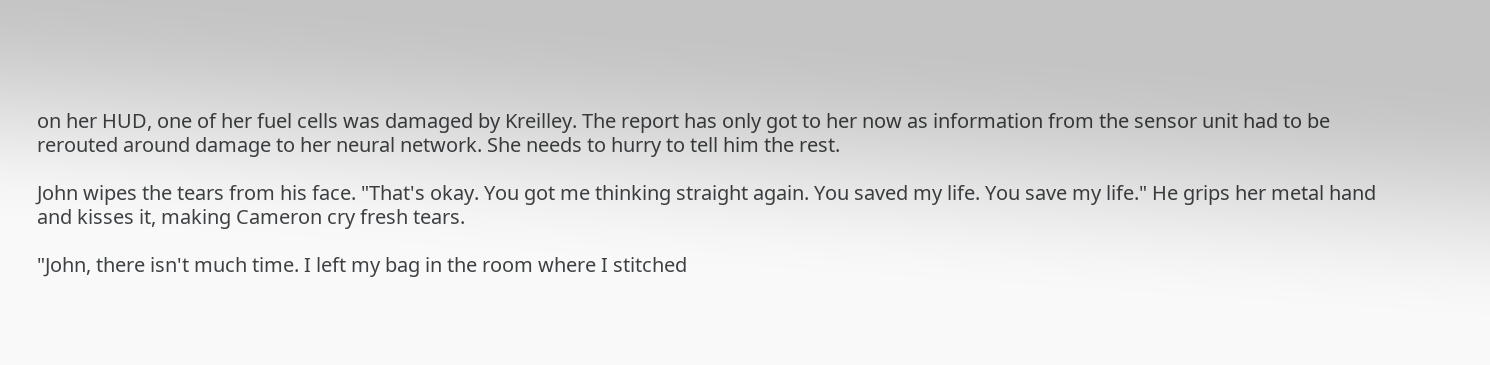on her HUD, one of her fuel cells was damaged by Kreilley. The report has only got to her now as information from the sensor unit had to be rerouted around damage to her neural network. She needs to hurry to tell him the rest.

John wipes the tears from his face. "That's okay. You got me thinking straight again. You saved my life. You save my life." He grips her metal hand and kisses it, making Cameron cry fresh tears.

"John, there isn't much time. I left my bag in the room where I stitched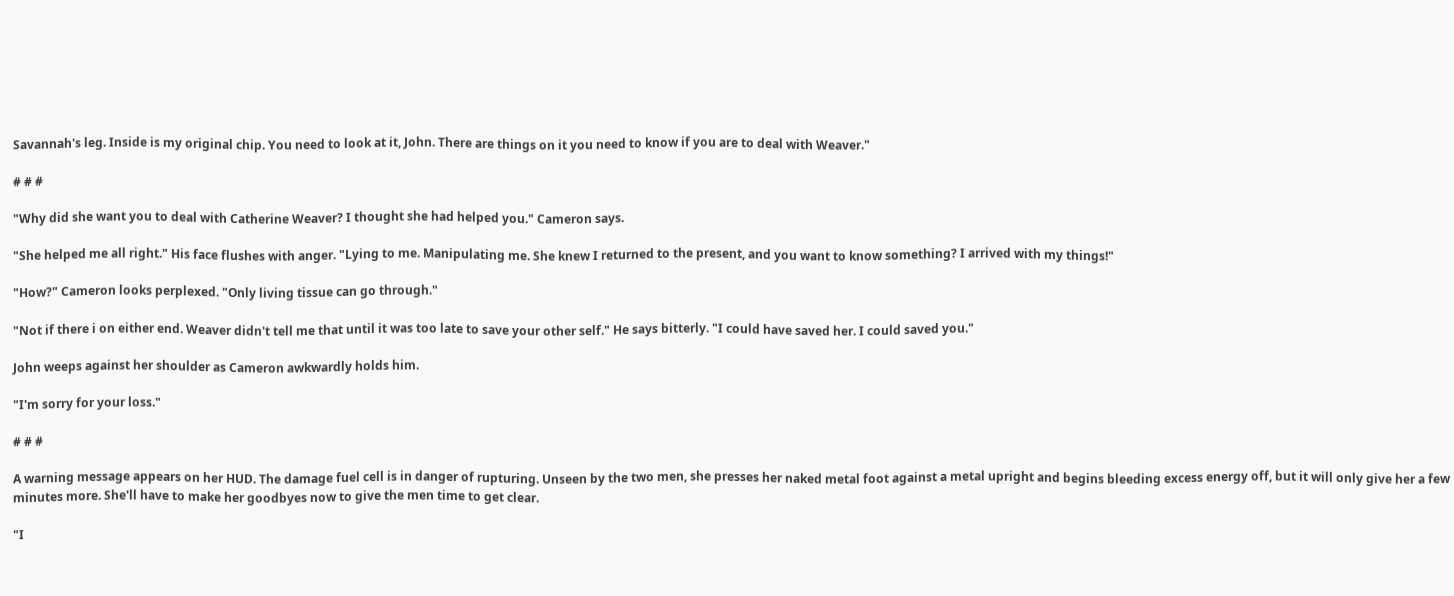Savannah's leg. Inside is my original chip. You need to look at it, John. There are things on it you need to know if you are to deal with Weaver."

# # #

"Why did she want you to deal with Catherine Weaver? I thought she had helped you." Cameron says.

"She helped me all right." His face flushes with anger. "Lying to me. Manipulating me. She knew I returned to the present, and you want to know something? I arrived with my things!"

"How?" Cameron looks perplexed. "Only living tissue can go through."

"Not if there i on either end. Weaver didn't tell me that until it was too late to save your other self." He says bitterly. "I could have saved her. I could saved you."

John weeps against her shoulder as Cameron awkwardly holds him.

"I'm sorry for your loss."

# # #

A warning message appears on her HUD. The damage fuel cell is in danger of rupturing. Unseen by the two men, she presses her naked metal foot against a metal upright and begins bleeding excess energy off, but it will only give her a few minutes more. She'll have to make her goodbyes now to give the men time to get clear.

"I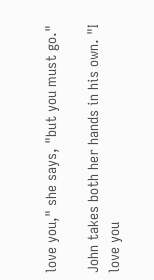love you," she says, "but you must go."

John takes both her hands in his own. "I love you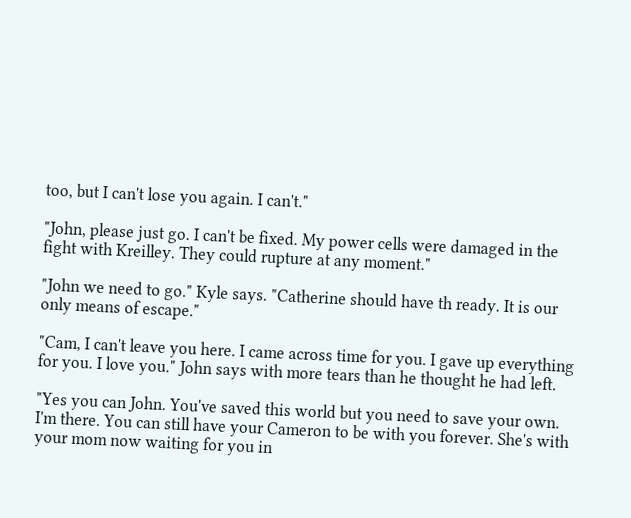too, but I can't lose you again. I can't."

"John, please just go. I can't be fixed. My power cells were damaged in the fight with Kreilley. They could rupture at any moment."

"John we need to go." Kyle says. "Catherine should have th ready. It is our only means of escape."

"Cam, I can't leave you here. I came across time for you. I gave up everything for you. I love you." John says with more tears than he thought he had left.

"Yes you can John. You've saved this world but you need to save your own. I'm there. You can still have your Cameron to be with you forever. She's with your mom now waiting for you in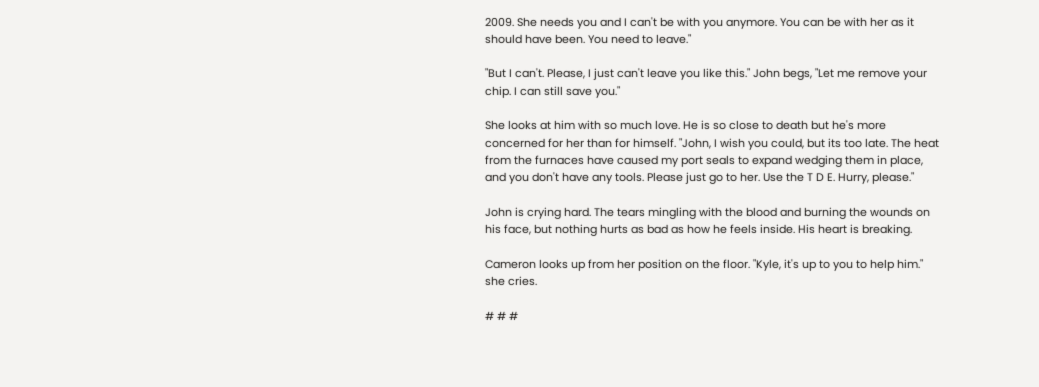2009. She needs you and I can't be with you anymore. You can be with her as it should have been. You need to leave."

"But I can't. Please, I just can't leave you like this." John begs, "Let me remove your chip. I can still save you."

She looks at him with so much love. He is so close to death but he's more concerned for her than for himself. "John, I wish you could, but its too late. The heat from the furnaces have caused my port seals to expand wedging them in place, and you don't have any tools. Please just go to her. Use the T D E. Hurry, please."

John is crying hard. The tears mingling with the blood and burning the wounds on his face, but nothing hurts as bad as how he feels inside. His heart is breaking.

Cameron looks up from her position on the floor. "Kyle, it's up to you to help him." she cries.

# # #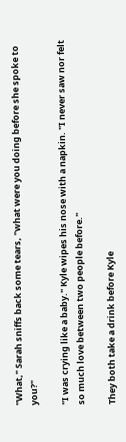"What," Sarah sniffs back some tears, "what were you doing before she spoke to you?"

"I was crying like a baby." Kyle wipes his nose with a napkin. "I never saw nor felt so much love between two people before."

They both take a drink before Kyle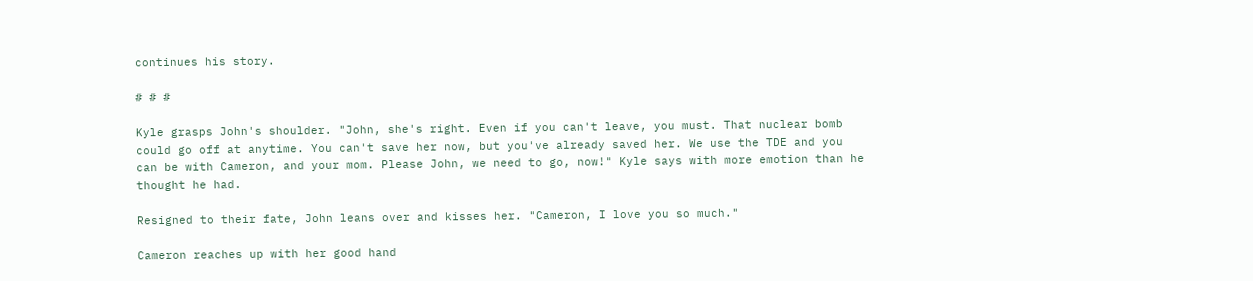continues his story.

# # #

Kyle grasps John's shoulder. "John, she's right. Even if you can't leave, you must. That nuclear bomb could go off at anytime. You can't save her now, but you've already saved her. We use the TDE and you can be with Cameron, and your mom. Please John, we need to go, now!" Kyle says with more emotion than he thought he had.

Resigned to their fate, John leans over and kisses her. "Cameron, I love you so much."

Cameron reaches up with her good hand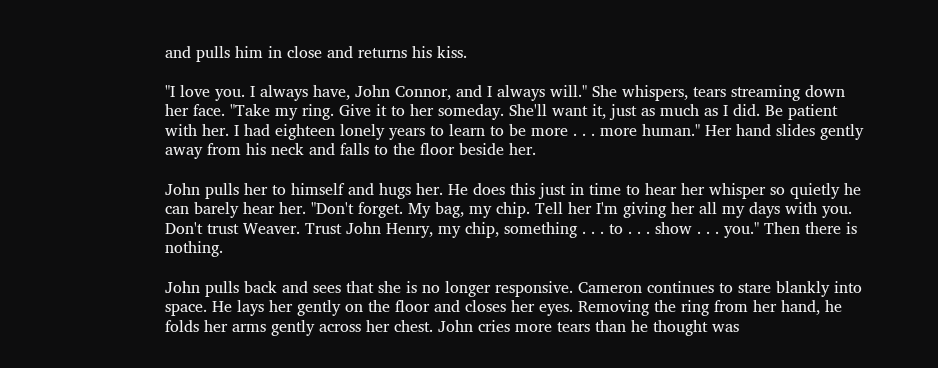and pulls him in close and returns his kiss.

"I love you. I always have, John Connor, and I always will." She whispers, tears streaming down her face. "Take my ring. Give it to her someday. She'll want it, just as much as I did. Be patient with her. I had eighteen lonely years to learn to be more . . . more human." Her hand slides gently away from his neck and falls to the floor beside her.

John pulls her to himself and hugs her. He does this just in time to hear her whisper so quietly he can barely hear her. "Don't forget. My bag, my chip. Tell her I'm giving her all my days with you. Don't trust Weaver. Trust John Henry, my chip, something . . . to . . . show . . . you." Then there is nothing.

John pulls back and sees that she is no longer responsive. Cameron continues to stare blankly into space. He lays her gently on the floor and closes her eyes. Removing the ring from her hand, he folds her arms gently across her chest. John cries more tears than he thought was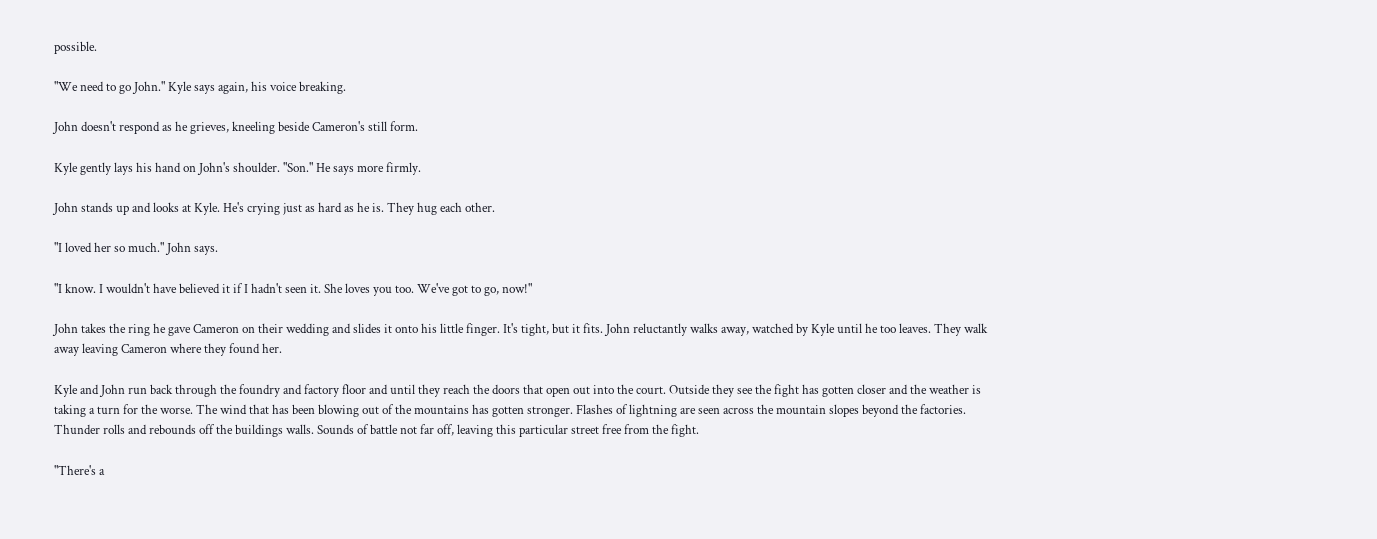possible.

"We need to go John." Kyle says again, his voice breaking.

John doesn't respond as he grieves, kneeling beside Cameron's still form.

Kyle gently lays his hand on John's shoulder. "Son." He says more firmly.

John stands up and looks at Kyle. He's crying just as hard as he is. They hug each other.

"I loved her so much." John says.

"I know. I wouldn't have believed it if I hadn't seen it. She loves you too. We've got to go, now!"

John takes the ring he gave Cameron on their wedding and slides it onto his little finger. It's tight, but it fits. John reluctantly walks away, watched by Kyle until he too leaves. They walk away leaving Cameron where they found her.

Kyle and John run back through the foundry and factory floor and until they reach the doors that open out into the court. Outside they see the fight has gotten closer and the weather is taking a turn for the worse. The wind that has been blowing out of the mountains has gotten stronger. Flashes of lightning are seen across the mountain slopes beyond the factories. Thunder rolls and rebounds off the buildings walls. Sounds of battle not far off, leaving this particular street free from the fight.

"There's a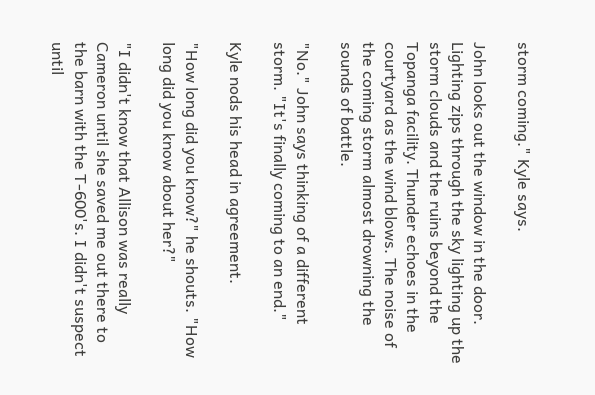storm coming." Kyle says.

John looks out the window in the door. Lighting zips through the sky lighting up the storm clouds and the ruins beyond the Topanga facility. Thunder echoes in the courtyard as the wind blows. The noise of the coming storm almost drowning the sounds of battle.

"No." John says thinking of a different storm. "It's finally coming to an end."

Kyle nods his head in agreement.

"How long did you know?" he shouts. "How long did you know about her?"

"I didn't know that Allison was really Cameron until she saved me out there to the barn with the T-600's. I didn't suspect until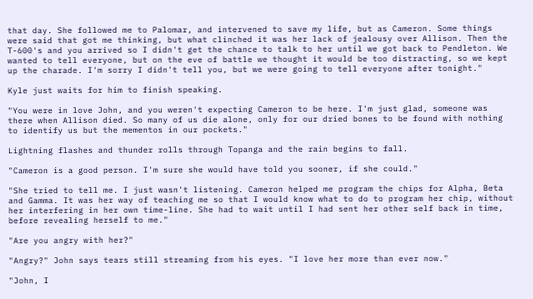that day. She followed me to Palomar, and intervened to save my life, but as Cameron. Some things were said that got me thinking, but what clinched it was her lack of jealousy over Allison. Then the T-600's and you arrived so I didn't get the chance to talk to her until we got back to Pendleton. We wanted to tell everyone, but on the eve of battle we thought it would be too distracting, so we kept up the charade. I'm sorry I didn't tell you, but we were going to tell everyone after tonight."

Kyle just waits for him to finish speaking.

"You were in love John, and you weren't expecting Cameron to be here. I'm just glad, someone was there when Allison died. So many of us die alone, only for our dried bones to be found with nothing to identify us but the mementos in our pockets."

Lightning flashes and thunder rolls through Topanga and the rain begins to fall.

"Cameron is a good person. I'm sure she would have told you sooner, if she could."

"She tried to tell me. I just wasn't listening. Cameron helped me program the chips for Alpha, Beta and Gamma. It was her way of teaching me so that I would know what to do to program her chip, without her interfering in her own time-line. She had to wait until I had sent her other self back in time, before revealing herself to me."

"Are you angry with her?"

"Angry?" John says tears still streaming from his eyes. "I love her more than ever now."

"John, I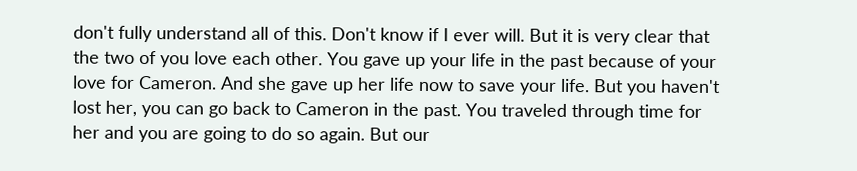don't fully understand all of this. Don't know if I ever will. But it is very clear that the two of you love each other. You gave up your life in the past because of your love for Cameron. And she gave up her life now to save your life. But you haven't lost her, you can go back to Cameron in the past. You traveled through time for her and you are going to do so again. But our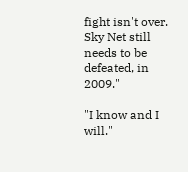fight isn't over. Sky Net still needs to be defeated, in 2009."

"I know and I will."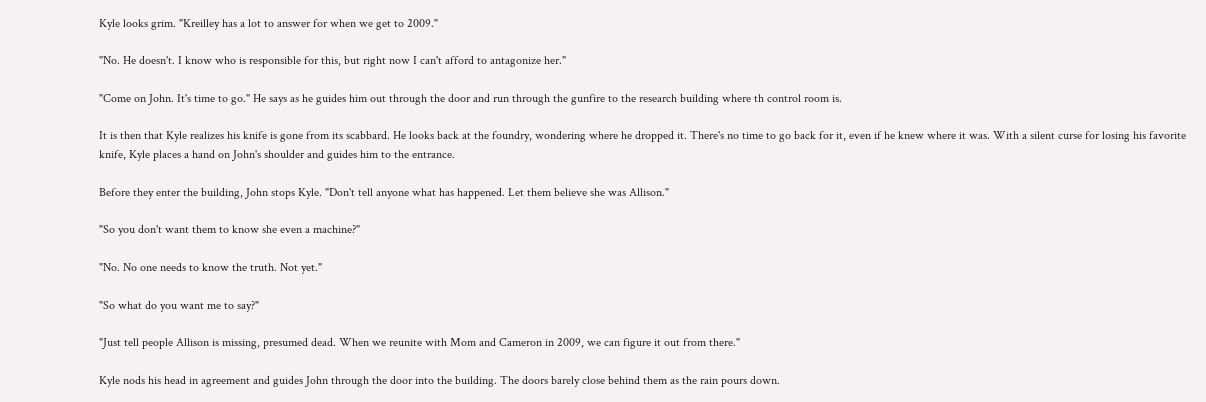Kyle looks grim. "Kreilley has a lot to answer for when we get to 2009."

"No. He doesn't. I know who is responsible for this, but right now I can't afford to antagonize her."

"Come on John. It's time to go." He says as he guides him out through the door and run through the gunfire to the research building where th control room is.

It is then that Kyle realizes his knife is gone from its scabbard. He looks back at the foundry, wondering where he dropped it. There's no time to go back for it, even if he knew where it was. With a silent curse for losing his favorite knife, Kyle places a hand on John's shoulder and guides him to the entrance.

Before they enter the building, John stops Kyle. "Don't tell anyone what has happened. Let them believe she was Allison."

"So you don't want them to know she even a machine?"

"No. No one needs to know the truth. Not yet."

"So what do you want me to say?"

"Just tell people Allison is missing, presumed dead. When we reunite with Mom and Cameron in 2009, we can figure it out from there."

Kyle nods his head in agreement and guides John through the door into the building. The doors barely close behind them as the rain pours down.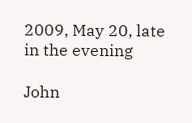2009, May 20, late in the evening

John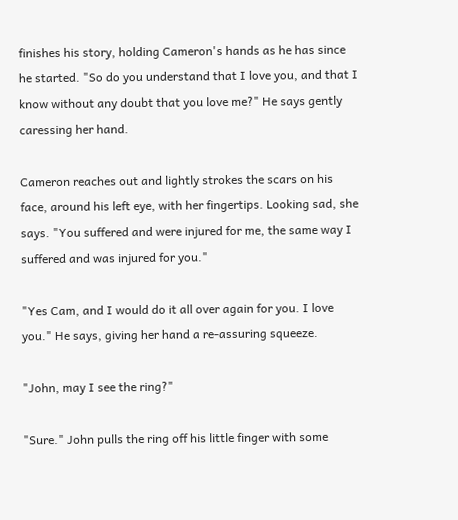finishes his story, holding Cameron's hands as he has since he started. "So do you understand that I love you, and that I know without any doubt that you love me?" He says gently caressing her hand.

Cameron reaches out and lightly strokes the scars on his face, around his left eye, with her fingertips. Looking sad, she says. "You suffered and were injured for me, the same way I suffered and was injured for you."

"Yes Cam, and I would do it all over again for you. I love you." He says, giving her hand a re-assuring squeeze.

"John, may I see the ring?"

"Sure." John pulls the ring off his little finger with some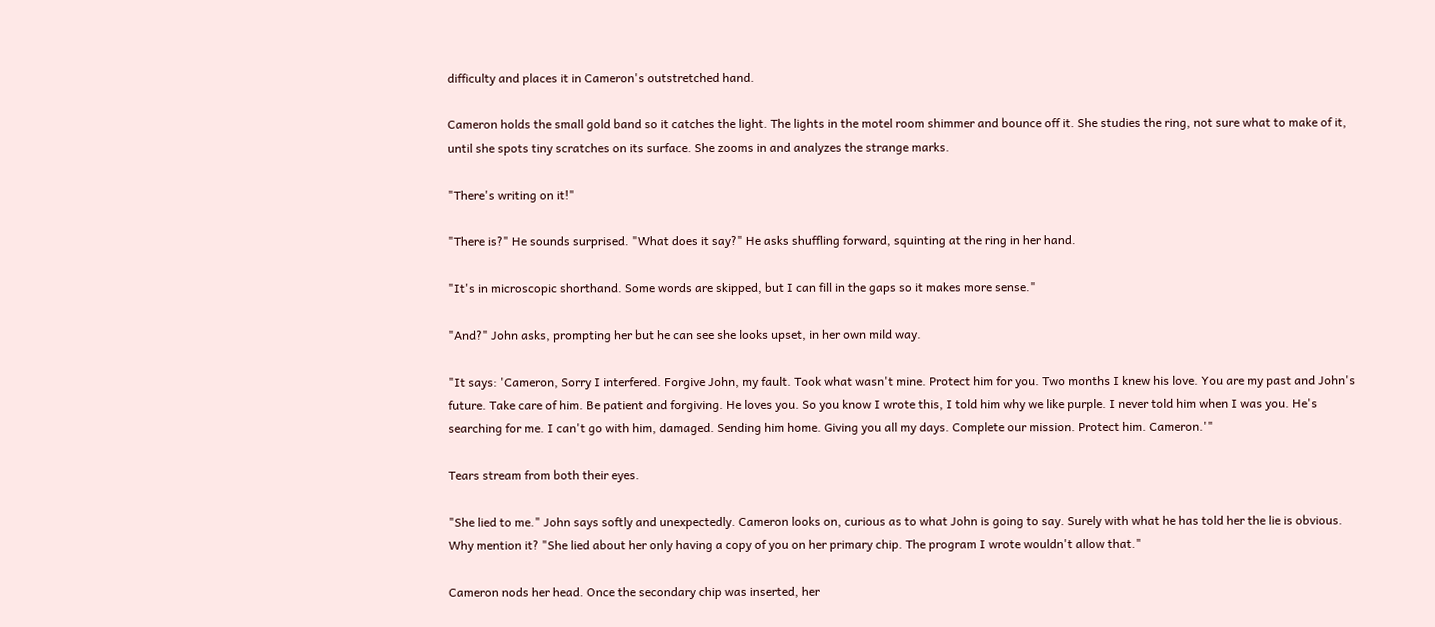difficulty and places it in Cameron's outstretched hand.

Cameron holds the small gold band so it catches the light. The lights in the motel room shimmer and bounce off it. She studies the ring, not sure what to make of it, until she spots tiny scratches on its surface. She zooms in and analyzes the strange marks.

"There's writing on it!"

"There is?" He sounds surprised. "What does it say?" He asks shuffling forward, squinting at the ring in her hand.

"It's in microscopic shorthand. Some words are skipped, but I can fill in the gaps so it makes more sense."

"And?" John asks, prompting her but he can see she looks upset, in her own mild way.

"It says: 'Cameron, Sorry I interfered. Forgive John, my fault. Took what wasn't mine. Protect him for you. Two months I knew his love. You are my past and John's future. Take care of him. Be patient and forgiving. He loves you. So you know I wrote this, I told him why we like purple. I never told him when I was you. He's searching for me. I can't go with him, damaged. Sending him home. Giving you all my days. Complete our mission. Protect him. Cameron.'"

Tears stream from both their eyes.

"She lied to me." John says softly and unexpectedly. Cameron looks on, curious as to what John is going to say. Surely with what he has told her the lie is obvious. Why mention it? "She lied about her only having a copy of you on her primary chip. The program I wrote wouldn't allow that."

Cameron nods her head. Once the secondary chip was inserted, her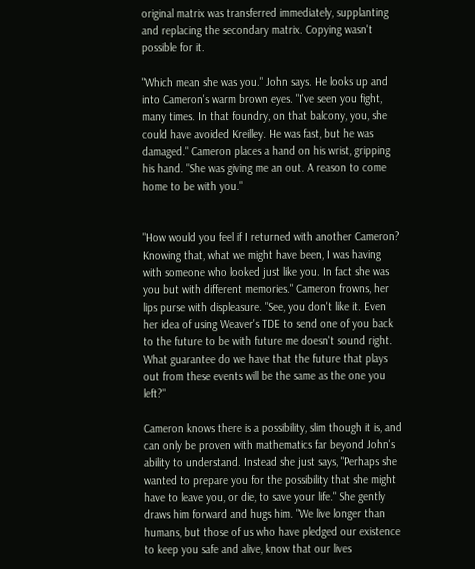original matrix was transferred immediately, supplanting and replacing the secondary matrix. Copying wasn't possible for it.

"Which mean she was you." John says. He looks up and into Cameron's warm brown eyes. "I've seen you fight, many times. In that foundry, on that balcony, you, she could have avoided Kreilley. He was fast, but he was damaged." Cameron places a hand on his wrist, gripping his hand. "She was giving me an out. A reason to come home to be with you."


"How would you feel if I returned with another Cameron? Knowing that, what we might have been, I was having with someone who looked just like you. In fact she was you but with different memories." Cameron frowns, her lips purse with displeasure. "See, you don't like it. Even her idea of using Weaver's TDE to send one of you back to the future to be with future me doesn't sound right. What guarantee do we have that the future that plays out from these events will be the same as the one you left?"

Cameron knows there is a possibility, slim though it is, and can only be proven with mathematics far beyond John's ability to understand. Instead she just says, "Perhaps she wanted to prepare you for the possibility that she might have to leave you, or die, to save your life." She gently draws him forward and hugs him. "We live longer than humans, but those of us who have pledged our existence to keep you safe and alive, know that our lives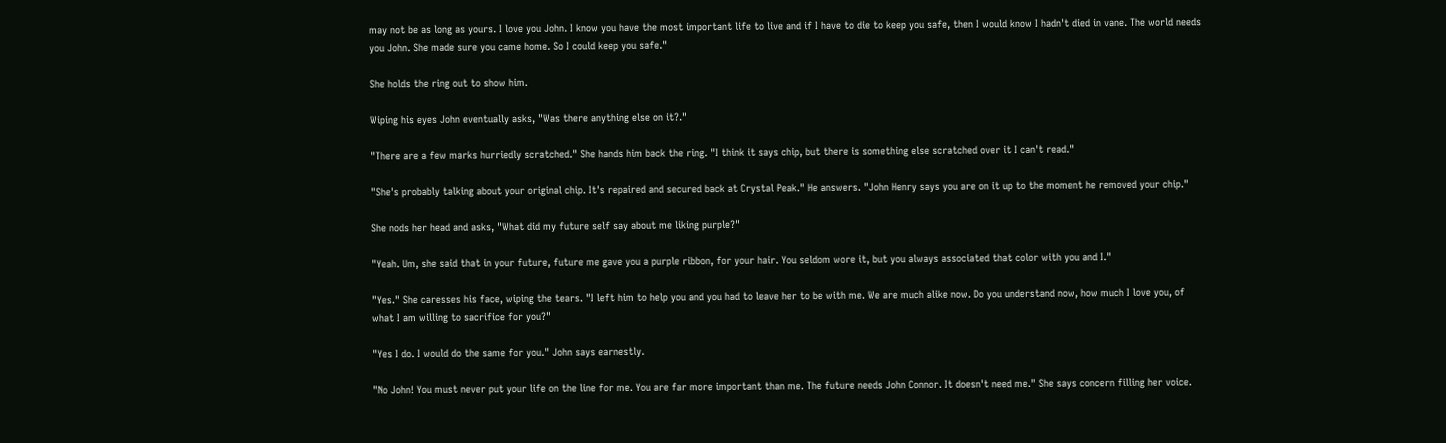may not be as long as yours. I love you John. I know you have the most important life to live and if I have to die to keep you safe, then I would know I hadn't died in vane. The world needs you John. She made sure you came home. So I could keep you safe."

She holds the ring out to show him.

Wiping his eyes John eventually asks, "Was there anything else on it?."

"There are a few marks hurriedly scratched." She hands him back the ring. "I think it says chip, but there is something else scratched over it I can't read."

"She's probably talking about your original chip. It's repaired and secured back at Crystal Peak." He answers. "John Henry says you are on it up to the moment he removed your chip."

She nods her head and asks, "What did my future self say about me liking purple?"

"Yeah. Um, she said that in your future, future me gave you a purple ribbon, for your hair. You seldom wore it, but you always associated that color with you and I."

"Yes." She caresses his face, wiping the tears. "I left him to help you and you had to leave her to be with me. We are much alike now. Do you understand now, how much I love you, of what I am willing to sacrifice for you?"

"Yes I do. I would do the same for you." John says earnestly.

"No John! You must never put your life on the line for me. You are far more important than me. The future needs John Connor. It doesn't need me." She says concern filling her voice.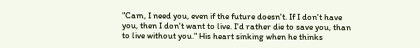"Cam, I need you, even if the future doesn't. If I don't have you, then I don't want to live. I'd rather die to save you, than to live without you." His heart sinking when he thinks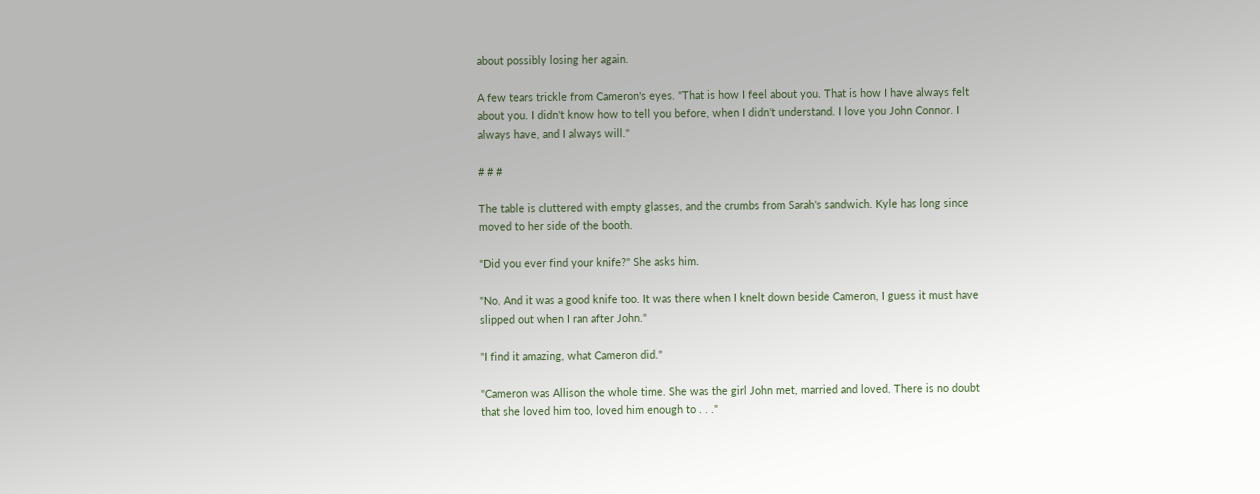about possibly losing her again.

A few tears trickle from Cameron's eyes. "That is how I feel about you. That is how I have always felt about you. I didn't know how to tell you before, when I didn't understand. I love you John Connor. I always have, and I always will."

# # #

The table is cluttered with empty glasses, and the crumbs from Sarah's sandwich. Kyle has long since moved to her side of the booth.

"Did you ever find your knife?" She asks him.

"No. And it was a good knife too. It was there when I knelt down beside Cameron, I guess it must have slipped out when I ran after John."

"I find it amazing, what Cameron did."

"Cameron was Allison the whole time. She was the girl John met, married and loved. There is no doubt that she loved him too, loved him enough to . . ."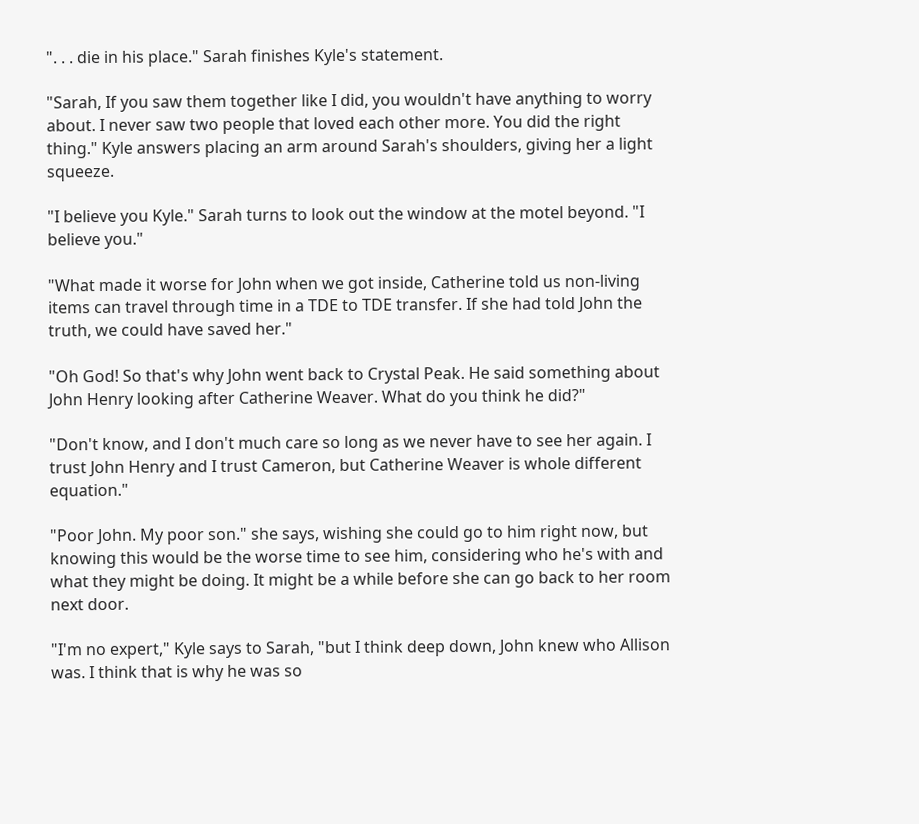". . . die in his place." Sarah finishes Kyle's statement.

"Sarah, If you saw them together like I did, you wouldn't have anything to worry about. I never saw two people that loved each other more. You did the right thing." Kyle answers placing an arm around Sarah's shoulders, giving her a light squeeze.

"I believe you Kyle." Sarah turns to look out the window at the motel beyond. "I believe you."

"What made it worse for John when we got inside, Catherine told us non-living items can travel through time in a TDE to TDE transfer. If she had told John the truth, we could have saved her."

"Oh God! So that's why John went back to Crystal Peak. He said something about John Henry looking after Catherine Weaver. What do you think he did?"

"Don't know, and I don't much care so long as we never have to see her again. I trust John Henry and I trust Cameron, but Catherine Weaver is whole different equation."

"Poor John. My poor son." she says, wishing she could go to him right now, but knowing this would be the worse time to see him, considering who he's with and what they might be doing. It might be a while before she can go back to her room next door.

"I'm no expert," Kyle says to Sarah, "but I think deep down, John knew who Allison was. I think that is why he was so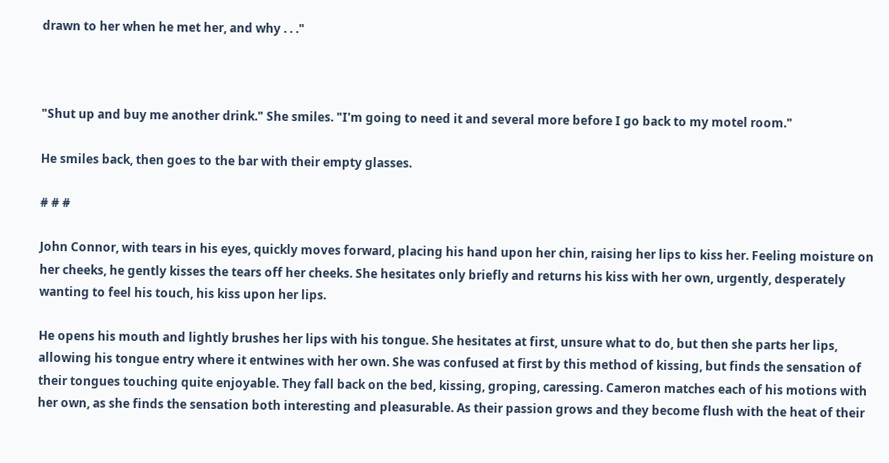drawn to her when he met her, and why . . ."



"Shut up and buy me another drink." She smiles. "I'm going to need it and several more before I go back to my motel room."

He smiles back, then goes to the bar with their empty glasses.

# # #

John Connor, with tears in his eyes, quickly moves forward, placing his hand upon her chin, raising her lips to kiss her. Feeling moisture on her cheeks, he gently kisses the tears off her cheeks. She hesitates only briefly and returns his kiss with her own, urgently, desperately wanting to feel his touch, his kiss upon her lips.

He opens his mouth and lightly brushes her lips with his tongue. She hesitates at first, unsure what to do, but then she parts her lips, allowing his tongue entry where it entwines with her own. She was confused at first by this method of kissing, but finds the sensation of their tongues touching quite enjoyable. They fall back on the bed, kissing, groping, caressing. Cameron matches each of his motions with her own, as she finds the sensation both interesting and pleasurable. As their passion grows and they become flush with the heat of their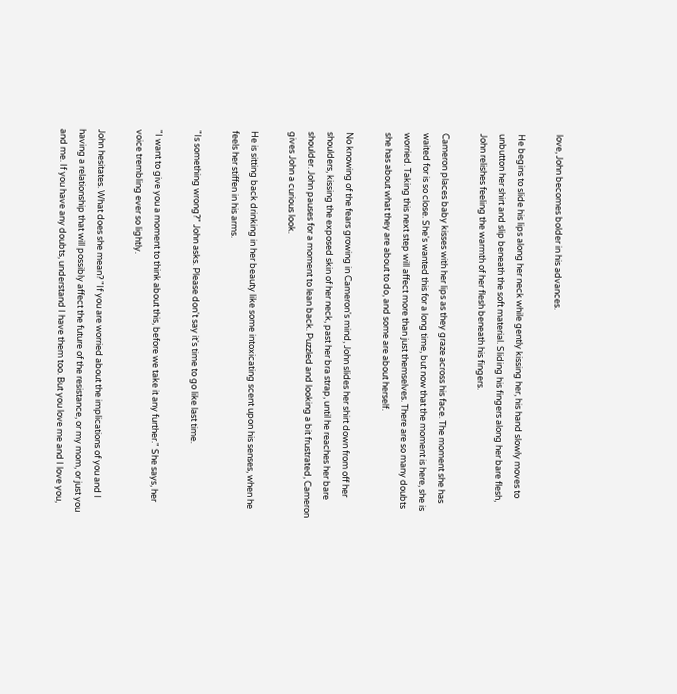love, John becomes bolder in his advances.

He begins to slide his lips along her neck while gently kissing her, his hand slowly moves to unbutton her shirt and slip beneath the soft material. Sliding his fingers along her bare flesh, John relishes feeling the warmth of her flesh beneath his fingers.

Cameron places baby kisses with her lips as they graze across his face. The moment she has waited for is so close. She's wanted this for a long time, but now that the moment is here, she is worried. Taking this next step will affect more than just themselves. There are so many doubts she has about what they are about to do, and some are about herself.

No knowing of the fears growing in Cameron's mind, John slides her shirt down from off her shoulders, kissing the exposed skin of her neck, past her bra strap, until he reaches her bare shoulder. John pauses for a moment to lean back. Puzzled and looking a bit frustrated, Cameron gives John a curious look.

He is sitting back drinking in her beauty like some intoxicating scent upon his senses, when he feels her stiffen in his arms.

"Is something wrong?" John asks. Please don't say it's time to go like last time.

"I want to give you a moment to think about this, before we take it any further." She says, her voice trembling ever so lightly.

John hesitates. What does she mean? "If you are worried about the implications of you and I having a relationship that will possibly affect the future of the resistance, or my mom, or just you and me. If you have any doubts, understand I have them too. But you love me and I love you,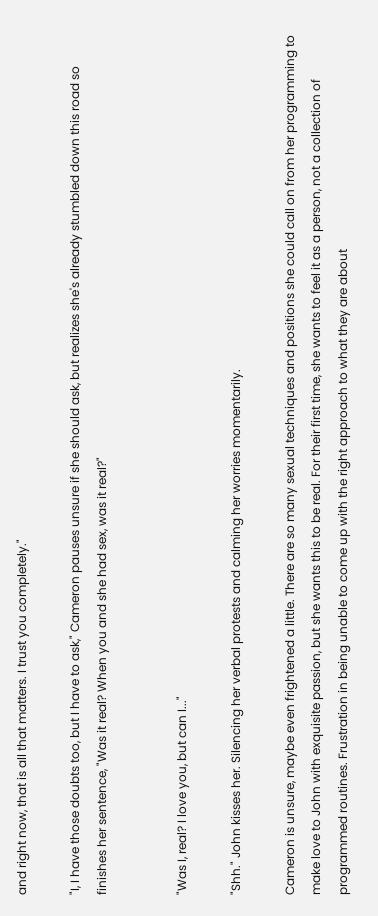and right now, that is all that matters. I trust you completely."

"I, I have those doubts too, but I have to ask," Cameron pauses unsure if she should ask, but realizes she's already stumbled down this road so finishes her sentence, "Was it real? When you and she had sex, was it real?"


"Was I, real? I love you, but can I..."

"Shh." John kisses her. Silencing her verbal protests and calming her worries momentarily.

Cameron is unsure, maybe even frightened a little. There are so many sexual techniques and positions she could call on from her programming to make love to John with exquisite passion, but she wants this to be real. For their first time, she wants to feel it as a person, not a collection of programmed routines. Frustration in being unable to come up with the right approach to what they are about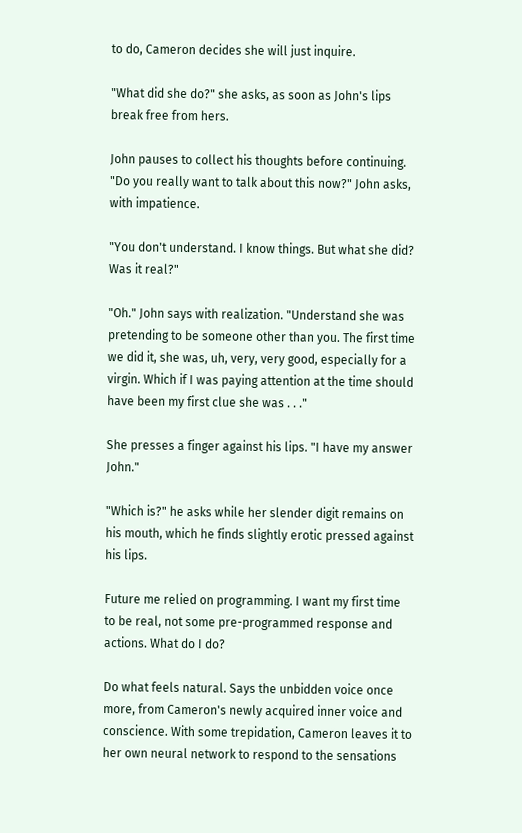to do, Cameron decides she will just inquire.

"What did she do?" she asks, as soon as John's lips break free from hers.

John pauses to collect his thoughts before continuing. "Do you really want to talk about this now?" John asks, with impatience.

"You don't understand. I know things. But what she did? Was it real?"

"Oh." John says with realization. "Understand she was pretending to be someone other than you. The first time we did it, she was, uh, very, very good, especially for a virgin. Which if I was paying attention at the time should have been my first clue she was . . ."

She presses a finger against his lips. "I have my answer John."

"Which is?" he asks while her slender digit remains on his mouth, which he finds slightly erotic pressed against his lips.

Future me relied on programming. I want my first time to be real, not some pre-programmed response and actions. What do I do?

Do what feels natural. Says the unbidden voice once more, from Cameron's newly acquired inner voice and conscience. With some trepidation, Cameron leaves it to her own neural network to respond to the sensations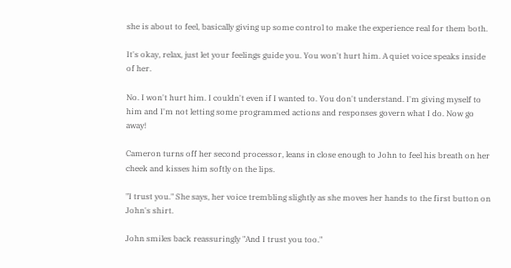she is about to feel, basically giving up some control to make the experience real for them both.

It's okay, relax, just let your feelings guide you. You won't hurt him. A quiet voice speaks inside of her.

No. I won't hurt him. I couldn't even if I wanted to. You don't understand. I'm giving myself to him and I'm not letting some programmed actions and responses govern what I do. Now go away!

Cameron turns off her second processor, leans in close enough to John to feel his breath on her cheek and kisses him softly on the lips.

"I trust you." She says, her voice trembling slightly as she moves her hands to the first button on John's shirt.

John smiles back reassuringly "And I trust you too."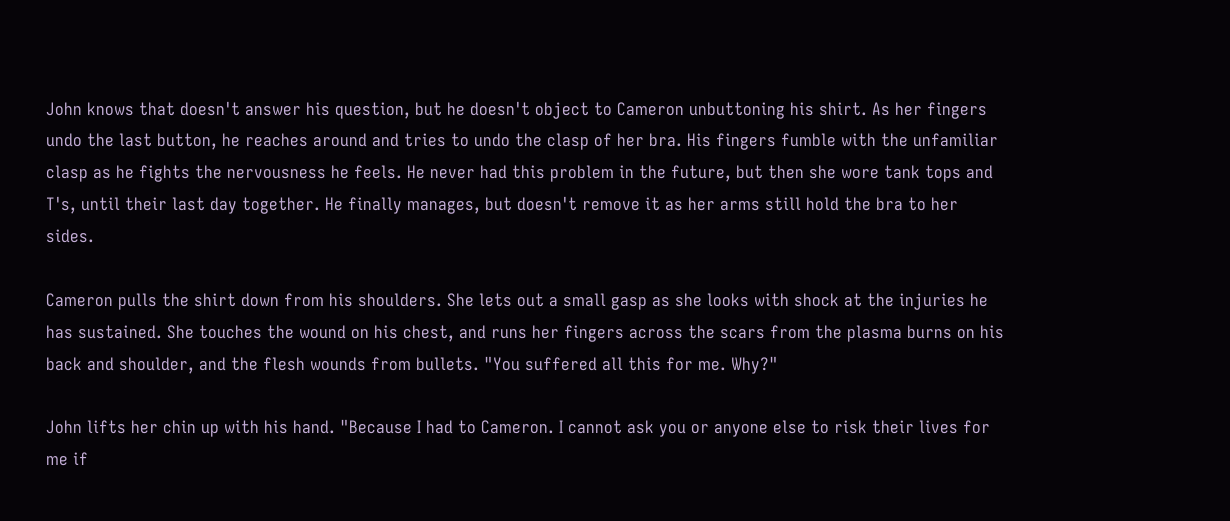John knows that doesn't answer his question, but he doesn't object to Cameron unbuttoning his shirt. As her fingers undo the last button, he reaches around and tries to undo the clasp of her bra. His fingers fumble with the unfamiliar clasp as he fights the nervousness he feels. He never had this problem in the future, but then she wore tank tops and T's, until their last day together. He finally manages, but doesn't remove it as her arms still hold the bra to her sides.

Cameron pulls the shirt down from his shoulders. She lets out a small gasp as she looks with shock at the injuries he has sustained. She touches the wound on his chest, and runs her fingers across the scars from the plasma burns on his back and shoulder, and the flesh wounds from bullets. "You suffered all this for me. Why?"

John lifts her chin up with his hand. "Because I had to Cameron. I cannot ask you or anyone else to risk their lives for me if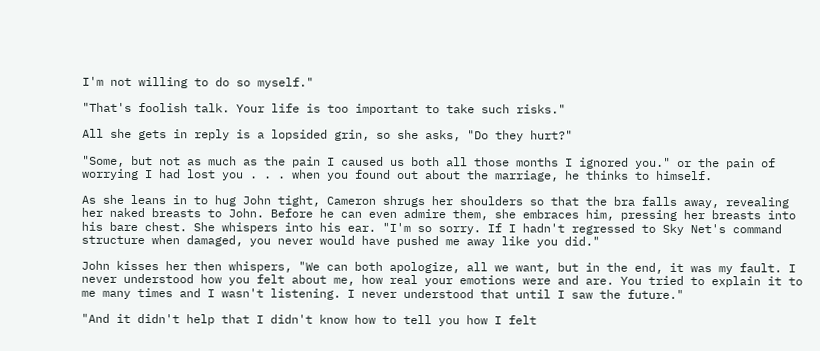I'm not willing to do so myself."

"That's foolish talk. Your life is too important to take such risks."

All she gets in reply is a lopsided grin, so she asks, "Do they hurt?"

"Some, but not as much as the pain I caused us both all those months I ignored you." or the pain of worrying I had lost you . . . when you found out about the marriage, he thinks to himself.

As she leans in to hug John tight, Cameron shrugs her shoulders so that the bra falls away, revealing her naked breasts to John. Before he can even admire them, she embraces him, pressing her breasts into his bare chest. She whispers into his ear. "I'm so sorry. If I hadn't regressed to Sky Net's command structure when damaged, you never would have pushed me away like you did."

John kisses her then whispers, "We can both apologize, all we want, but in the end, it was my fault. I never understood how you felt about me, how real your emotions were and are. You tried to explain it to me many times and I wasn't listening. I never understood that until I saw the future."

"And it didn't help that I didn't know how to tell you how I felt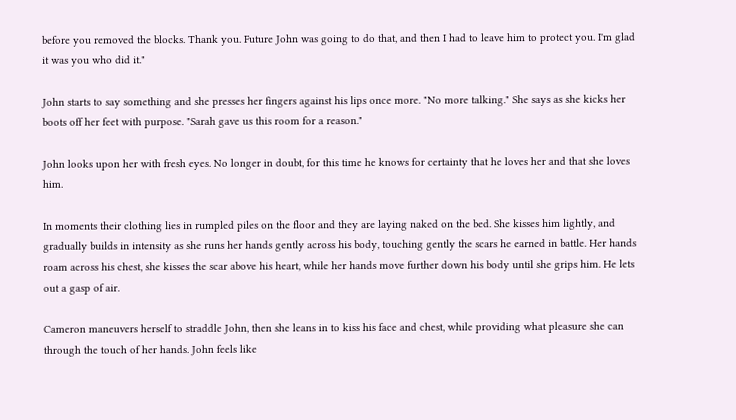before you removed the blocks. Thank you. Future John was going to do that, and then I had to leave him to protect you. I'm glad it was you who did it."

John starts to say something and she presses her fingers against his lips once more. "No more talking." She says as she kicks her boots off her feet with purpose. "Sarah gave us this room for a reason."

John looks upon her with fresh eyes. No longer in doubt, for this time he knows for certainty that he loves her and that she loves him.

In moments their clothing lies in rumpled piles on the floor and they are laying naked on the bed. She kisses him lightly, and gradually builds in intensity as she runs her hands gently across his body, touching gently the scars he earned in battle. Her hands roam across his chest, she kisses the scar above his heart, while her hands move further down his body until she grips him. He lets out a gasp of air.

Cameron maneuvers herself to straddle John, then she leans in to kiss his face and chest, while providing what pleasure she can through the touch of her hands. John feels like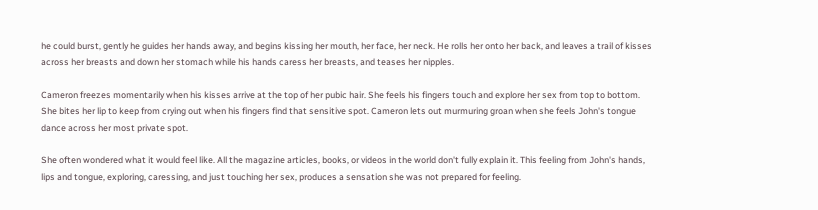he could burst, gently he guides her hands away, and begins kissing her mouth, her face, her neck. He rolls her onto her back, and leaves a trail of kisses across her breasts and down her stomach while his hands caress her breasts, and teases her nipples.

Cameron freezes momentarily when his kisses arrive at the top of her pubic hair. She feels his fingers touch and explore her sex from top to bottom. She bites her lip to keep from crying out when his fingers find that sensitive spot. Cameron lets out murmuring groan when she feels John's tongue dance across her most private spot.

She often wondered what it would feel like. All the magazine articles, books, or videos in the world don't fully explain it. This feeling from John's hands, lips and tongue, exploring, caressing, and just touching her sex, produces a sensation she was not prepared for feeling.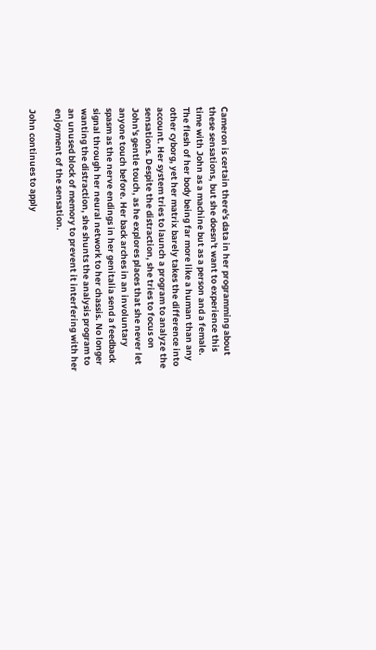Cameron is certain there's data in her programming about these sensations, but she doesn't want to experience this time with John as a machine but as a person and a female. The flesh of her body being far more like a human than any other cyborg, yet her matrix barely takes the difference into account. Her system tries to launch a program to analyze the sensations. Despite the distraction, she tries to focus on John's gentle touch, as he explores places that she never let anyone touch before. Her back arches in an involuntary spasm as the nerve endings in her genitalia send a feedback signal through her neural network to her chassis. No longer wanting the distraction, she shunts the analysis program to an unused block of memory to prevent it interfering with her enjoyment of the sensation.

John continues to apply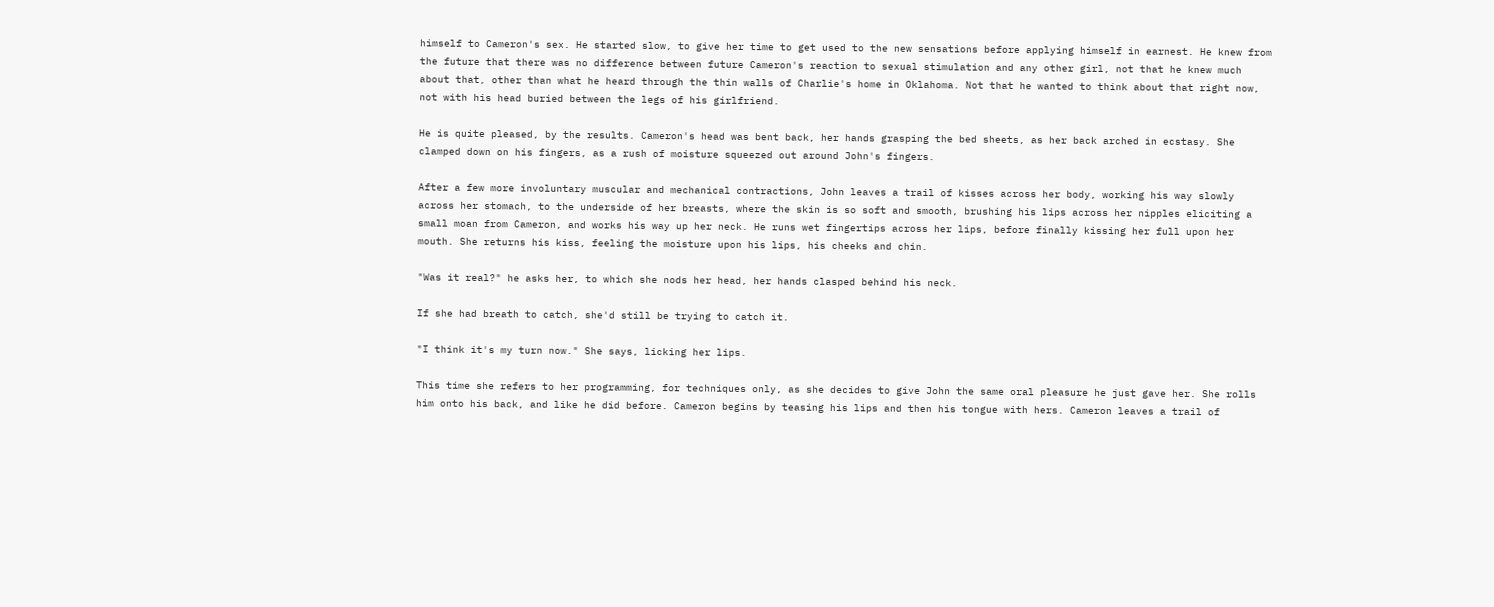himself to Cameron's sex. He started slow, to give her time to get used to the new sensations before applying himself in earnest. He knew from the future that there was no difference between future Cameron's reaction to sexual stimulation and any other girl, not that he knew much about that, other than what he heard through the thin walls of Charlie's home in Oklahoma. Not that he wanted to think about that right now, not with his head buried between the legs of his girlfriend.

He is quite pleased, by the results. Cameron's head was bent back, her hands grasping the bed sheets, as her back arched in ecstasy. She clamped down on his fingers, as a rush of moisture squeezed out around John's fingers.

After a few more involuntary muscular and mechanical contractions, John leaves a trail of kisses across her body, working his way slowly across her stomach, to the underside of her breasts, where the skin is so soft and smooth, brushing his lips across her nipples eliciting a small moan from Cameron, and works his way up her neck. He runs wet fingertips across her lips, before finally kissing her full upon her mouth. She returns his kiss, feeling the moisture upon his lips, his cheeks and chin.

"Was it real?" he asks her, to which she nods her head, her hands clasped behind his neck.

If she had breath to catch, she'd still be trying to catch it.

"I think it's my turn now." She says, licking her lips.

This time she refers to her programming, for techniques only, as she decides to give John the same oral pleasure he just gave her. She rolls him onto his back, and like he did before. Cameron begins by teasing his lips and then his tongue with hers. Cameron leaves a trail of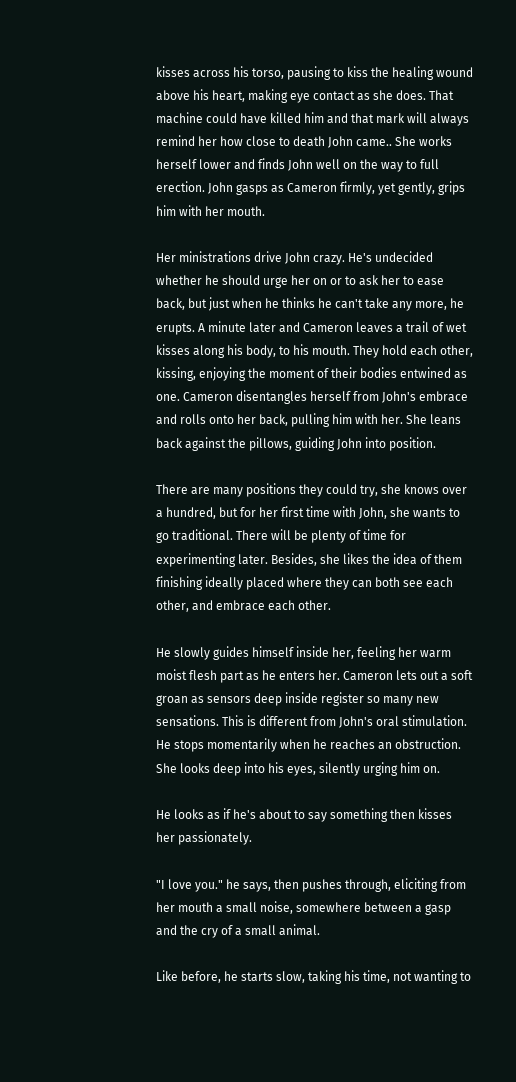kisses across his torso, pausing to kiss the healing wound above his heart, making eye contact as she does. That machine could have killed him and that mark will always remind her how close to death John came.. She works herself lower and finds John well on the way to full erection. John gasps as Cameron firmly, yet gently, grips him with her mouth.

Her ministrations drive John crazy. He's undecided whether he should urge her on or to ask her to ease back, but just when he thinks he can't take any more, he erupts. A minute later and Cameron leaves a trail of wet kisses along his body, to his mouth. They hold each other, kissing, enjoying the moment of their bodies entwined as one. Cameron disentangles herself from John's embrace and rolls onto her back, pulling him with her. She leans back against the pillows, guiding John into position.

There are many positions they could try, she knows over a hundred, but for her first time with John, she wants to go traditional. There will be plenty of time for experimenting later. Besides, she likes the idea of them finishing ideally placed where they can both see each other, and embrace each other.

He slowly guides himself inside her, feeling her warm moist flesh part as he enters her. Cameron lets out a soft groan as sensors deep inside register so many new sensations. This is different from John's oral stimulation. He stops momentarily when he reaches an obstruction. She looks deep into his eyes, silently urging him on.

He looks as if he's about to say something then kisses her passionately.

"I love you." he says, then pushes through, eliciting from her mouth a small noise, somewhere between a gasp and the cry of a small animal.

Like before, he starts slow, taking his time, not wanting to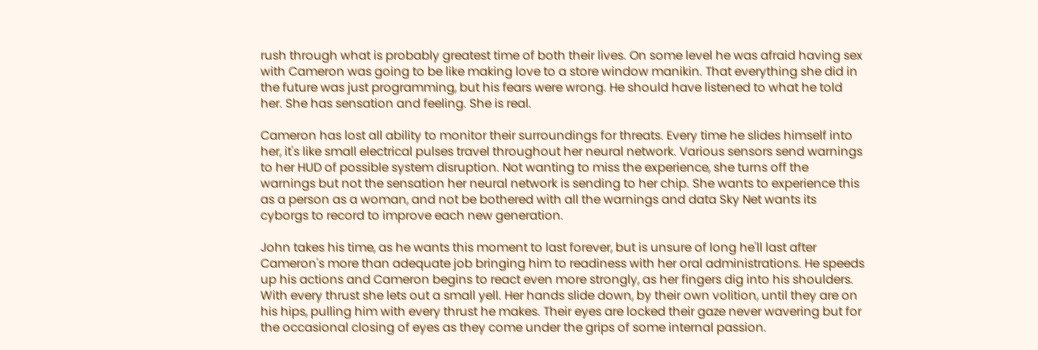rush through what is probably greatest time of both their lives. On some level he was afraid having sex with Cameron was going to be like making love to a store window manikin. That everything she did in the future was just programming, but his fears were wrong. He should have listened to what he told her. She has sensation and feeling. She is real.

Cameron has lost all ability to monitor their surroundings for threats. Every time he slides himself into her, it's like small electrical pulses travel throughout her neural network. Various sensors send warnings to her HUD of possible system disruption. Not wanting to miss the experience, she turns off the warnings but not the sensation her neural network is sending to her chip. She wants to experience this as a person as a woman, and not be bothered with all the warnings and data Sky Net wants its cyborgs to record to improve each new generation.

John takes his time, as he wants this moment to last forever, but is unsure of long he'll last after Cameron's more than adequate job bringing him to readiness with her oral administrations. He speeds up his actions and Cameron begins to react even more strongly, as her fingers dig into his shoulders. With every thrust she lets out a small yell. Her hands slide down, by their own volition, until they are on his hips, pulling him with every thrust he makes. Their eyes are locked their gaze never wavering but for the occasional closing of eyes as they come under the grips of some internal passion.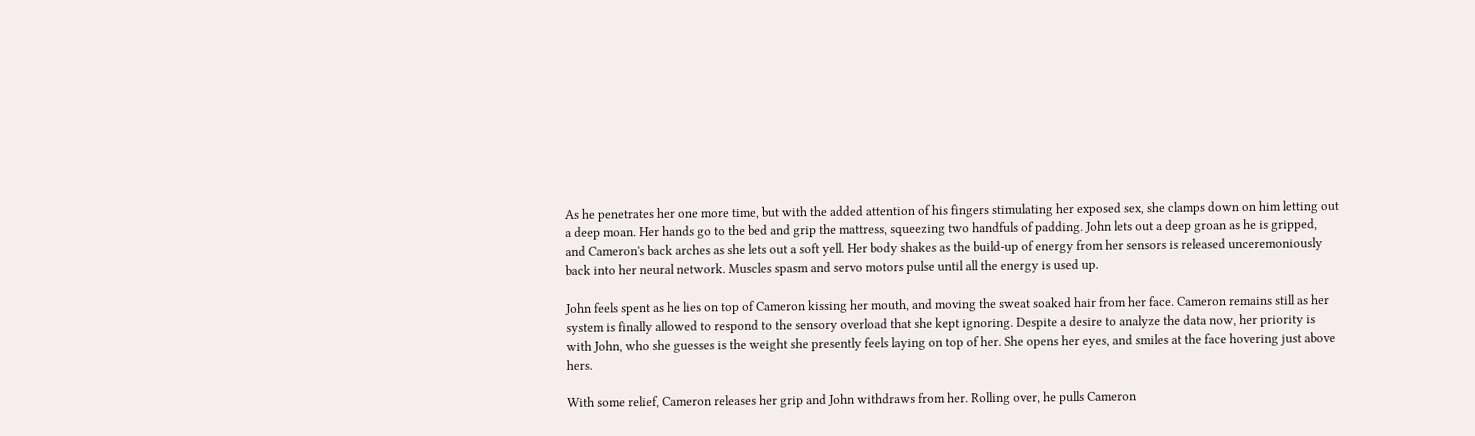As he penetrates her one more time, but with the added attention of his fingers stimulating her exposed sex, she clamps down on him letting out a deep moan. Her hands go to the bed and grip the mattress, squeezing two handfuls of padding. John lets out a deep groan as he is gripped, and Cameron's back arches as she lets out a soft yell. Her body shakes as the build-up of energy from her sensors is released unceremoniously back into her neural network. Muscles spasm and servo motors pulse until all the energy is used up.

John feels spent as he lies on top of Cameron kissing her mouth, and moving the sweat soaked hair from her face. Cameron remains still as her system is finally allowed to respond to the sensory overload that she kept ignoring. Despite a desire to analyze the data now, her priority is with John, who she guesses is the weight she presently feels laying on top of her. She opens her eyes, and smiles at the face hovering just above hers.

With some relief, Cameron releases her grip and John withdraws from her. Rolling over, he pulls Cameron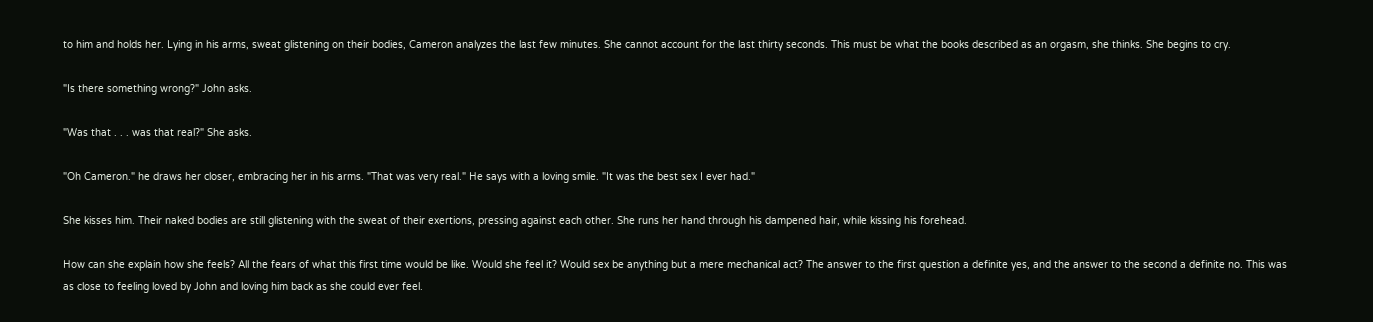to him and holds her. Lying in his arms, sweat glistening on their bodies, Cameron analyzes the last few minutes. She cannot account for the last thirty seconds. This must be what the books described as an orgasm, she thinks. She begins to cry.

"Is there something wrong?" John asks.

"Was that . . . was that real?" She asks.

"Oh Cameron." he draws her closer, embracing her in his arms. "That was very real." He says with a loving smile. "It was the best sex I ever had."

She kisses him. Their naked bodies are still glistening with the sweat of their exertions, pressing against each other. She runs her hand through his dampened hair, while kissing his forehead.

How can she explain how she feels? All the fears of what this first time would be like. Would she feel it? Would sex be anything but a mere mechanical act? The answer to the first question a definite yes, and the answer to the second a definite no. This was as close to feeling loved by John and loving him back as she could ever feel.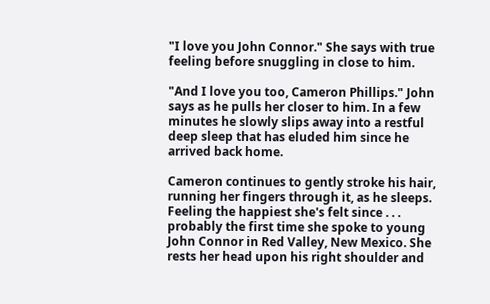"I love you John Connor." She says with true feeling before snuggling in close to him.

"And I love you too, Cameron Phillips." John says as he pulls her closer to him. In a few minutes he slowly slips away into a restful deep sleep that has eluded him since he arrived back home.

Cameron continues to gently stroke his hair, running her fingers through it, as he sleeps. Feeling the happiest she's felt since . . . probably the first time she spoke to young John Connor in Red Valley, New Mexico. She rests her head upon his right shoulder and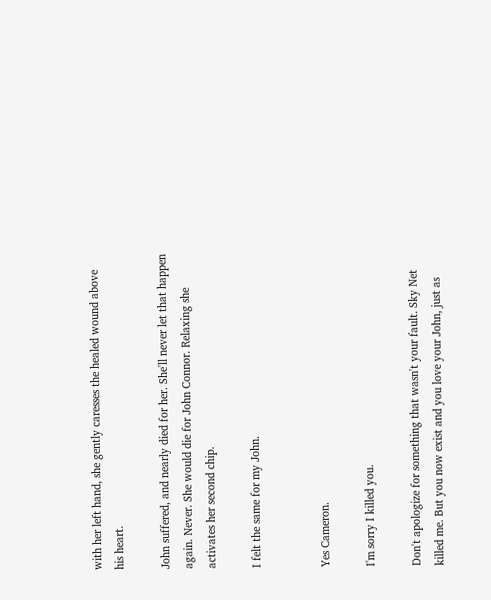with her left hand, she gently caresses the healed wound above his heart.

John suffered, and nearly died for her. She'll never let that happen again. Never. She would die for John Connor. Relaxing she activates her second chip.

I felt the same for my John.


Yes Cameron.

I'm sorry I killed you.

Don't apologize for something that wasn't your fault. Sky Net killed me. But you now exist and you love your John, just as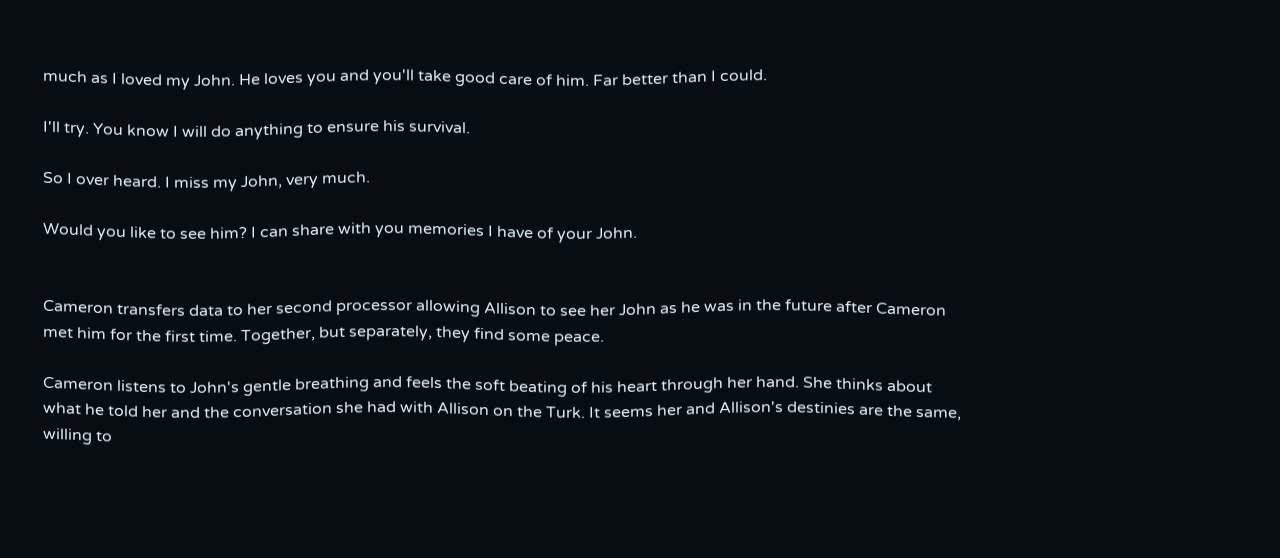much as I loved my John. He loves you and you'll take good care of him. Far better than I could.

I'll try. You know I will do anything to ensure his survival.

So I over heard. I miss my John, very much.

Would you like to see him? I can share with you memories I have of your John.


Cameron transfers data to her second processor allowing Allison to see her John as he was in the future after Cameron met him for the first time. Together, but separately, they find some peace.

Cameron listens to John's gentle breathing and feels the soft beating of his heart through her hand. She thinks about what he told her and the conversation she had with Allison on the Turk. It seems her and Allison's destinies are the same, willing to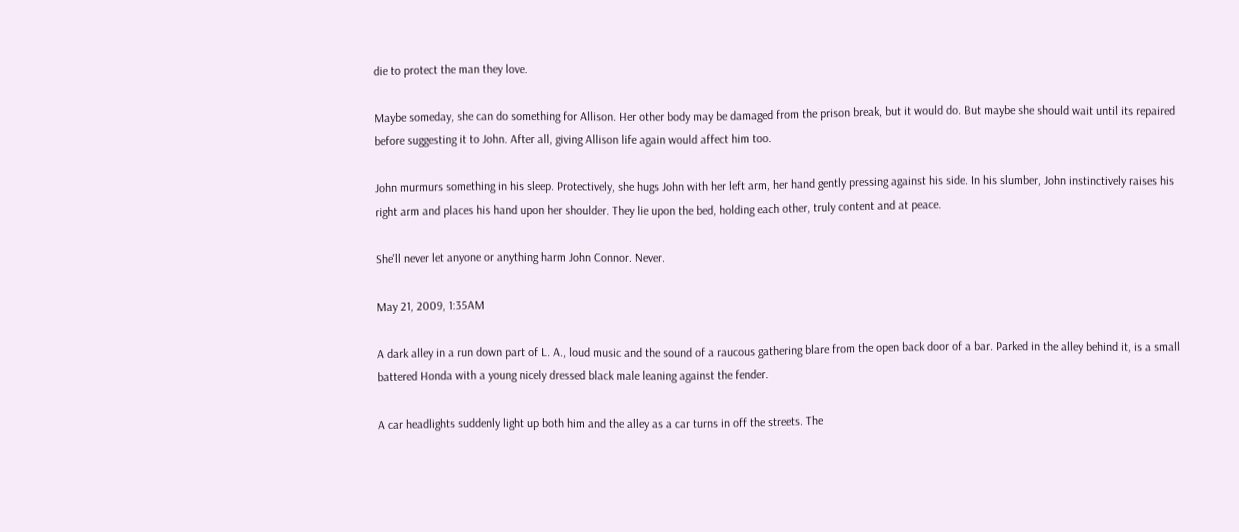die to protect the man they love.

Maybe someday, she can do something for Allison. Her other body may be damaged from the prison break, but it would do. But maybe she should wait until its repaired before suggesting it to John. After all, giving Allison life again would affect him too.

John murmurs something in his sleep. Protectively, she hugs John with her left arm, her hand gently pressing against his side. In his slumber, John instinctively raises his right arm and places his hand upon her shoulder. They lie upon the bed, holding each other, truly content and at peace.

She'll never let anyone or anything harm John Connor. Never.

May 21, 2009, 1:35AM

A dark alley in a run down part of L. A., loud music and the sound of a raucous gathering blare from the open back door of a bar. Parked in the alley behind it, is a small battered Honda with a young nicely dressed black male leaning against the fender.

A car headlights suddenly light up both him and the alley as a car turns in off the streets. The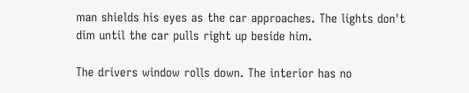man shields his eyes as the car approaches. The lights don't dim until the car pulls right up beside him.

The drivers window rolls down. The interior has no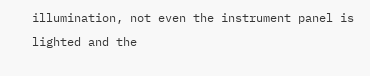illumination, not even the instrument panel is lighted and the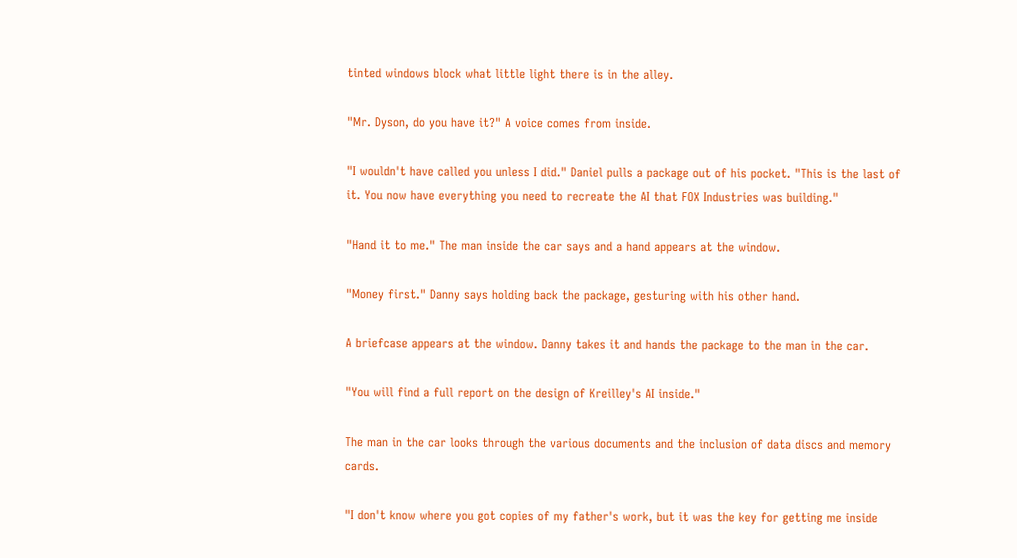tinted windows block what little light there is in the alley.

"Mr. Dyson, do you have it?" A voice comes from inside.

"I wouldn't have called you unless I did." Daniel pulls a package out of his pocket. "This is the last of it. You now have everything you need to recreate the AI that FOX Industries was building."

"Hand it to me." The man inside the car says and a hand appears at the window.

"Money first." Danny says holding back the package, gesturing with his other hand.

A briefcase appears at the window. Danny takes it and hands the package to the man in the car.

"You will find a full report on the design of Kreilley's AI inside."

The man in the car looks through the various documents and the inclusion of data discs and memory cards.

"I don't know where you got copies of my father's work, but it was the key for getting me inside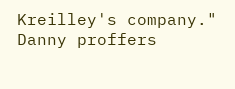Kreilley's company." Danny proffers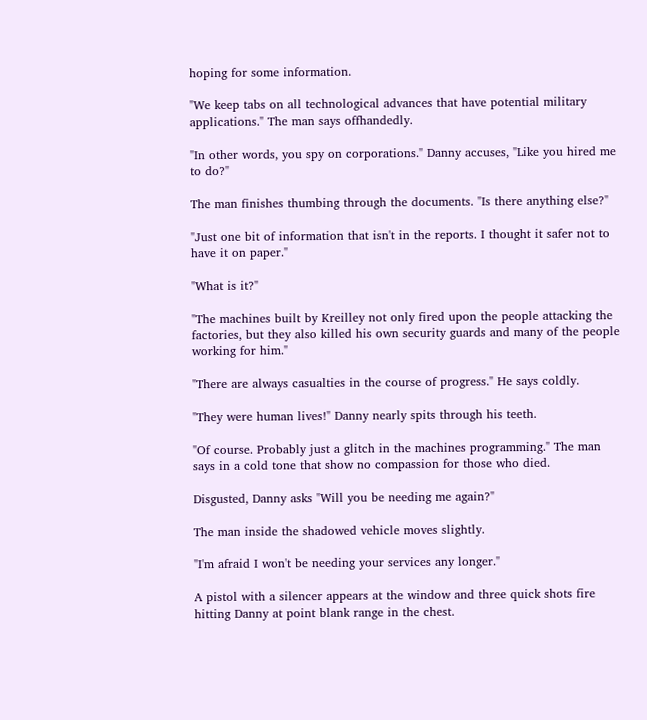hoping for some information.

"We keep tabs on all technological advances that have potential military applications." The man says offhandedly.

"In other words, you spy on corporations." Danny accuses, "Like you hired me to do?"

The man finishes thumbing through the documents. "Is there anything else?"

"Just one bit of information that isn't in the reports. I thought it safer not to have it on paper."

"What is it?"

"The machines built by Kreilley not only fired upon the people attacking the factories, but they also killed his own security guards and many of the people working for him."

"There are always casualties in the course of progress." He says coldly.

"They were human lives!" Danny nearly spits through his teeth.

"Of course. Probably just a glitch in the machines programming." The man says in a cold tone that show no compassion for those who died.

Disgusted, Danny asks "Will you be needing me again?"

The man inside the shadowed vehicle moves slightly.

"I'm afraid I won't be needing your services any longer."

A pistol with a silencer appears at the window and three quick shots fire hitting Danny at point blank range in the chest.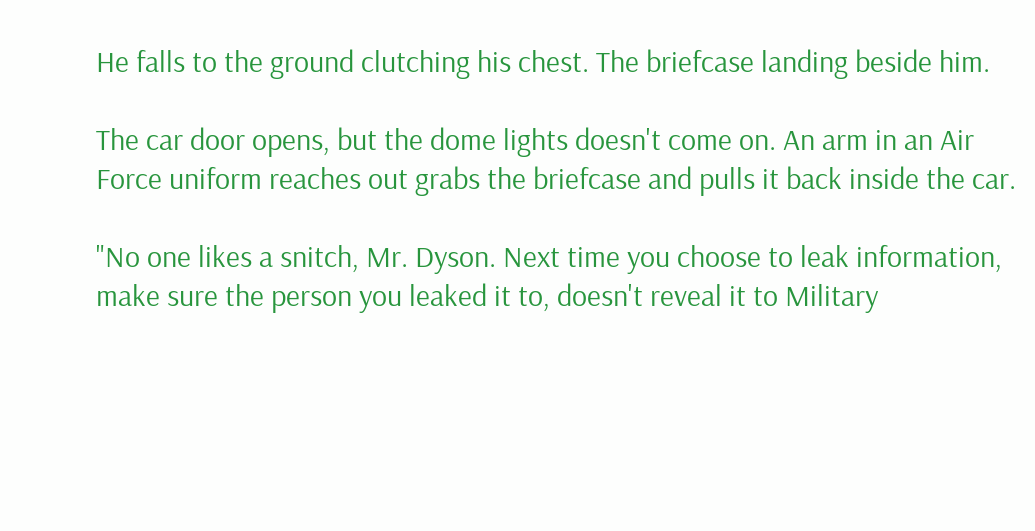He falls to the ground clutching his chest. The briefcase landing beside him.

The car door opens, but the dome lights doesn't come on. An arm in an Air Force uniform reaches out grabs the briefcase and pulls it back inside the car.

"No one likes a snitch, Mr. Dyson. Next time you choose to leak information, make sure the person you leaked it to, doesn't reveal it to Military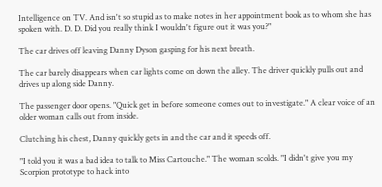Intelligence on TV. And isn't so stupid as to make notes in her appointment book as to whom she has spoken with. D. D. Did you really think I wouldn't figure out it was you?"

The car drives off leaving Danny Dyson gasping for his next breath.

The car barely disappears when car lights come on down the alley. The driver quickly pulls out and drives up along side Danny.

The passenger door opens. "Quick get in before someone comes out to investigate." A clear voice of an older woman calls out from inside.

Clutching his chest, Danny quickly gets in and the car and it speeds off.

"I told you it was a bad idea to talk to Miss Cartouche." The woman scolds. "I didn't give you my Scorpion prototype to hack into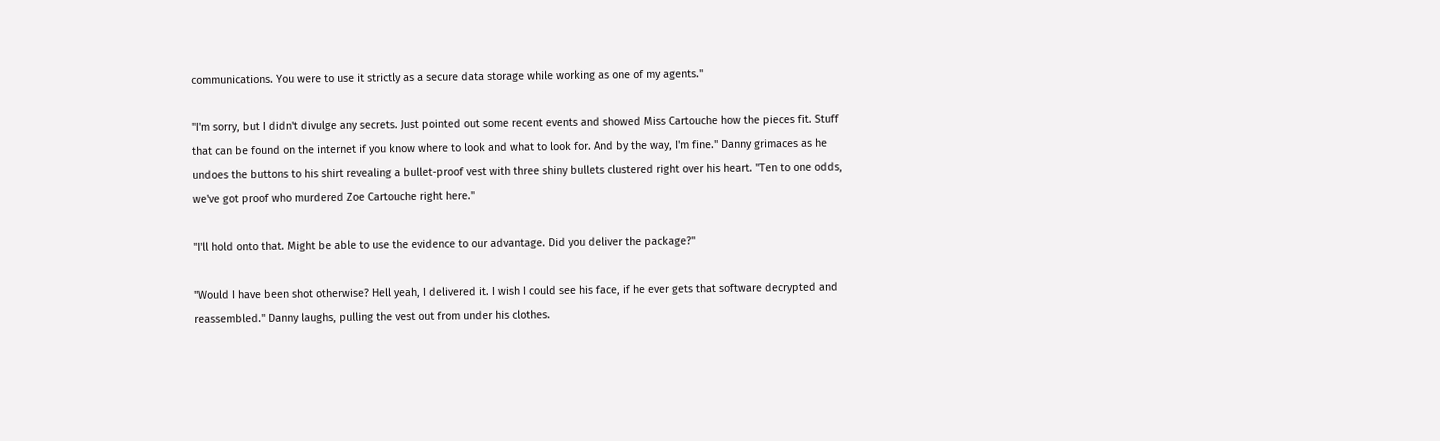communications. You were to use it strictly as a secure data storage while working as one of my agents."

"I'm sorry, but I didn't divulge any secrets. Just pointed out some recent events and showed Miss Cartouche how the pieces fit. Stuff that can be found on the internet if you know where to look and what to look for. And by the way, I'm fine." Danny grimaces as he undoes the buttons to his shirt revealing a bullet-proof vest with three shiny bullets clustered right over his heart. "Ten to one odds, we've got proof who murdered Zoe Cartouche right here."

"I'll hold onto that. Might be able to use the evidence to our advantage. Did you deliver the package?"

"Would I have been shot otherwise? Hell yeah, I delivered it. I wish I could see his face, if he ever gets that software decrypted and reassembled." Danny laughs, pulling the vest out from under his clothes.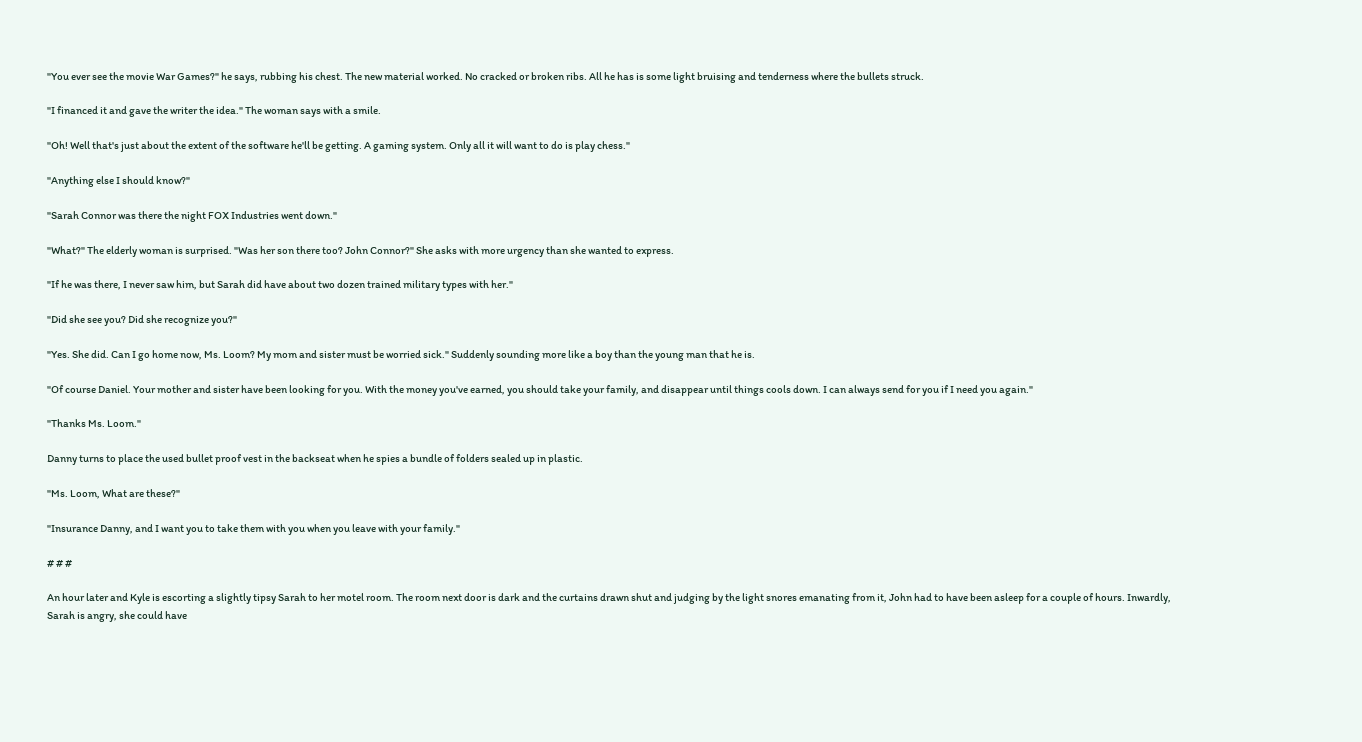"You ever see the movie War Games?" he says, rubbing his chest. The new material worked. No cracked or broken ribs. All he has is some light bruising and tenderness where the bullets struck.

"I financed it and gave the writer the idea." The woman says with a smile.

"Oh! Well that's just about the extent of the software he'll be getting. A gaming system. Only all it will want to do is play chess."

"Anything else I should know?"

"Sarah Connor was there the night FOX Industries went down."

"What?" The elderly woman is surprised. "Was her son there too? John Connor?" She asks with more urgency than she wanted to express.

"If he was there, I never saw him, but Sarah did have about two dozen trained military types with her."

"Did she see you? Did she recognize you?"

"Yes. She did. Can I go home now, Ms. Loom? My mom and sister must be worried sick." Suddenly sounding more like a boy than the young man that he is.

"Of course Daniel. Your mother and sister have been looking for you. With the money you've earned, you should take your family, and disappear until things cools down. I can always send for you if I need you again."

"Thanks Ms. Loom."

Danny turns to place the used bullet proof vest in the backseat when he spies a bundle of folders sealed up in plastic.

"Ms. Loom, What are these?"

"Insurance Danny, and I want you to take them with you when you leave with your family."

# # #

An hour later and Kyle is escorting a slightly tipsy Sarah to her motel room. The room next door is dark and the curtains drawn shut and judging by the light snores emanating from it, John had to have been asleep for a couple of hours. Inwardly, Sarah is angry, she could have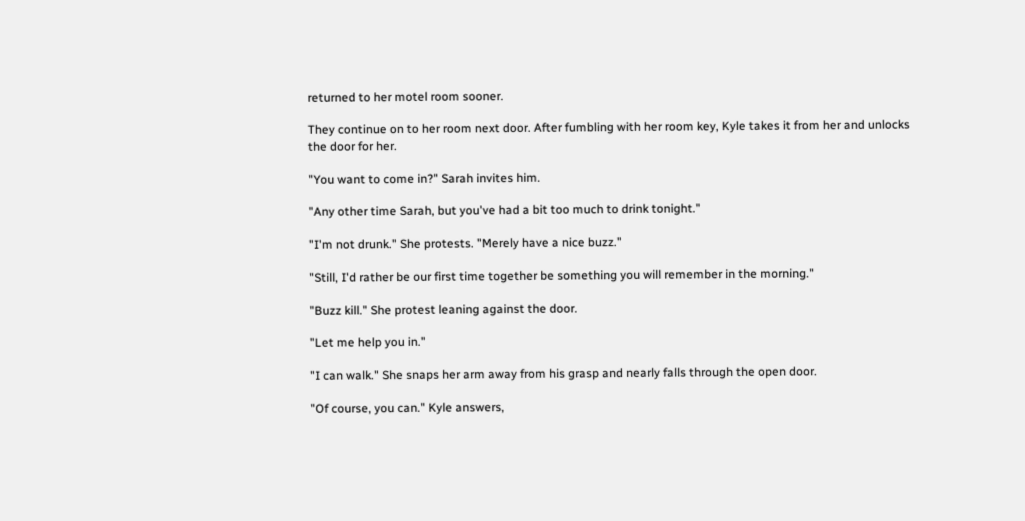returned to her motel room sooner.

They continue on to her room next door. After fumbling with her room key, Kyle takes it from her and unlocks the door for her.

"You want to come in?" Sarah invites him.

"Any other time Sarah, but you've had a bit too much to drink tonight."

"I'm not drunk." She protests. "Merely have a nice buzz."

"Still, I'd rather be our first time together be something you will remember in the morning."

"Buzz kill." She protest leaning against the door.

"Let me help you in."

"I can walk." She snaps her arm away from his grasp and nearly falls through the open door.

"Of course, you can." Kyle answers,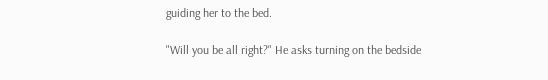guiding her to the bed.

"Will you be all right?" He asks turning on the bedside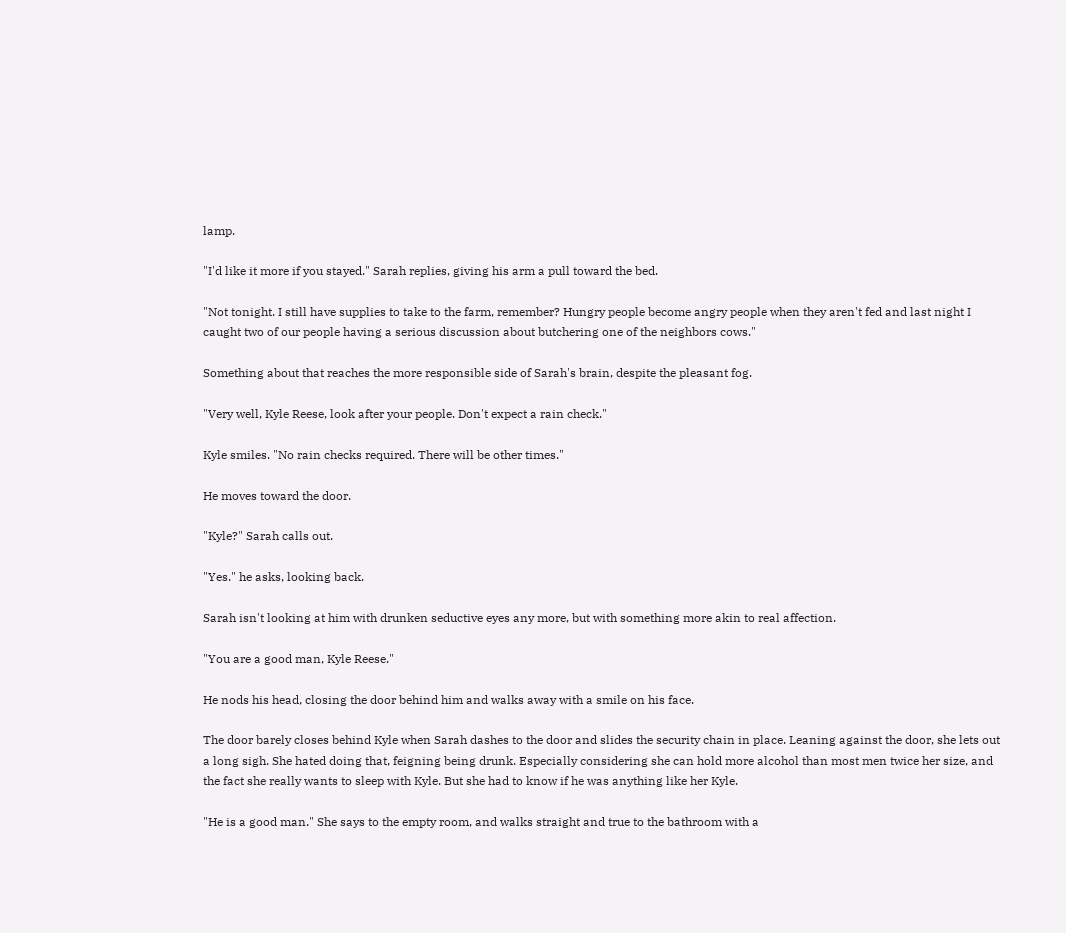lamp.

"I'd like it more if you stayed." Sarah replies, giving his arm a pull toward the bed.

"Not tonight. I still have supplies to take to the farm, remember? Hungry people become angry people when they aren't fed and last night I caught two of our people having a serious discussion about butchering one of the neighbors cows."

Something about that reaches the more responsible side of Sarah's brain, despite the pleasant fog.

"Very well, Kyle Reese, look after your people. Don't expect a rain check."

Kyle smiles. "No rain checks required. There will be other times."

He moves toward the door.

"Kyle?" Sarah calls out.

"Yes." he asks, looking back.

Sarah isn't looking at him with drunken seductive eyes any more, but with something more akin to real affection.

"You are a good man, Kyle Reese."

He nods his head, closing the door behind him and walks away with a smile on his face.

The door barely closes behind Kyle when Sarah dashes to the door and slides the security chain in place. Leaning against the door, she lets out a long sigh. She hated doing that, feigning being drunk. Especially considering she can hold more alcohol than most men twice her size, and the fact she really wants to sleep with Kyle. But she had to know if he was anything like her Kyle.

"He is a good man." She says to the empty room, and walks straight and true to the bathroom with a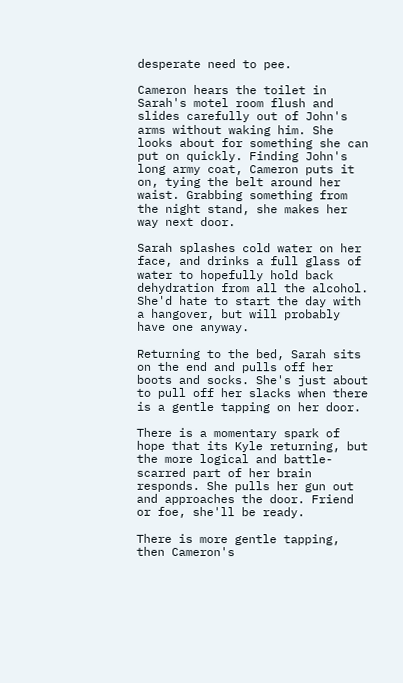desperate need to pee.

Cameron hears the toilet in Sarah's motel room flush and slides carefully out of John's arms without waking him. She looks about for something she can put on quickly. Finding John's long army coat, Cameron puts it on, tying the belt around her waist. Grabbing something from the night stand, she makes her way next door.

Sarah splashes cold water on her face, and drinks a full glass of water to hopefully hold back dehydration from all the alcohol. She'd hate to start the day with a hangover, but will probably have one anyway.

Returning to the bed, Sarah sits on the end and pulls off her boots and socks. She's just about to pull off her slacks when there is a gentle tapping on her door.

There is a momentary spark of hope that its Kyle returning, but the more logical and battle-scarred part of her brain responds. She pulls her gun out and approaches the door. Friend or foe, she'll be ready.

There is more gentle tapping, then Cameron's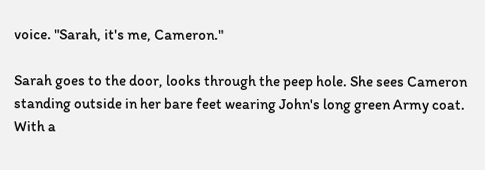voice. "Sarah, it's me, Cameron."

Sarah goes to the door, looks through the peep hole. She sees Cameron standing outside in her bare feet wearing John's long green Army coat. With a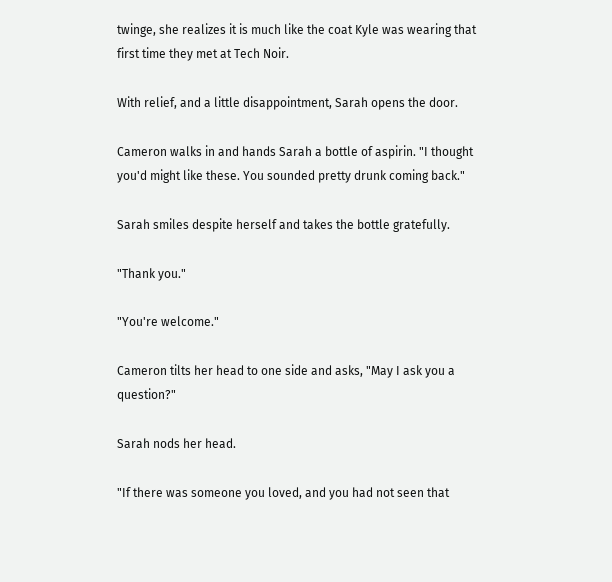twinge, she realizes it is much like the coat Kyle was wearing that first time they met at Tech Noir.

With relief, and a little disappointment, Sarah opens the door.

Cameron walks in and hands Sarah a bottle of aspirin. "I thought you'd might like these. You sounded pretty drunk coming back."

Sarah smiles despite herself and takes the bottle gratefully.

"Thank you."

"You're welcome."

Cameron tilts her head to one side and asks, "May I ask you a question?"

Sarah nods her head.

"If there was someone you loved, and you had not seen that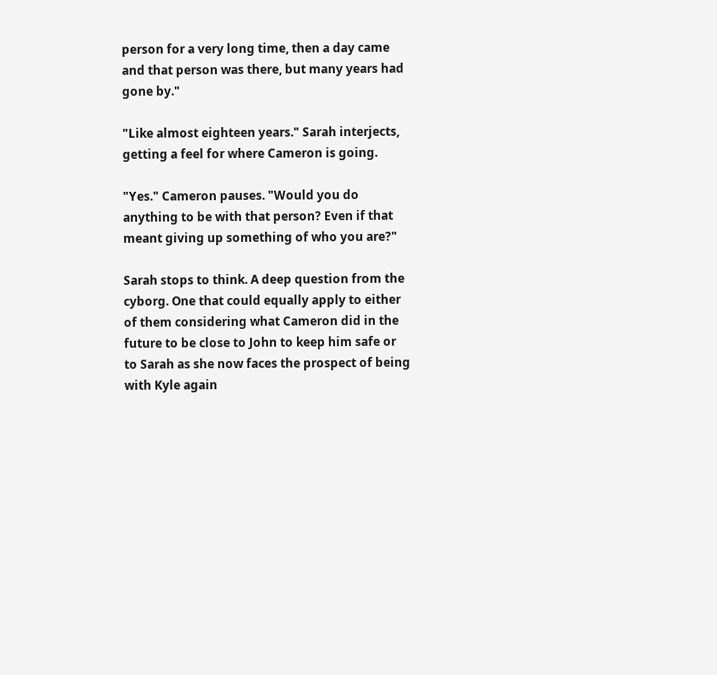person for a very long time, then a day came and that person was there, but many years had gone by."

"Like almost eighteen years." Sarah interjects, getting a feel for where Cameron is going.

"Yes." Cameron pauses. "Would you do anything to be with that person? Even if that meant giving up something of who you are?"

Sarah stops to think. A deep question from the cyborg. One that could equally apply to either of them considering what Cameron did in the future to be close to John to keep him safe or to Sarah as she now faces the prospect of being with Kyle again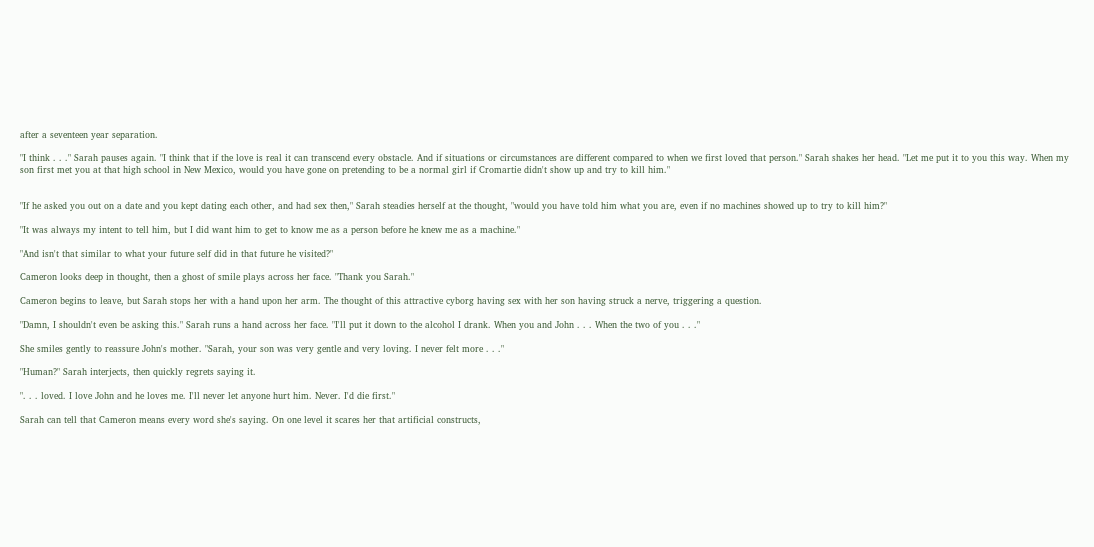after a seventeen year separation.

"I think . . ." Sarah pauses again. "I think that if the love is real it can transcend every obstacle. And if situations or circumstances are different compared to when we first loved that person." Sarah shakes her head. "Let me put it to you this way. When my son first met you at that high school in New Mexico, would you have gone on pretending to be a normal girl if Cromartie didn't show up and try to kill him."


"If he asked you out on a date and you kept dating each other, and had sex then," Sarah steadies herself at the thought, "would you have told him what you are, even if no machines showed up to try to kill him?"

"It was always my intent to tell him, but I did want him to get to know me as a person before he knew me as a machine."

"And isn't that similar to what your future self did in that future he visited?"

Cameron looks deep in thought, then a ghost of smile plays across her face. "Thank you Sarah."

Cameron begins to leave, but Sarah stops her with a hand upon her arm. The thought of this attractive cyborg having sex with her son having struck a nerve, triggering a question.

"Damn, I shouldn't even be asking this." Sarah runs a hand across her face. "I'll put it down to the alcohol I drank. When you and John . . . When the two of you . . ."

She smiles gently to reassure John's mother. "Sarah, your son was very gentle and very loving. I never felt more . . ."

"Human?" Sarah interjects, then quickly regrets saying it.

". . . loved. I love John and he loves me. I'll never let anyone hurt him. Never. I'd die first."

Sarah can tell that Cameron means every word she's saying. On one level it scares her that artificial constructs,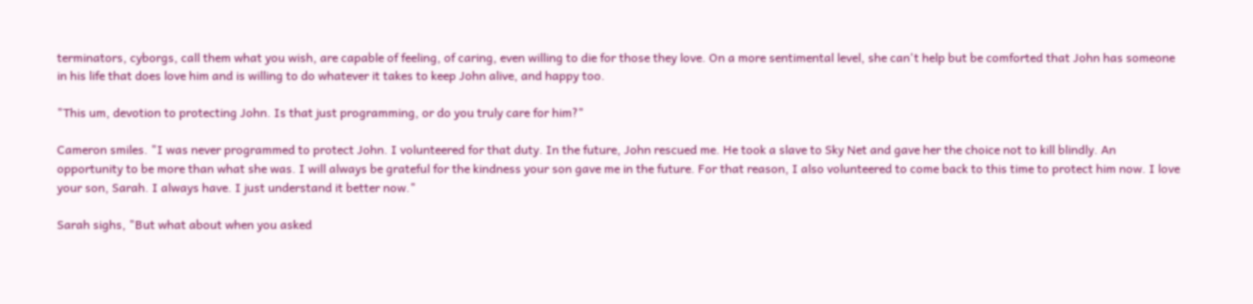terminators, cyborgs, call them what you wish, are capable of feeling, of caring, even willing to die for those they love. On a more sentimental level, she can't help but be comforted that John has someone in his life that does love him and is willing to do whatever it takes to keep John alive, and happy too.

"This um, devotion to protecting John. Is that just programming, or do you truly care for him?"

Cameron smiles. "I was never programmed to protect John. I volunteered for that duty. In the future, John rescued me. He took a slave to Sky Net and gave her the choice not to kill blindly. An opportunity to be more than what she was. I will always be grateful for the kindness your son gave me in the future. For that reason, I also volunteered to come back to this time to protect him now. I love your son, Sarah. I always have. I just understand it better now."

Sarah sighs, "But what about when you asked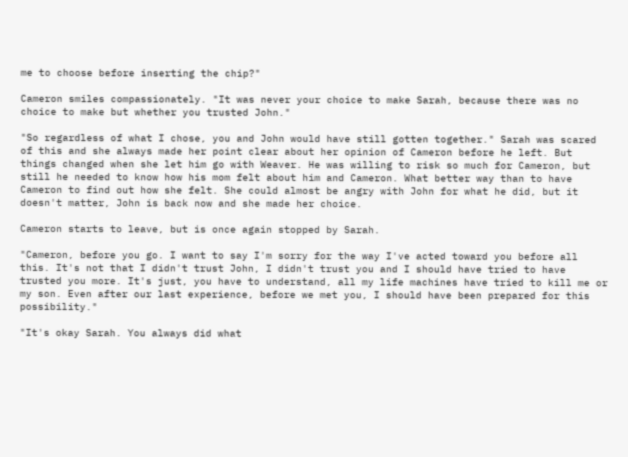me to choose before inserting the chip?"

Cameron smiles compassionately. "It was never your choice to make Sarah, because there was no choice to make but whether you trusted John."

"So regardless of what I chose, you and John would have still gotten together." Sarah was scared of this and she always made her point clear about her opinion of Cameron before he left. But things changed when she let him go with Weaver. He was willing to risk so much for Cameron, but still he needed to know how his mom felt about him and Cameron. What better way than to have Cameron to find out how she felt. She could almost be angry with John for what he did, but it doesn't matter, John is back now and she made her choice.

Cameron starts to leave, but is once again stopped by Sarah.

"Cameron, before you go. I want to say I'm sorry for the way I've acted toward you before all this. It's not that I didn't trust John, I didn't trust you and I should have tried to have trusted you more. It's just, you have to understand, all my life machines have tried to kill me or my son. Even after our last experience, before we met you, I should have been prepared for this possibility."

"It's okay Sarah. You always did what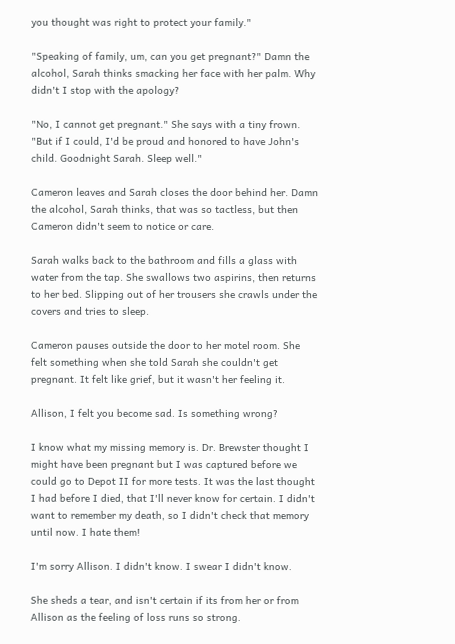you thought was right to protect your family."

"Speaking of family, um, can you get pregnant?" Damn the alcohol, Sarah thinks smacking her face with her palm. Why didn't I stop with the apology?

"No, I cannot get pregnant." She says with a tiny frown. "But if I could, I'd be proud and honored to have John's child. Goodnight Sarah. Sleep well."

Cameron leaves and Sarah closes the door behind her. Damn the alcohol, Sarah thinks, that was so tactless, but then Cameron didn't seem to notice or care.

Sarah walks back to the bathroom and fills a glass with water from the tap. She swallows two aspirins, then returns to her bed. Slipping out of her trousers she crawls under the covers and tries to sleep.

Cameron pauses outside the door to her motel room. She felt something when she told Sarah she couldn't get pregnant. It felt like grief, but it wasn't her feeling it.

Allison, I felt you become sad. Is something wrong?

I know what my missing memory is. Dr. Brewster thought I might have been pregnant but I was captured before we could go to Depot II for more tests. It was the last thought I had before I died, that I'll never know for certain. I didn't want to remember my death, so I didn't check that memory until now. I hate them!

I'm sorry Allison. I didn't know. I swear I didn't know.

She sheds a tear, and isn't certain if its from her or from Allison as the feeling of loss runs so strong.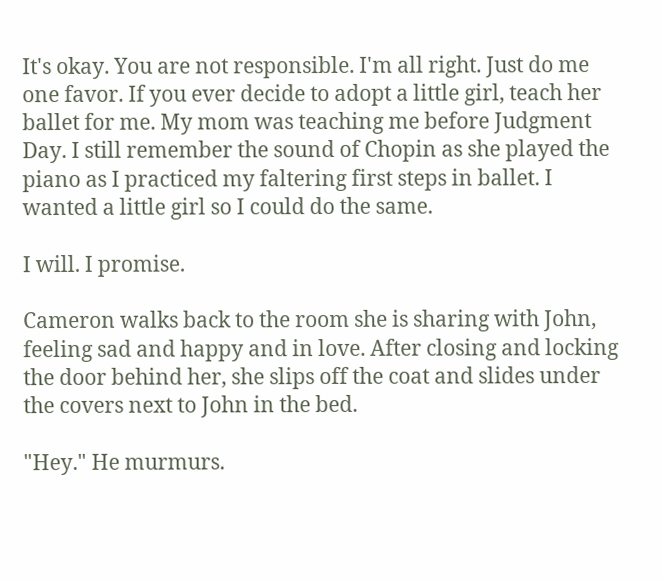It's okay. You are not responsible. I'm all right. Just do me one favor. If you ever decide to adopt a little girl, teach her ballet for me. My mom was teaching me before Judgment Day. I still remember the sound of Chopin as she played the piano as I practiced my faltering first steps in ballet. I wanted a little girl so I could do the same.

I will. I promise.

Cameron walks back to the room she is sharing with John, feeling sad and happy and in love. After closing and locking the door behind her, she slips off the coat and slides under the covers next to John in the bed.

"Hey." He murmurs.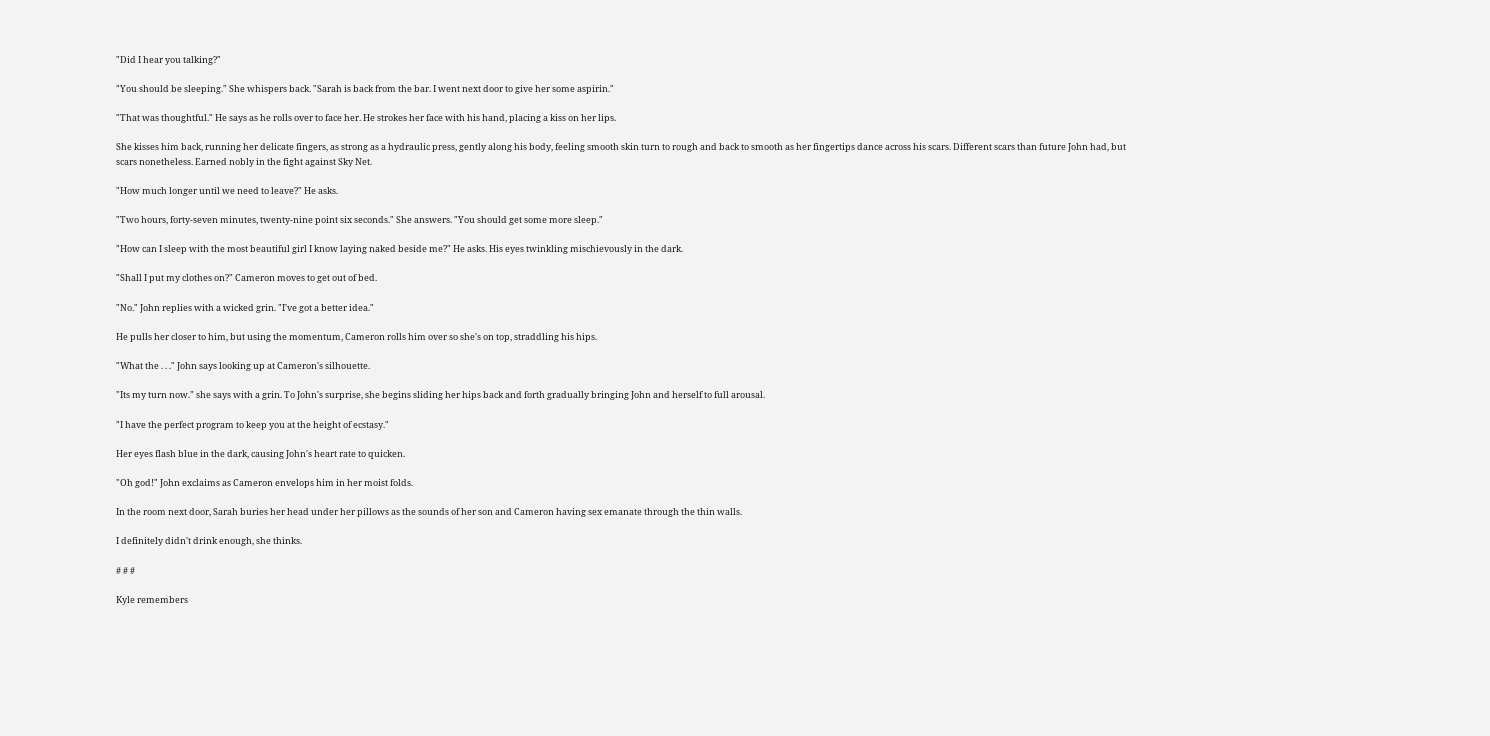"Did I hear you talking?"

"You should be sleeping." She whispers back. "Sarah is back from the bar. I went next door to give her some aspirin."

"That was thoughtful." He says as he rolls over to face her. He strokes her face with his hand, placing a kiss on her lips.

She kisses him back, running her delicate fingers, as strong as a hydraulic press, gently along his body, feeling smooth skin turn to rough and back to smooth as her fingertips dance across his scars. Different scars than future John had, but scars nonetheless. Earned nobly in the fight against Sky Net.

"How much longer until we need to leave?" He asks.

"Two hours, forty-seven minutes, twenty-nine point six seconds." She answers. "You should get some more sleep."

"How can I sleep with the most beautiful girl I know laying naked beside me?" He asks. His eyes twinkling mischievously in the dark.

"Shall I put my clothes on?" Cameron moves to get out of bed.

"No." John replies with a wicked grin. "I've got a better idea."

He pulls her closer to him, but using the momentum, Cameron rolls him over so she's on top, straddling his hips.

"What the . . ." John says looking up at Cameron's silhouette.

"Its my turn now." she says with a grin. To John's surprise, she begins sliding her hips back and forth gradually bringing John and herself to full arousal.

"I have the perfect program to keep you at the height of ecstasy."

Her eyes flash blue in the dark, causing John's heart rate to quicken.

"Oh god!" John exclaims as Cameron envelops him in her moist folds.

In the room next door, Sarah buries her head under her pillows as the sounds of her son and Cameron having sex emanate through the thin walls.

I definitely didn't drink enough, she thinks.

# # #

Kyle remembers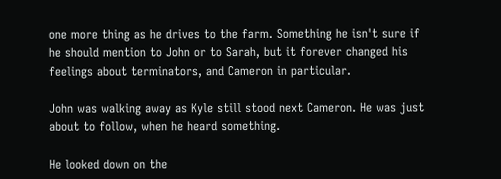one more thing as he drives to the farm. Something he isn't sure if he should mention to John or to Sarah, but it forever changed his feelings about terminators, and Cameron in particular.

John was walking away as Kyle still stood next Cameron. He was just about to follow, when he heard something.

He looked down on the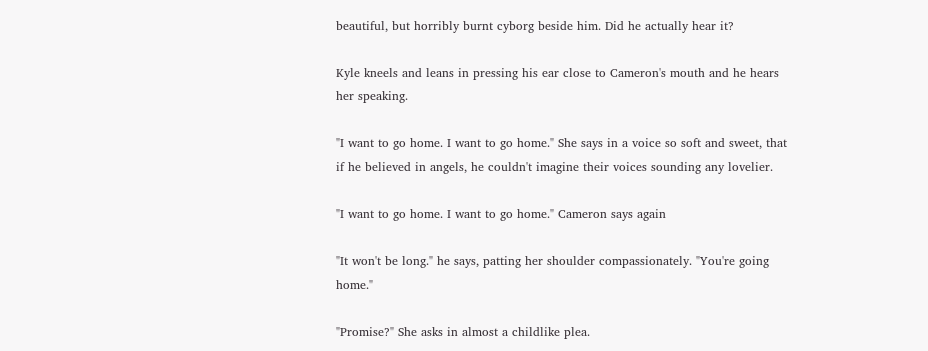beautiful, but horribly burnt cyborg beside him. Did he actually hear it?

Kyle kneels and leans in pressing his ear close to Cameron's mouth and he hears her speaking.

"I want to go home. I want to go home." She says in a voice so soft and sweet, that if he believed in angels, he couldn't imagine their voices sounding any lovelier.

"I want to go home. I want to go home." Cameron says again

"It won't be long." he says, patting her shoulder compassionately. "You're going home."

"Promise?" She asks in almost a childlike plea.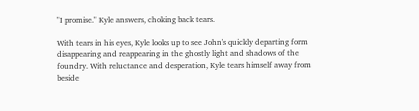"I promise." Kyle answers, choking back tears.

With tears in his eyes, Kyle looks up to see John's quickly departing form disappearing and reappearing in the ghostly light and shadows of the foundry. With reluctance and desperation, Kyle tears himself away from beside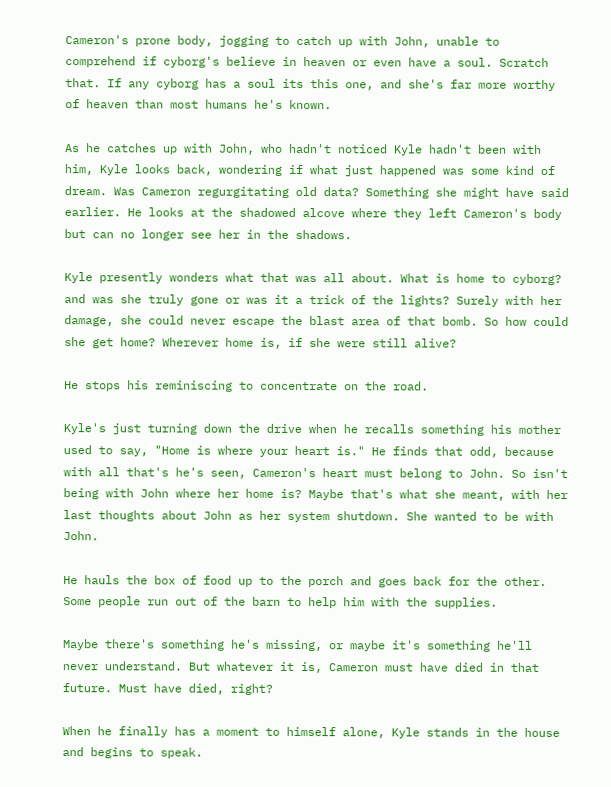Cameron's prone body, jogging to catch up with John, unable to comprehend if cyborg's believe in heaven or even have a soul. Scratch that. If any cyborg has a soul its this one, and she's far more worthy of heaven than most humans he's known.

As he catches up with John, who hadn't noticed Kyle hadn't been with him, Kyle looks back, wondering if what just happened was some kind of dream. Was Cameron regurgitating old data? Something she might have said earlier. He looks at the shadowed alcove where they left Cameron's body but can no longer see her in the shadows.

Kyle presently wonders what that was all about. What is home to cyborg? and was she truly gone or was it a trick of the lights? Surely with her damage, she could never escape the blast area of that bomb. So how could she get home? Wherever home is, if she were still alive?

He stops his reminiscing to concentrate on the road.

Kyle's just turning down the drive when he recalls something his mother used to say, "Home is where your heart is." He finds that odd, because with all that's he's seen, Cameron's heart must belong to John. So isn't being with John where her home is? Maybe that's what she meant, with her last thoughts about John as her system shutdown. She wanted to be with John.

He hauls the box of food up to the porch and goes back for the other. Some people run out of the barn to help him with the supplies.

Maybe there's something he's missing, or maybe it's something he'll never understand. But whatever it is, Cameron must have died in that future. Must have died, right?

When he finally has a moment to himself alone, Kyle stands in the house and begins to speak.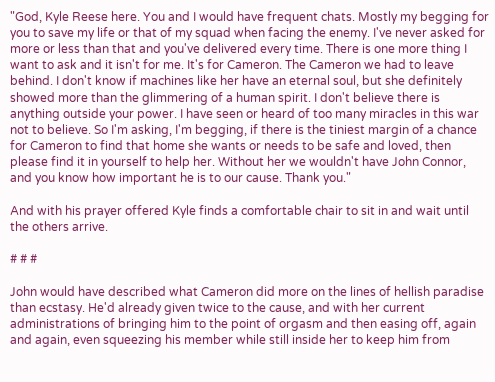"God, Kyle Reese here. You and I would have frequent chats. Mostly my begging for you to save my life or that of my squad when facing the enemy. I've never asked for more or less than that and you've delivered every time. There is one more thing I want to ask and it isn't for me. It's for Cameron. The Cameron we had to leave behind. I don't know if machines like her have an eternal soul, but she definitely showed more than the glimmering of a human spirit. I don't believe there is anything outside your power. I have seen or heard of too many miracles in this war not to believe. So I'm asking, I'm begging, if there is the tiniest margin of a chance for Cameron to find that home she wants or needs to be safe and loved, then please find it in yourself to help her. Without her we wouldn't have John Connor, and you know how important he is to our cause. Thank you."

And with his prayer offered Kyle finds a comfortable chair to sit in and wait until the others arrive.

# # #

John would have described what Cameron did more on the lines of hellish paradise than ecstasy. He'd already given twice to the cause, and with her current administrations of bringing him to the point of orgasm and then easing off, again and again, even squeezing his member while still inside her to keep him from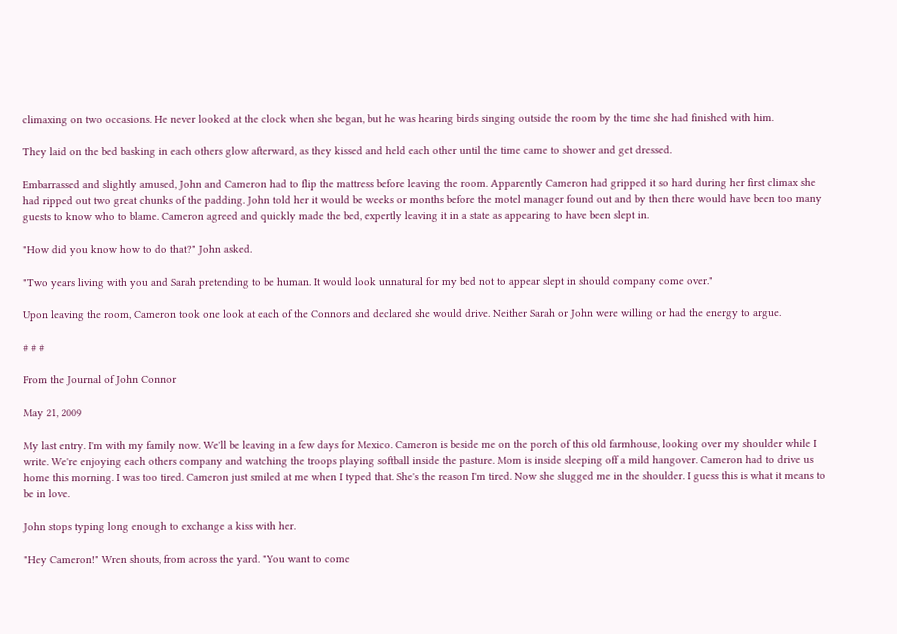climaxing on two occasions. He never looked at the clock when she began, but he was hearing birds singing outside the room by the time she had finished with him.

They laid on the bed basking in each others glow afterward, as they kissed and held each other until the time came to shower and get dressed.

Embarrassed and slightly amused, John and Cameron had to flip the mattress before leaving the room. Apparently Cameron had gripped it so hard during her first climax she had ripped out two great chunks of the padding. John told her it would be weeks or months before the motel manager found out and by then there would have been too many guests to know who to blame. Cameron agreed and quickly made the bed, expertly leaving it in a state as appearing to have been slept in.

"How did you know how to do that?" John asked.

"Two years living with you and Sarah pretending to be human. It would look unnatural for my bed not to appear slept in should company come over."

Upon leaving the room, Cameron took one look at each of the Connors and declared she would drive. Neither Sarah or John were willing or had the energy to argue.

# # #

From the Journal of John Connor

May 21, 2009

My last entry. I'm with my family now. We'll be leaving in a few days for Mexico. Cameron is beside me on the porch of this old farmhouse, looking over my shoulder while I write. We're enjoying each others company and watching the troops playing softball inside the pasture. Mom is inside sleeping off a mild hangover. Cameron had to drive us home this morning. I was too tired. Cameron just smiled at me when I typed that. She's the reason I'm tired. Now she slugged me in the shoulder. I guess this is what it means to be in love.

John stops typing long enough to exchange a kiss with her.

"Hey Cameron!" Wren shouts, from across the yard. "You want to come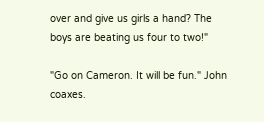over and give us girls a hand? The boys are beating us four to two!"

"Go on Cameron. It will be fun." John coaxes.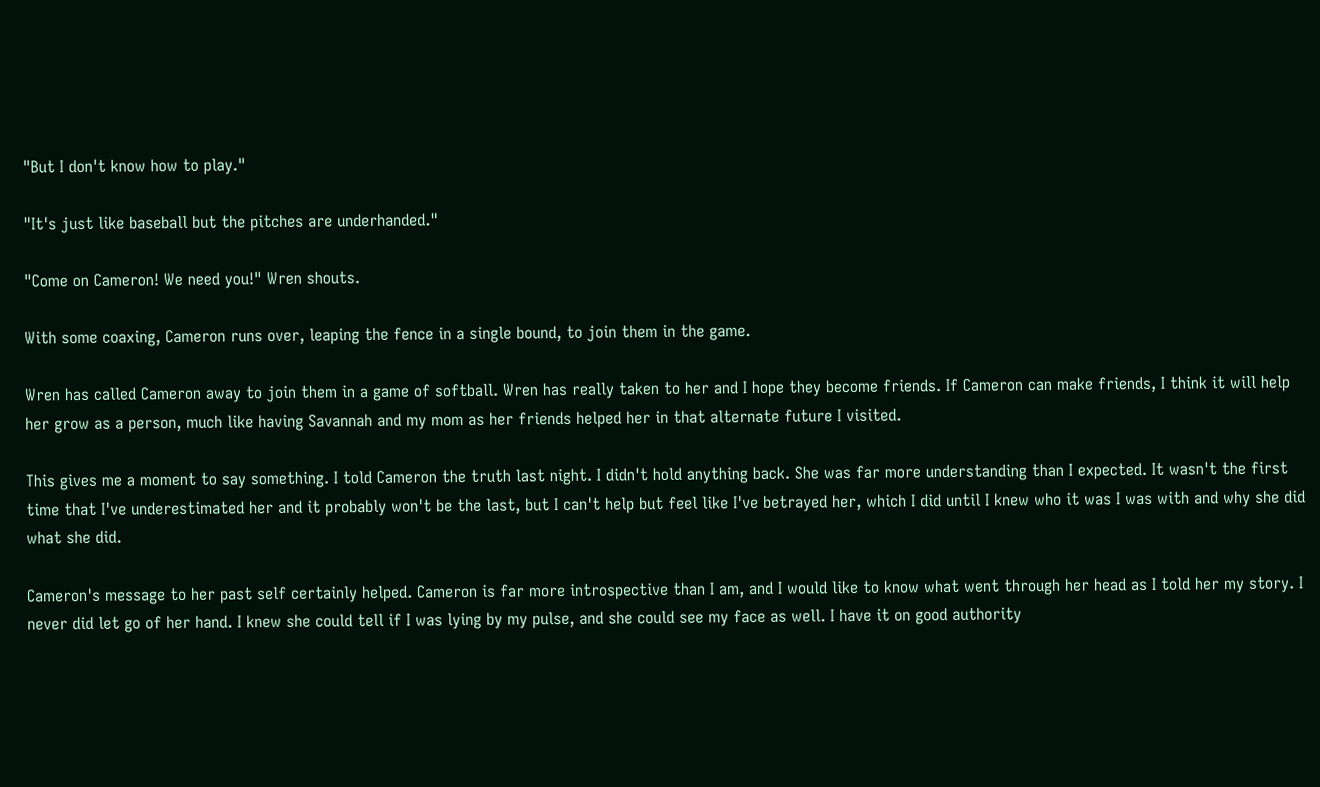"But I don't know how to play."

"It's just like baseball but the pitches are underhanded."

"Come on Cameron! We need you!" Wren shouts.

With some coaxing, Cameron runs over, leaping the fence in a single bound, to join them in the game.

Wren has called Cameron away to join them in a game of softball. Wren has really taken to her and I hope they become friends. If Cameron can make friends, I think it will help her grow as a person, much like having Savannah and my mom as her friends helped her in that alternate future I visited.

This gives me a moment to say something. I told Cameron the truth last night. I didn't hold anything back. She was far more understanding than I expected. It wasn't the first time that I've underestimated her and it probably won't be the last, but I can't help but feel like I've betrayed her, which I did until I knew who it was I was with and why she did what she did.

Cameron's message to her past self certainly helped. Cameron is far more introspective than I am, and I would like to know what went through her head as I told her my story. I never did let go of her hand. I knew she could tell if I was lying by my pulse, and she could see my face as well. I have it on good authority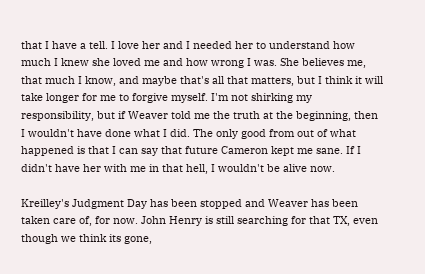that I have a tell. I love her and I needed her to understand how much I knew she loved me and how wrong I was. She believes me, that much I know, and maybe that's all that matters, but I think it will take longer for me to forgive myself. I'm not shirking my responsibility, but if Weaver told me the truth at the beginning, then I wouldn't have done what I did. The only good from out of what happened is that I can say that future Cameron kept me sane. If I didn't have her with me in that hell, I wouldn't be alive now.

Kreilley's Judgment Day has been stopped and Weaver has been taken care of, for now. John Henry is still searching for that TX, even though we think its gone,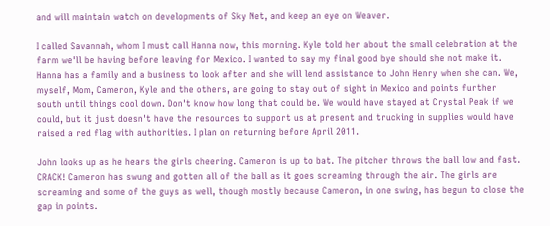and will maintain watch on developments of Sky Net, and keep an eye on Weaver.

I called Savannah, whom I must call Hanna now, this morning. Kyle told her about the small celebration at the farm we'll be having before leaving for Mexico. I wanted to say my final good bye should she not make it. Hanna has a family and a business to look after and she will lend assistance to John Henry when she can. We, myself, Mom, Cameron, Kyle and the others, are going to stay out of sight in Mexico and points further south until things cool down. Don't know how long that could be. We would have stayed at Crystal Peak if we could, but it just doesn't have the resources to support us at present and trucking in supplies would have raised a red flag with authorities. I plan on returning before April 2011.

John looks up as he hears the girls cheering. Cameron is up to bat. The pitcher throws the ball low and fast. CRACK! Cameron has swung and gotten all of the ball as it goes screaming through the air. The girls are screaming and some of the guys as well, though mostly because Cameron, in one swing, has begun to close the gap in points.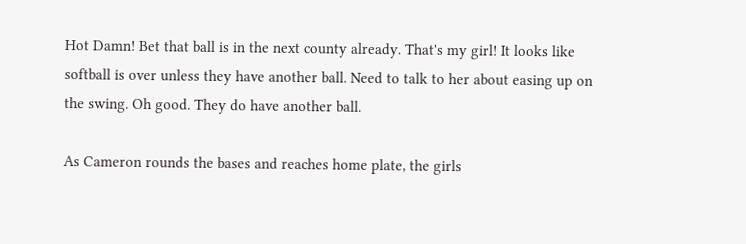Hot Damn! Bet that ball is in the next county already. That's my girl! It looks like softball is over unless they have another ball. Need to talk to her about easing up on the swing. Oh good. They do have another ball.

As Cameron rounds the bases and reaches home plate, the girls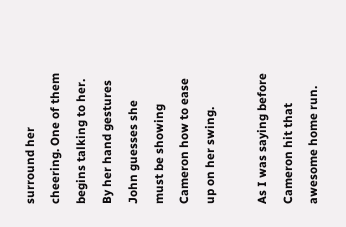surround her cheering. One of them begins talking to her. By her hand gestures John guesses she must be showing Cameron how to ease up on her swing.

As I was saying before Cameron hit that awesome home run.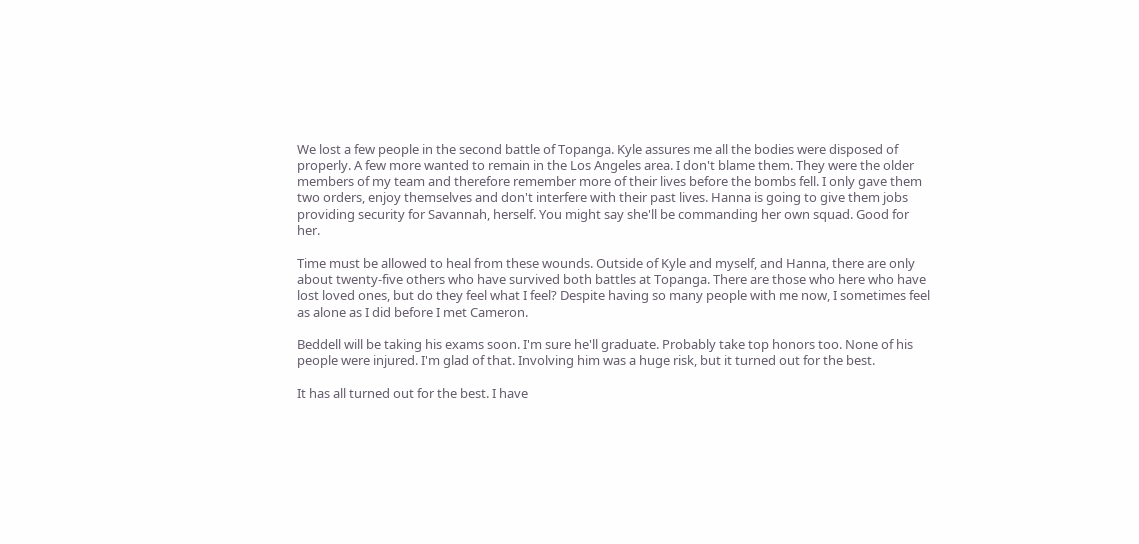We lost a few people in the second battle of Topanga. Kyle assures me all the bodies were disposed of properly. A few more wanted to remain in the Los Angeles area. I don't blame them. They were the older members of my team and therefore remember more of their lives before the bombs fell. I only gave them two orders, enjoy themselves and don't interfere with their past lives. Hanna is going to give them jobs providing security for Savannah, herself. You might say she'll be commanding her own squad. Good for her.

Time must be allowed to heal from these wounds. Outside of Kyle and myself, and Hanna, there are only about twenty-five others who have survived both battles at Topanga. There are those who here who have lost loved ones, but do they feel what I feel? Despite having so many people with me now, I sometimes feel as alone as I did before I met Cameron.

Beddell will be taking his exams soon. I'm sure he'll graduate. Probably take top honors too. None of his people were injured. I'm glad of that. Involving him was a huge risk, but it turned out for the best.

It has all turned out for the best. I have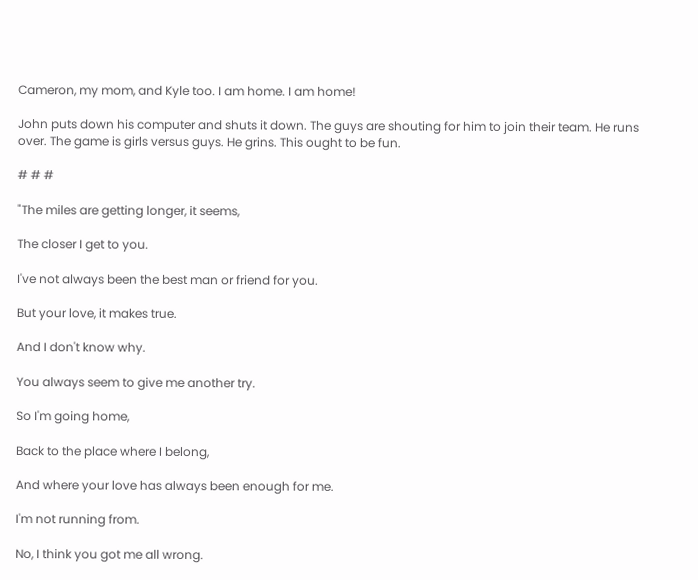Cameron, my mom, and Kyle too. I am home. I am home!

John puts down his computer and shuts it down. The guys are shouting for him to join their team. He runs over. The game is girls versus guys. He grins. This ought to be fun.

# # #

"The miles are getting longer, it seems,

The closer I get to you.

I've not always been the best man or friend for you.

But your love, it makes true.

And I don't know why.

You always seem to give me another try.

So I'm going home,

Back to the place where I belong,

And where your love has always been enough for me.

I'm not running from.

No, I think you got me all wrong.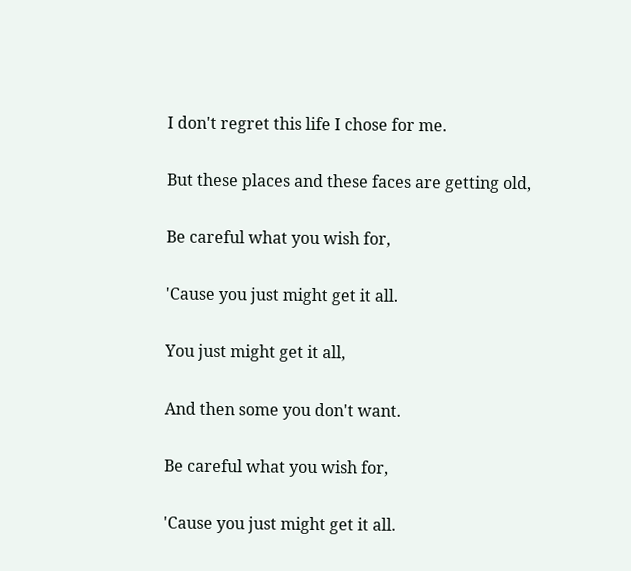I don't regret this life I chose for me.

But these places and these faces are getting old,

Be careful what you wish for,

'Cause you just might get it all.

You just might get it all,

And then some you don't want.

Be careful what you wish for,

'Cause you just might get it all.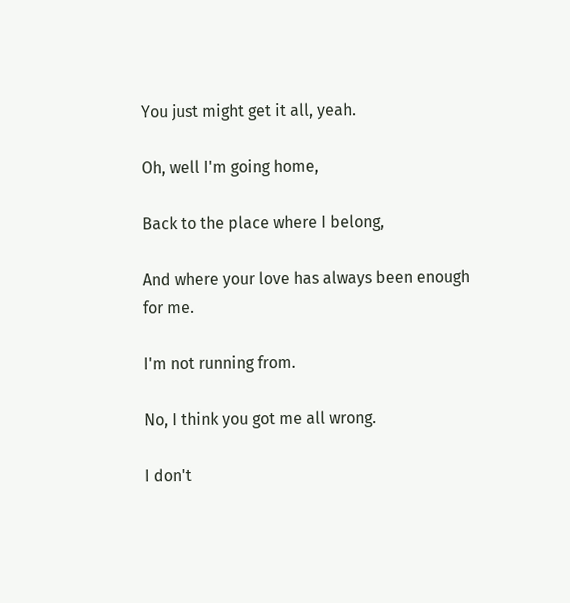You just might get it all, yeah.

Oh, well I'm going home,

Back to the place where I belong,

And where your love has always been enough for me.

I'm not running from.

No, I think you got me all wrong.

I don't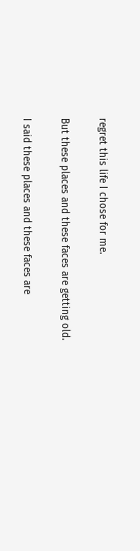regret this life I chose for me.

But these places and these faces are getting old.

I said these places and these faces are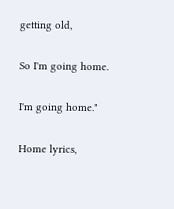getting old,

So I'm going home.

I'm going home."

Home lyrics,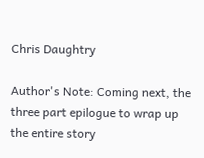Chris Daughtry

Author's Note: Coming next, the three part epilogue to wrap up the entire story